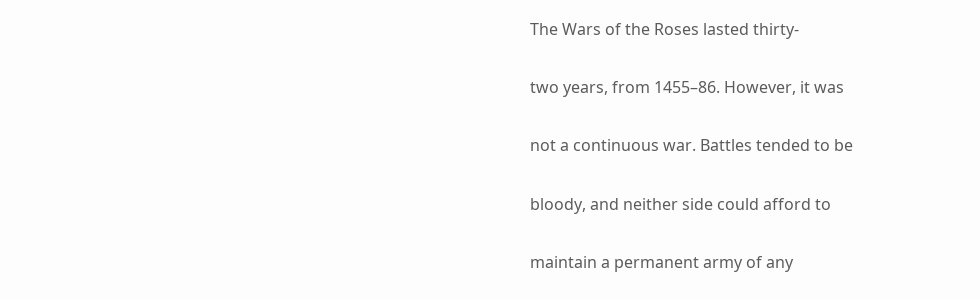The Wars of the Roses lasted thirty-

two years, from 1455–86. However, it was

not a continuous war. Battles tended to be

bloody, and neither side could afford to

maintain a permanent army of any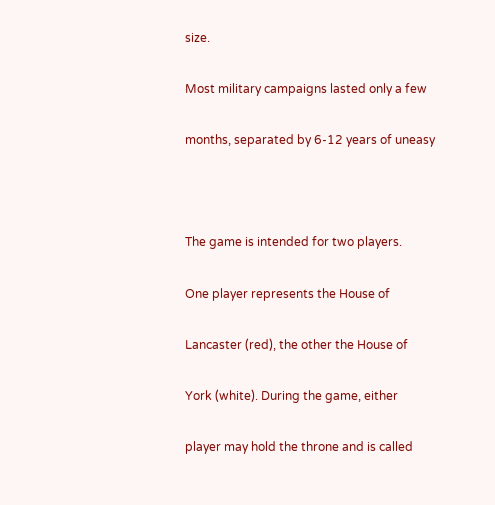size.

Most military campaigns lasted only a few

months, separated by 6-12 years of uneasy



The game is intended for two players.

One player represents the House of

Lancaster (red), the other the House of

York (white). During the game, either

player may hold the throne and is called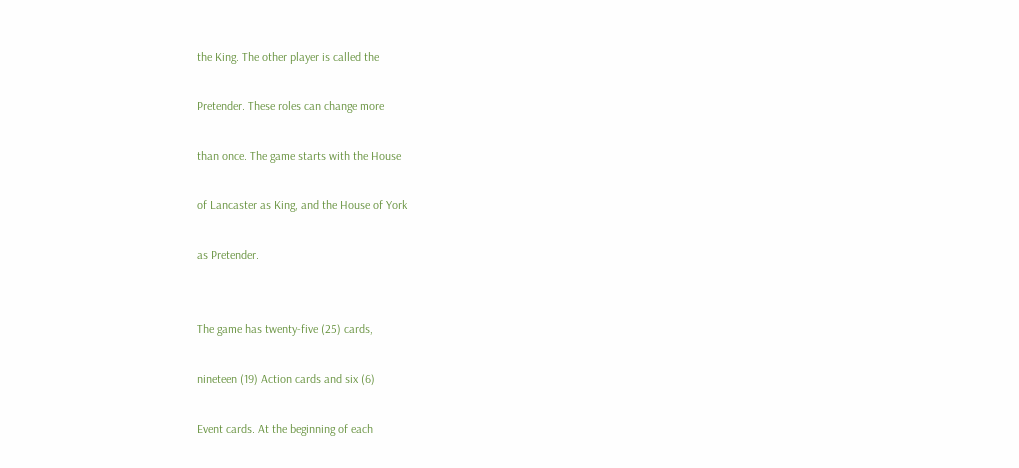the King. The other player is called the

Pretender. These roles can change more

than once. The game starts with the House

of Lancaster as King, and the House of York

as Pretender.


The game has twenty-five (25) cards,

nineteen (19) Action cards and six (6)

Event cards. At the beginning of each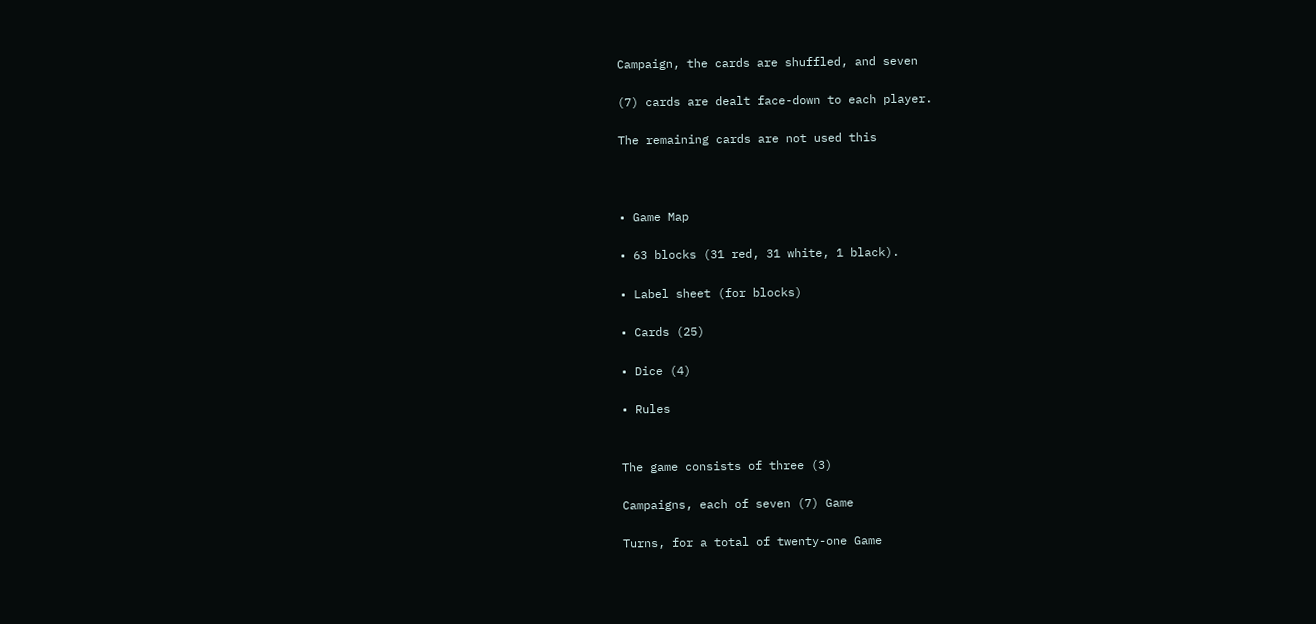Campaign, the cards are shuffled, and seven

(7) cards are dealt face-down to each player.

The remaining cards are not used this



• Game Map

• 63 blocks (31 red, 31 white, 1 black).

• Label sheet (for blocks)

• Cards (25)

• Dice (4)

• Rules


The game consists of three (3)

Campaigns, each of seven (7) Game

Turns, for a total of twenty-one Game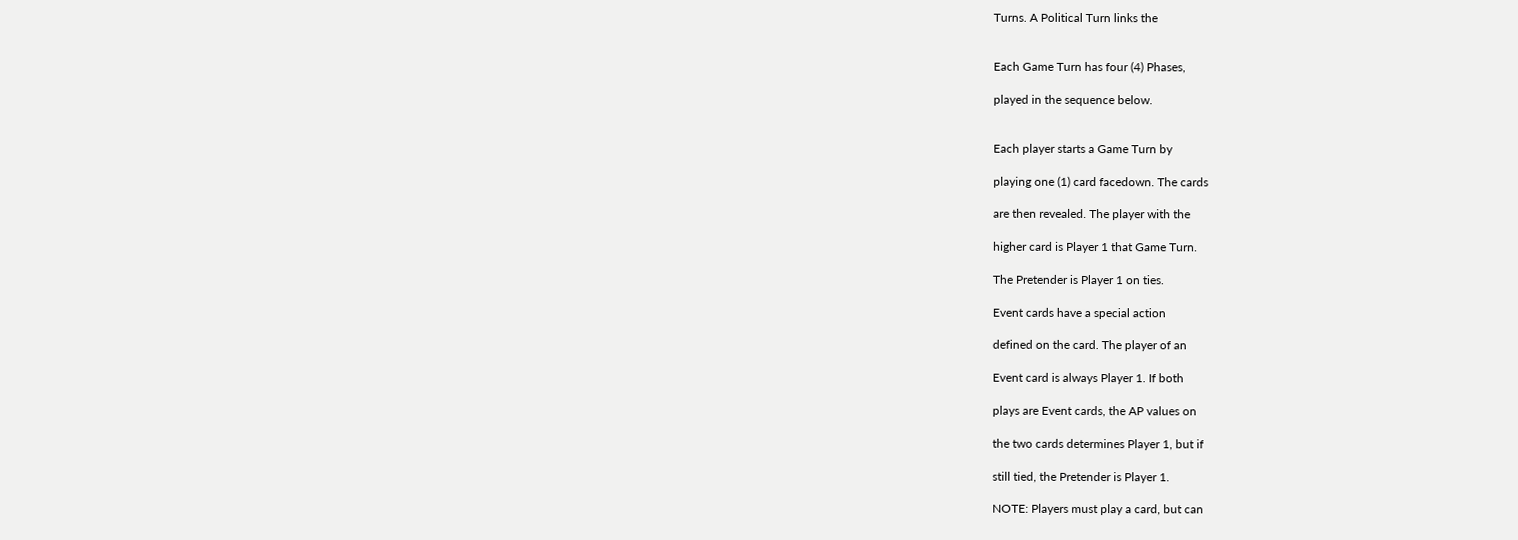Turns. A Political Turn links the


Each Game Turn has four (4) Phases,

played in the sequence below.


Each player starts a Game Turn by

playing one (1) card facedown. The cards

are then revealed. The player with the

higher card is Player 1 that Game Turn.

The Pretender is Player 1 on ties.

Event cards have a special action

defined on the card. The player of an

Event card is always Player 1. If both

plays are Event cards, the AP values on

the two cards determines Player 1, but if

still tied, the Pretender is Player 1.

NOTE: Players must play a card, but can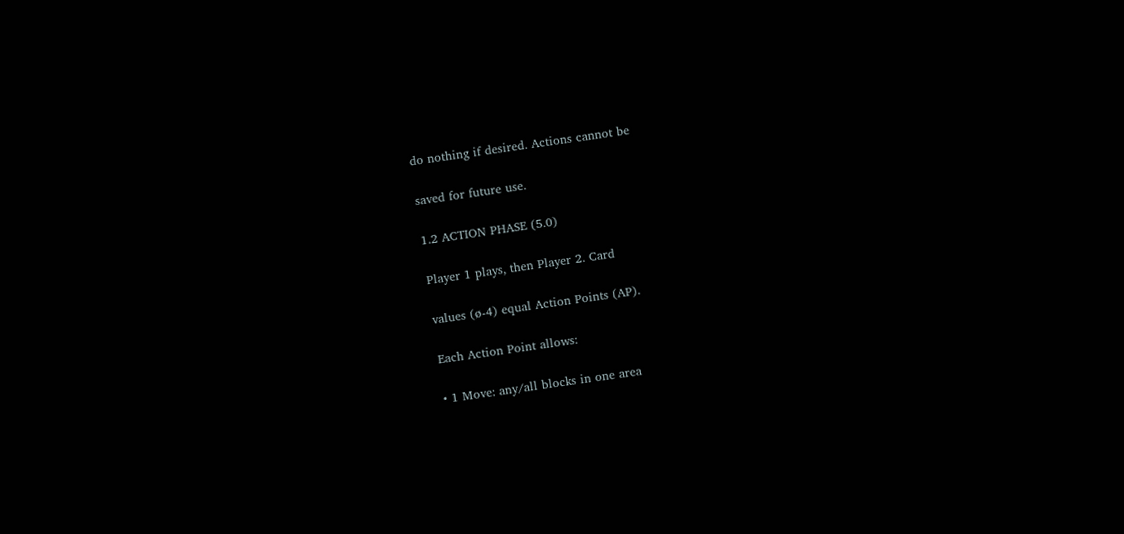do nothing if desired. Actions cannot be

saved for future use.

1.2 ACTION PHASE (5.0)

Player 1 plays, then Player 2. Card

values (ø-4) equal Action Points (AP).

Each Action Point allows:

• 1 Move: any/all blocks in one area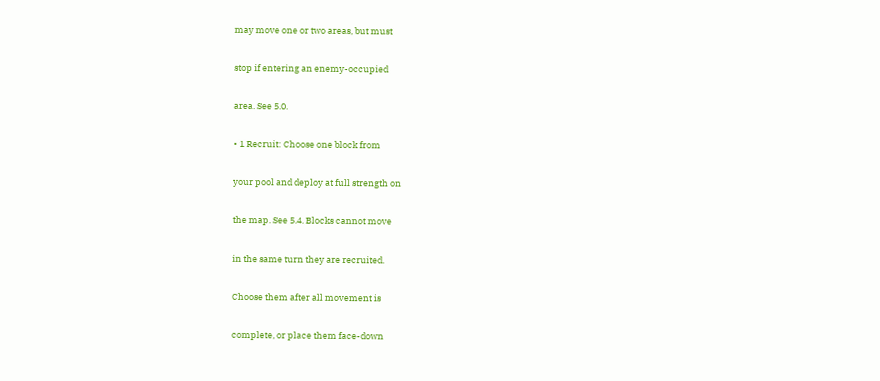may move one or two areas, but must

stop if entering an enemy-occupied

area. See 5.0.

• 1 Recruit: Choose one block from

your pool and deploy at full strength on

the map. See 5.4. Blocks cannot move

in the same turn they are recruited.

Choose them after all movement is

complete, or place them face-down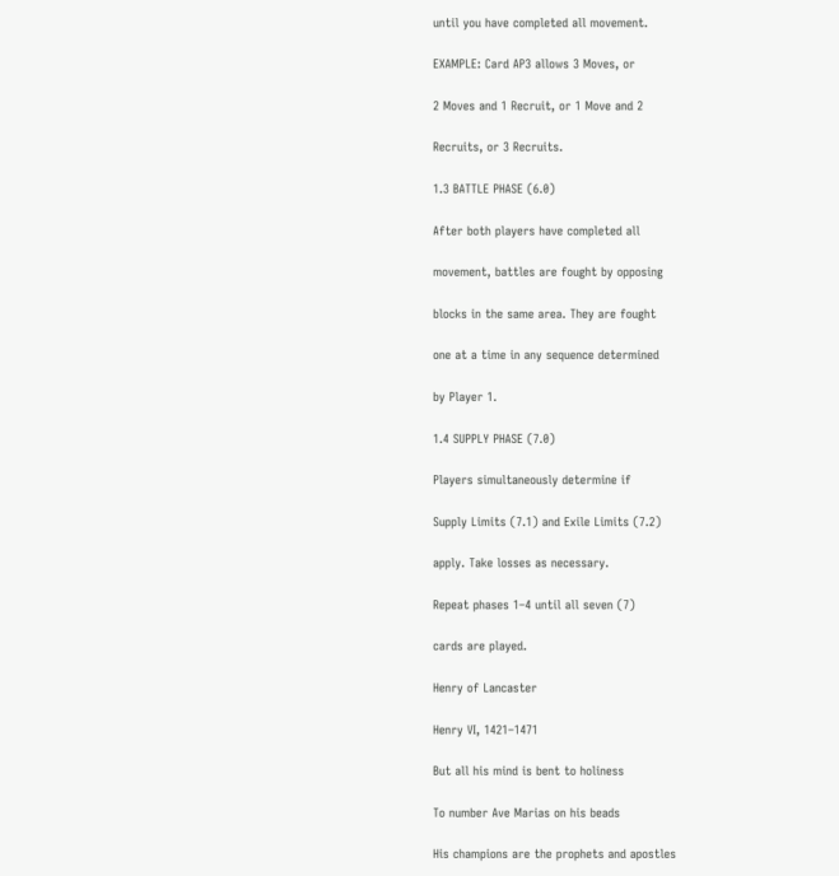until you have completed all movement.

EXAMPLE: Card AP3 allows 3 Moves, or

2 Moves and 1 Recruit, or 1 Move and 2

Recruits, or 3 Recruits.

1.3 BATTLE PHASE (6.0)

After both players have completed all

movement, battles are fought by opposing

blocks in the same area. They are fought

one at a time in any sequence determined

by Player 1.

1.4 SUPPLY PHASE (7.0)

Players simultaneously determine if

Supply Limits (7.1) and Exile Limits (7.2)

apply. Take losses as necessary.

Repeat phases 1–4 until all seven (7)

cards are played.

Henry of Lancaster

Henry VI, 1421–1471

But all his mind is bent to holiness

To number Ave Marias on his beads

His champions are the prophets and apostles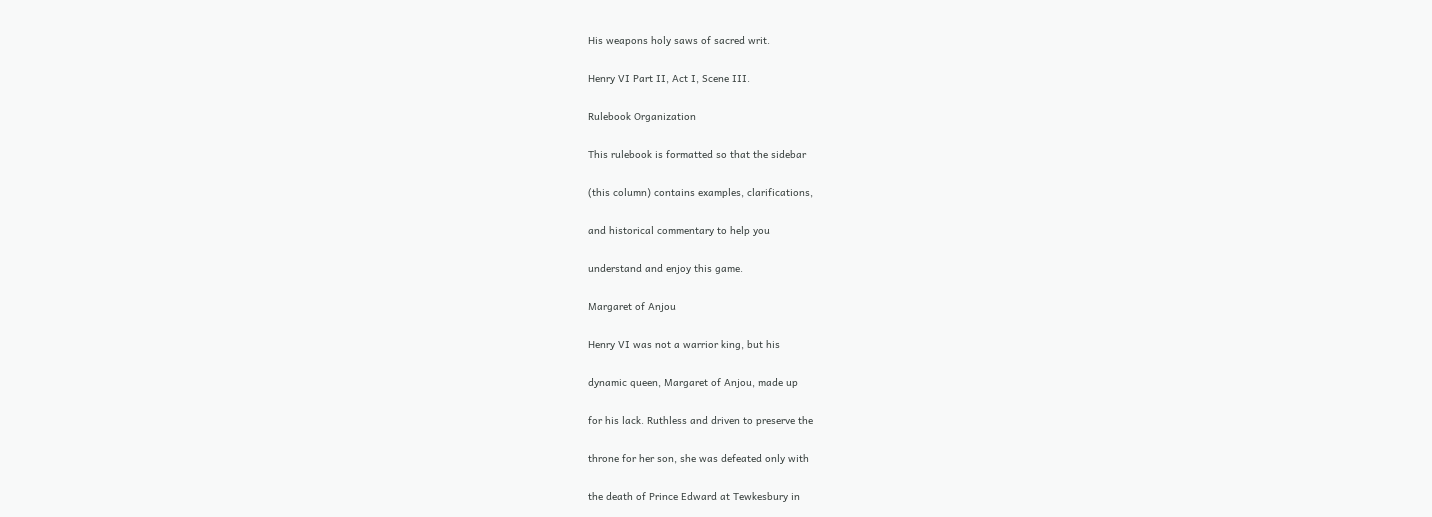His weapons holy saws of sacred writ.

Henry VI Part II, Act I, Scene III.

Rulebook Organization

This rulebook is formatted so that the sidebar

(this column) contains examples, clarifications,

and historical commentary to help you

understand and enjoy this game.

Margaret of Anjou

Henry VI was not a warrior king, but his

dynamic queen, Margaret of Anjou, made up

for his lack. Ruthless and driven to preserve the

throne for her son, she was defeated only with

the death of Prince Edward at Tewkesbury in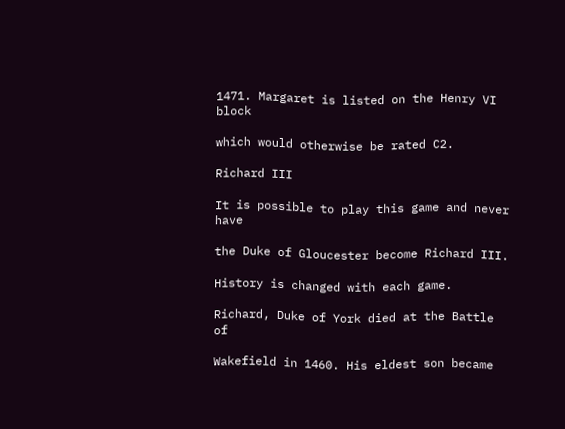1471. Margaret is listed on the Henry VI block

which would otherwise be rated C2.

Richard III

It is possible to play this game and never have

the Duke of Gloucester become Richard III.

History is changed with each game.

Richard, Duke of York died at the Battle of

Wakefield in 1460. His eldest son became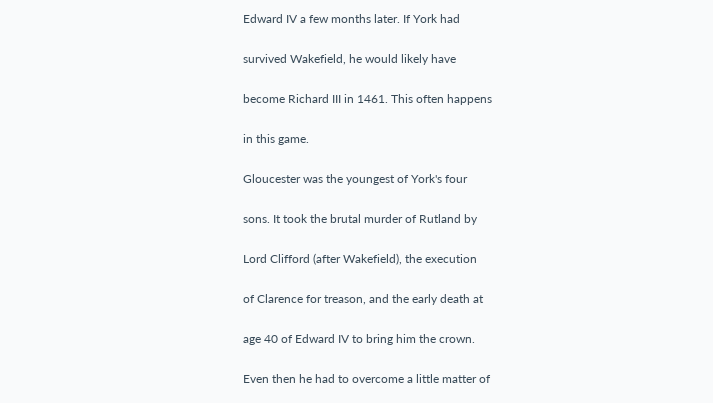Edward IV a few months later. If York had

survived Wakefield, he would likely have

become Richard III in 1461. This often happens

in this game.

Gloucester was the youngest of York's four

sons. It took the brutal murder of Rutland by

Lord Clifford (after Wakefield), the execution

of Clarence for treason, and the early death at

age 40 of Edward IV to bring him the crown.

Even then he had to overcome a little matter of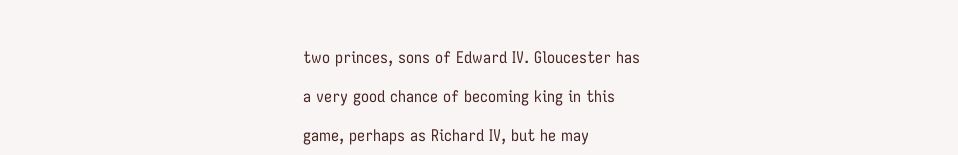two princes, sons of Edward IV. Gloucester has

a very good chance of becoming king in this

game, perhaps as Richard IV, but he may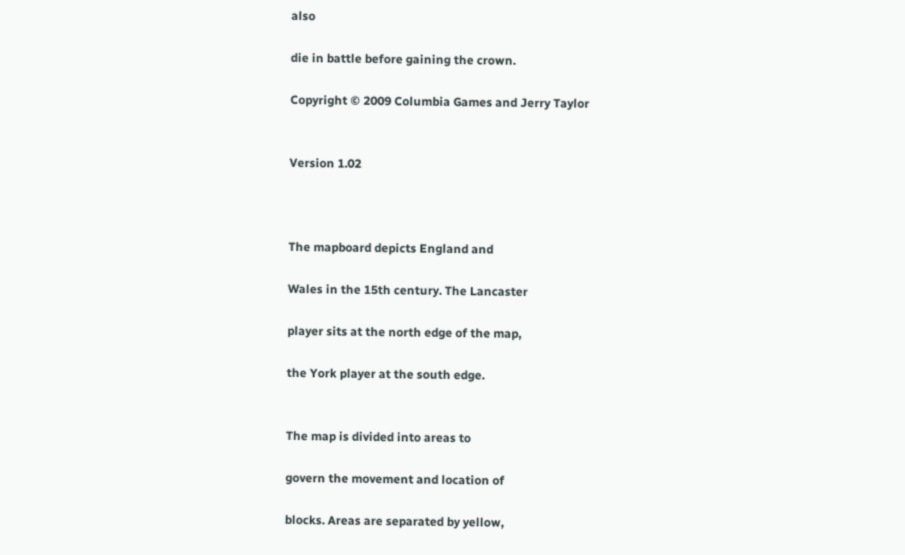also

die in battle before gaining the crown.

Copyright © 2009 Columbia Games and Jerry Taylor


Version 1.02



The mapboard depicts England and

Wales in the 15th century. The Lancaster

player sits at the north edge of the map,

the York player at the south edge.


The map is divided into areas to

govern the movement and location of

blocks. Areas are separated by yellow,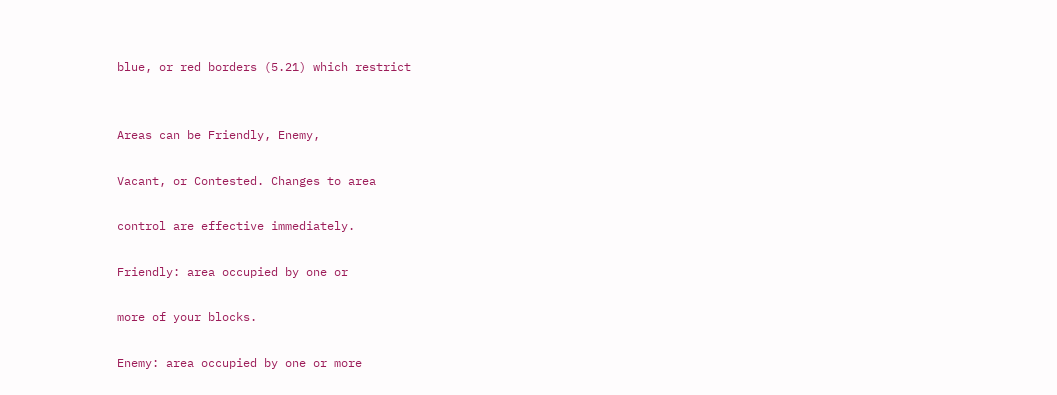blue, or red borders (5.21) which restrict


Areas can be Friendly, Enemy,

Vacant, or Contested. Changes to area

control are effective immediately.

Friendly: area occupied by one or

more of your blocks.

Enemy: area occupied by one or more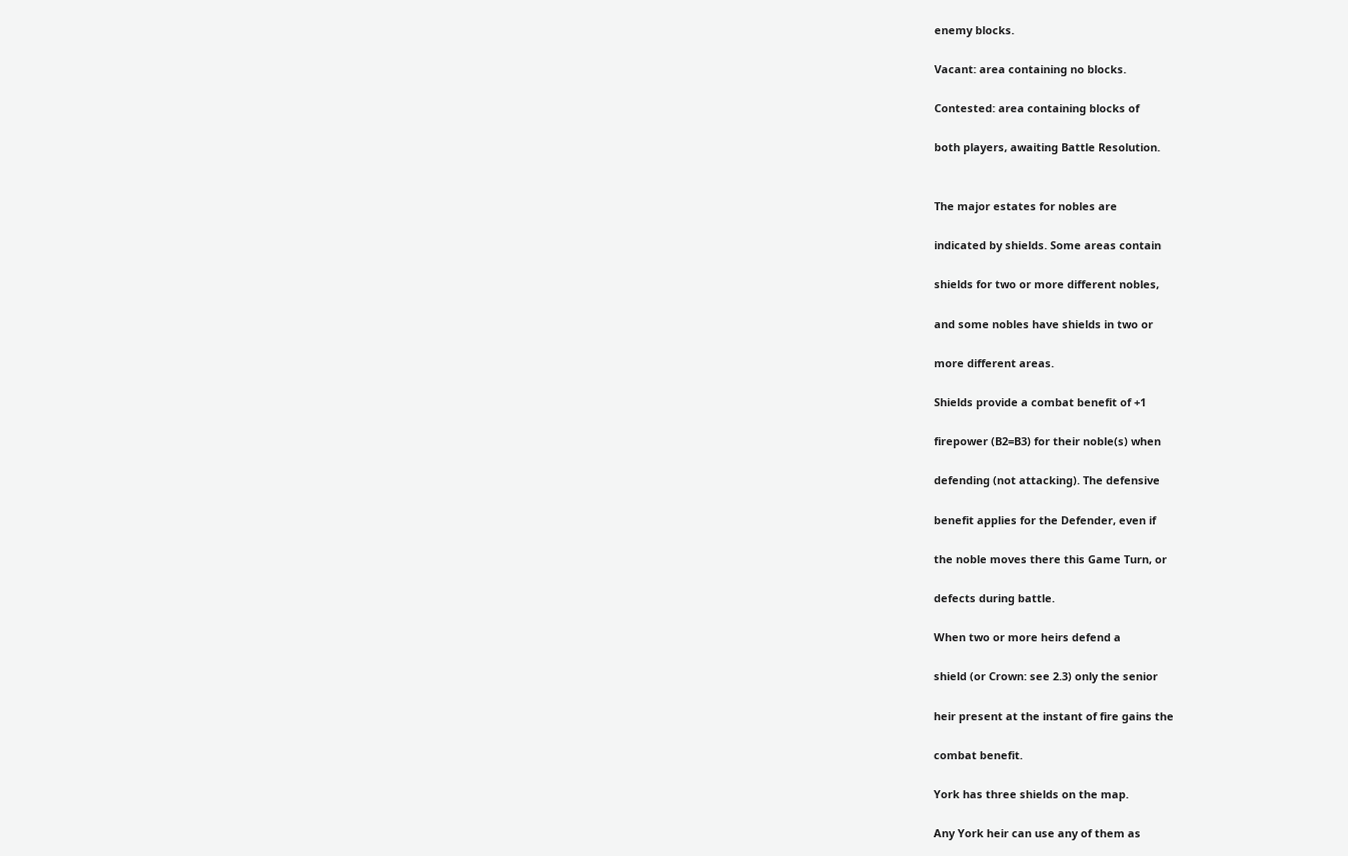enemy blocks.

Vacant: area containing no blocks.

Contested: area containing blocks of

both players, awaiting Battle Resolution.


The major estates for nobles are

indicated by shields. Some areas contain

shields for two or more different nobles,

and some nobles have shields in two or

more different areas.

Shields provide a combat benefit of +1

firepower (B2=B3) for their noble(s) when

defending (not attacking). The defensive

benefit applies for the Defender, even if

the noble moves there this Game Turn, or

defects during battle.

When two or more heirs defend a

shield (or Crown: see 2.3) only the senior

heir present at the instant of fire gains the

combat benefit.

York has three shields on the map.

Any York heir can use any of them as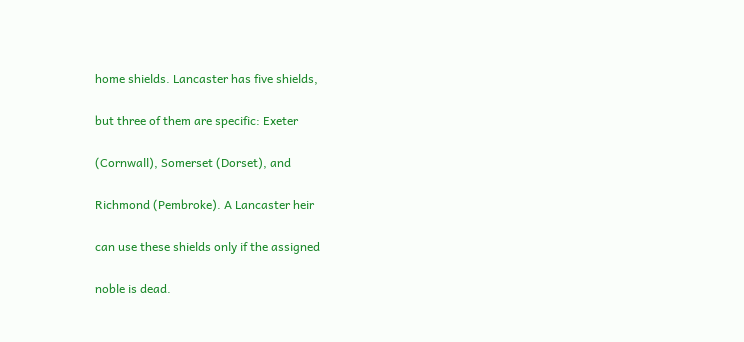home shields. Lancaster has five shields,

but three of them are specific: Exeter

(Cornwall), Somerset (Dorset), and

Richmond (Pembroke). A Lancaster heir

can use these shields only if the assigned

noble is dead.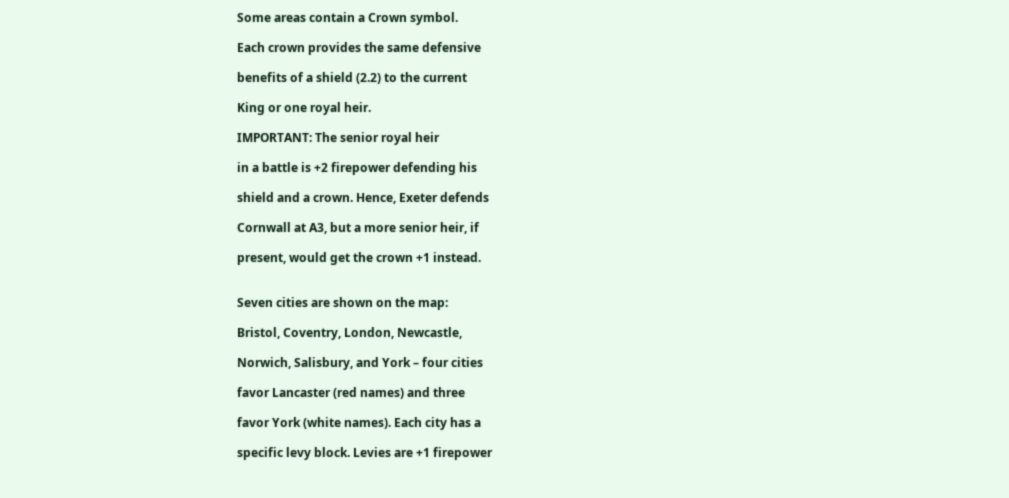Some areas contain a Crown symbol.

Each crown provides the same defensive

benefits of a shield (2.2) to the current

King or one royal heir.

IMPORTANT: The senior royal heir

in a battle is +2 firepower defending his

shield and a crown. Hence, Exeter defends

Cornwall at A3, but a more senior heir, if

present, would get the crown +1 instead.


Seven cities are shown on the map:

Bristol, Coventry, London, Newcastle,

Norwich, Salisbury, and York – four cities

favor Lancaster (red names) and three

favor York (white names). Each city has a

specific levy block. Levies are +1 firepower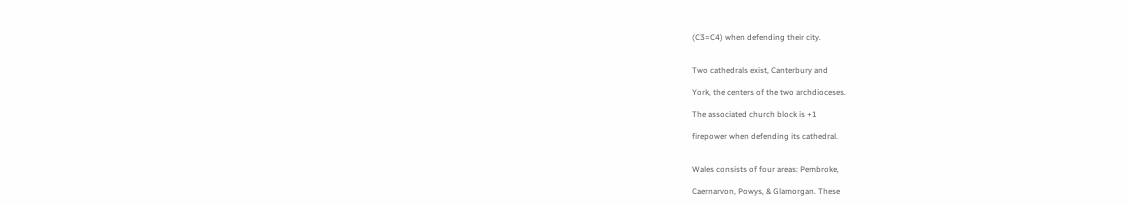(C3=C4) when defending their city.


Two cathedrals exist, Canterbury and

York, the centers of the two archdioceses.

The associated church block is +1

firepower when defending its cathedral.


Wales consists of four areas: Pembroke,

Caernarvon, Powys, & Glamorgan. These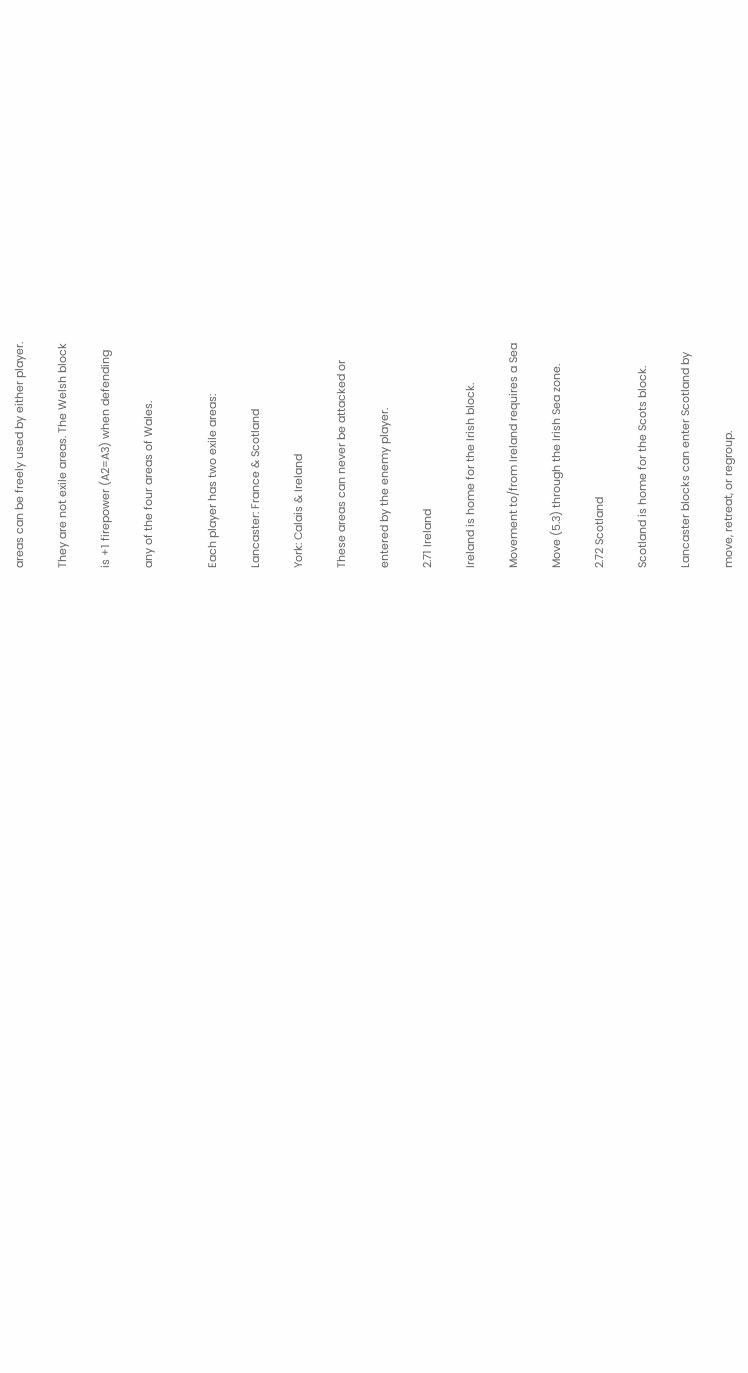areas can be freely used by either player.

They are not exile areas. The Welsh block

is +1 firepower (A2=A3) when defending

any of the four areas of Wales.


Each player has two exile areas:

Lancaster: France & Scotland

York: Calais & Ireland

These areas can never be attacked or

entered by the enemy player.

2.71 Ireland

Ireland is home for the Irish block.

Movement to/from Ireland requires a Sea

Move (5.3) through the Irish Sea zone.

2.72 Scotland

Scotland is home for the Scots block.

Lancaster blocks can enter Scotland by

move, retreat, or regroup.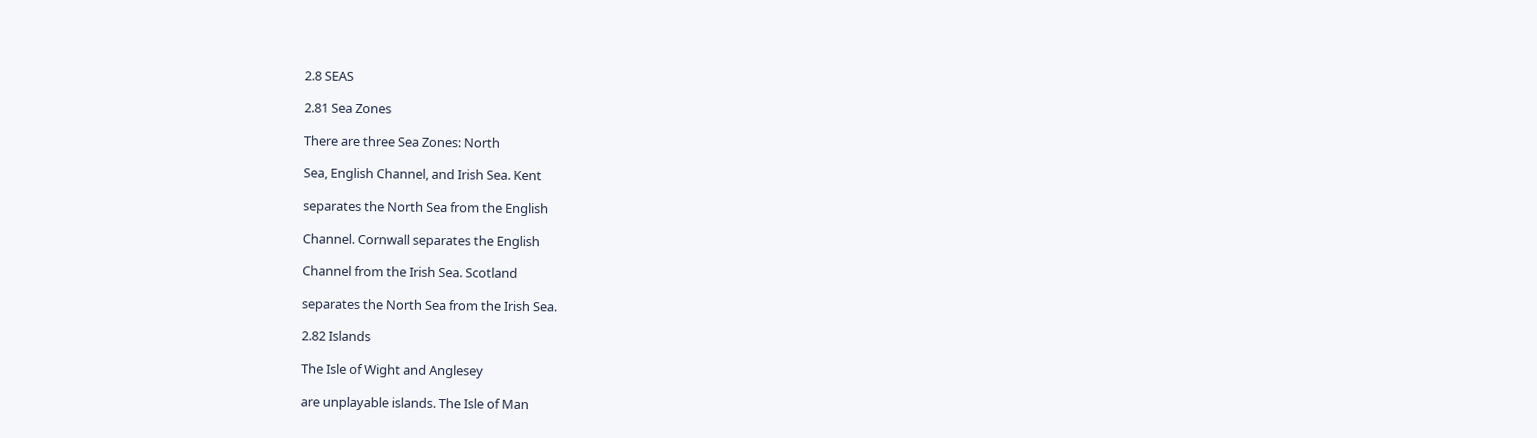2.8 SEAS

2.81 Sea Zones

There are three Sea Zones: North

Sea, English Channel, and Irish Sea. Kent

separates the North Sea from the English

Channel. Cornwall separates the English

Channel from the Irish Sea. Scotland

separates the North Sea from the Irish Sea.

2.82 Islands

The Isle of Wight and Anglesey

are unplayable islands. The Isle of Man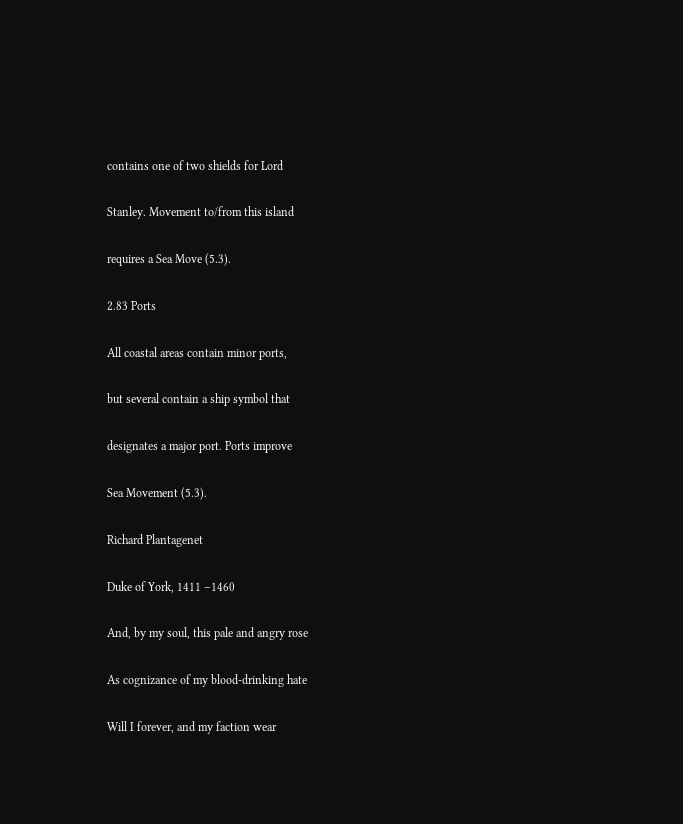contains one of two shields for Lord

Stanley. Movement to/from this island

requires a Sea Move (5.3).

2.83 Ports

All coastal areas contain minor ports,

but several contain a ship symbol that

designates a major port. Ports improve

Sea Movement (5.3).

Richard Plantagenet

Duke of York, 1411 –1460

And, by my soul, this pale and angry rose

As cognizance of my blood-drinking hate

Will I forever, and my faction wear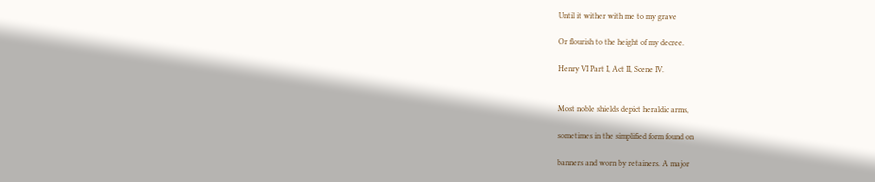Until it wither with me to my grave

Or flourish to the height of my decree.

Henry VI Part I, Act II, Scene IV.


Most noble shields depict heraldic arms,

sometimes in the simplified form found on

banners and worn by retainers. A major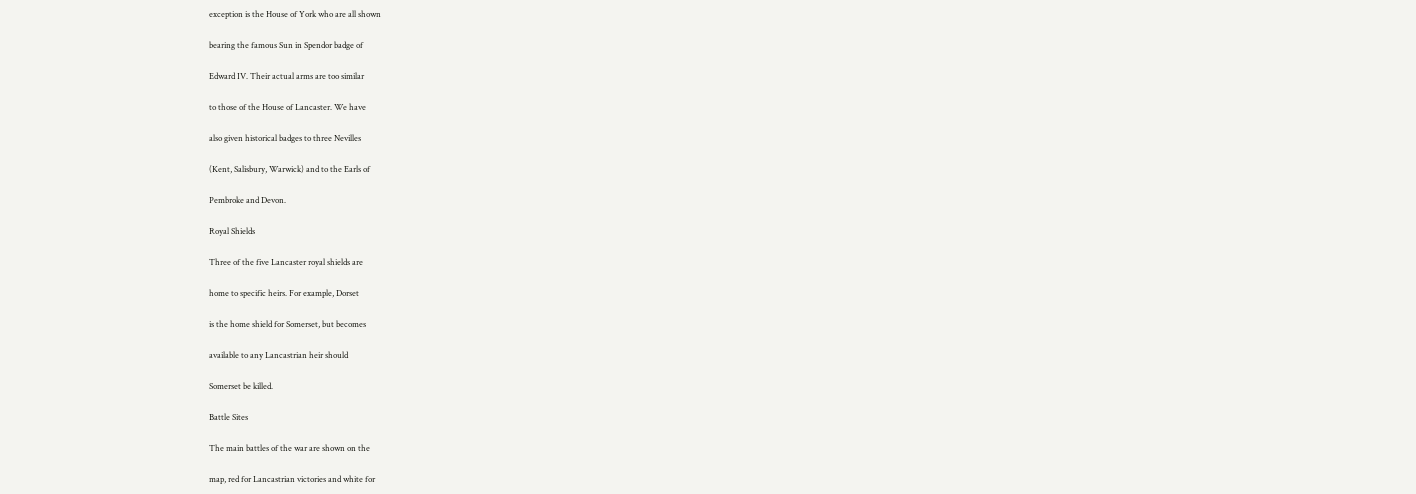exception is the House of York who are all shown

bearing the famous Sun in Spendor badge of

Edward IV. Their actual arms are too similar

to those of the House of Lancaster. We have

also given historical badges to three Nevilles

(Kent, Salisbury, Warwick) and to the Earls of

Pembroke and Devon.

Royal Shields

Three of the five Lancaster royal shields are

home to specific heirs. For example, Dorset

is the home shield for Somerset, but becomes

available to any Lancastrian heir should

Somerset be killed.

Battle Sites

The main battles of the war are shown on the

map, red for Lancastrian victories and white for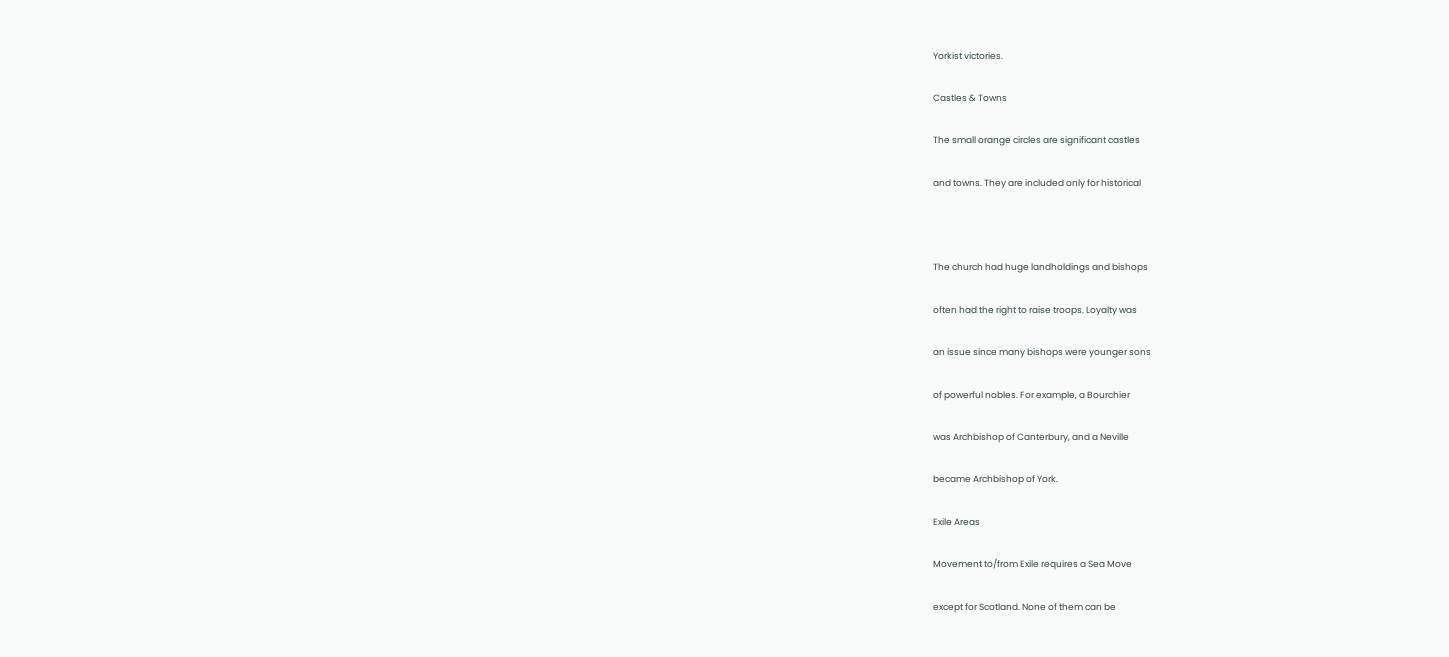Yorkist victories.

Castles & Towns

The small orange circles are significant castles

and towns. They are included only for historical



The church had huge landholdings and bishops

often had the right to raise troops. Loyalty was

an issue since many bishops were younger sons

of powerful nobles. For example, a Bourchier

was Archbishop of Canterbury, and a Neville

became Archbishop of York.

Exile Areas

Movement to/from Exile requires a Sea Move

except for Scotland. None of them can be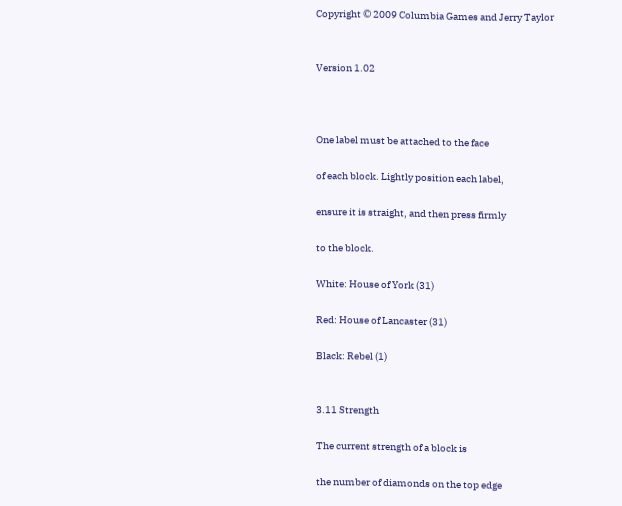Copyright © 2009 Columbia Games and Jerry Taylor


Version 1.02



One label must be attached to the face

of each block. Lightly position each label,

ensure it is straight, and then press firmly

to the block.

White: House of York (31)

Red: House of Lancaster (31)

Black: Rebel (1)


3.11 Strength

The current strength of a block is

the number of diamonds on the top edge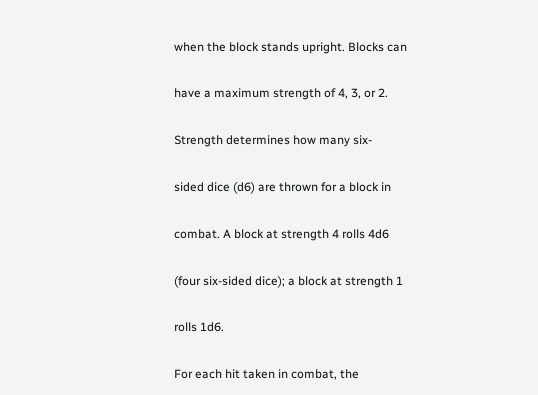when the block stands upright. Blocks can

have a maximum strength of 4, 3, or 2.

Strength determines how many six-

sided dice (d6) are thrown for a block in

combat. A block at strength 4 rolls 4d6

(four six-sided dice); a block at strength 1

rolls 1d6.

For each hit taken in combat, the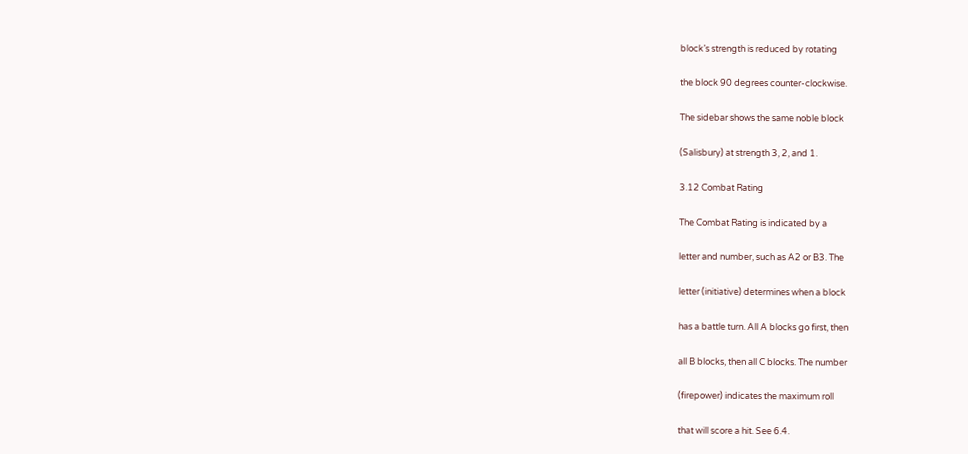block’s strength is reduced by rotating

the block 90 degrees counter-clockwise.

The sidebar shows the same noble block

(Salisbury) at strength 3, 2, and 1.

3.12 Combat Rating

The Combat Rating is indicated by a

letter and number, such as A2 or B3. The

letter (initiative) determines when a block

has a battle turn. All A blocks go first, then

all B blocks, then all C blocks. The number

(firepower) indicates the maximum roll

that will score a hit. See 6.4.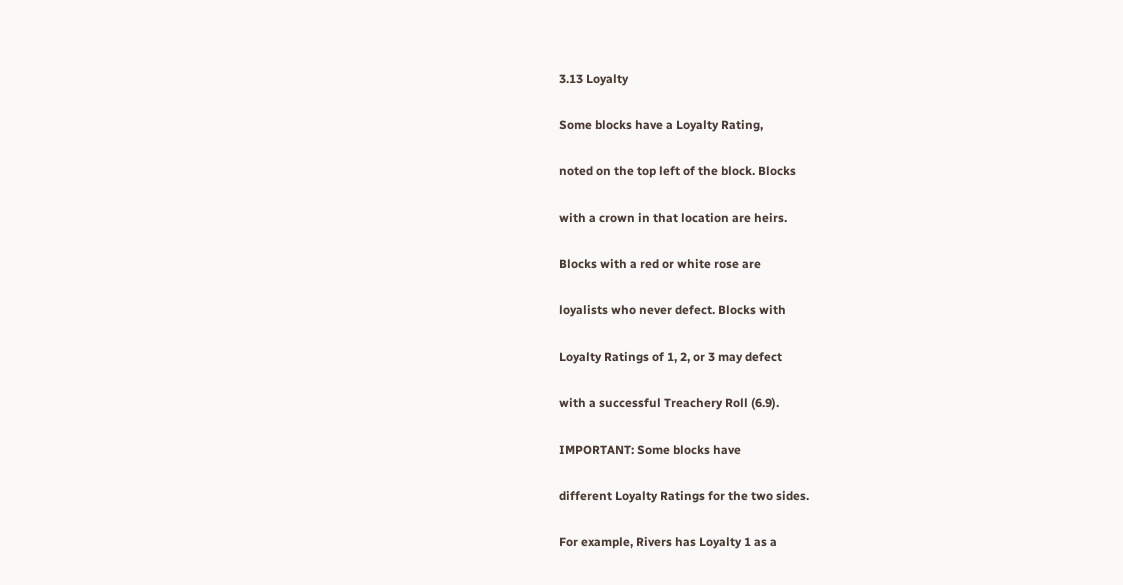3.13 Loyalty

Some blocks have a Loyalty Rating,

noted on the top left of the block. Blocks

with a crown in that location are heirs.

Blocks with a red or white rose are

loyalists who never defect. Blocks with

Loyalty Ratings of 1, 2, or 3 may defect

with a successful Treachery Roll (6.9).

IMPORTANT: Some blocks have

different Loyalty Ratings for the two sides.

For example, Rivers has Loyalty 1 as a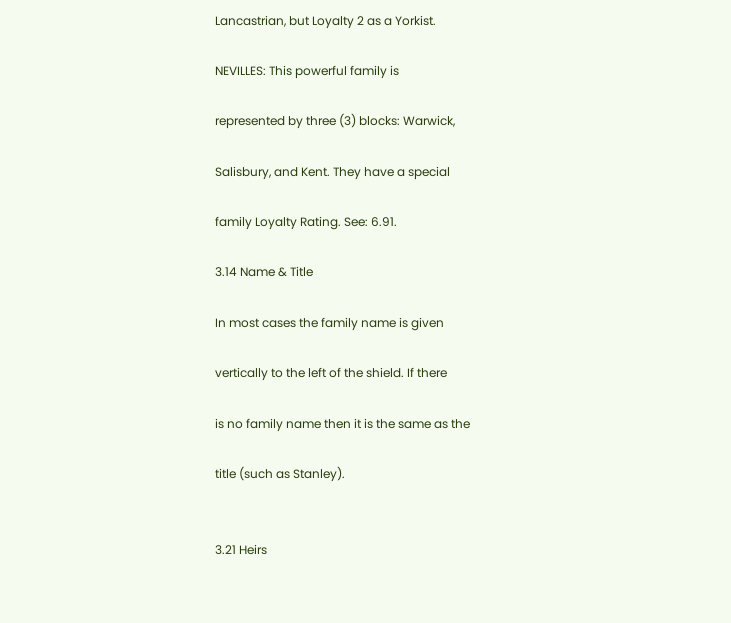Lancastrian, but Loyalty 2 as a Yorkist.

NEVILLES: This powerful family is

represented by three (3) blocks: Warwick,

Salisbury, and Kent. They have a special

family Loyalty Rating. See: 6.91.

3.14 Name & Title

In most cases the family name is given

vertically to the left of the shield. If there

is no family name then it is the same as the

title (such as Stanley).


3.21 Heirs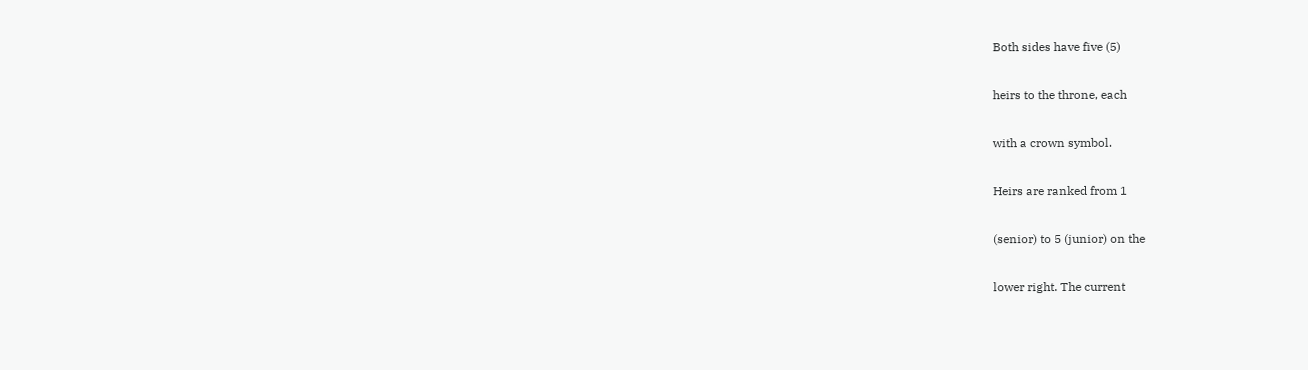Both sides have five (5)

heirs to the throne, each

with a crown symbol.

Heirs are ranked from 1

(senior) to 5 (junior) on the

lower right. The current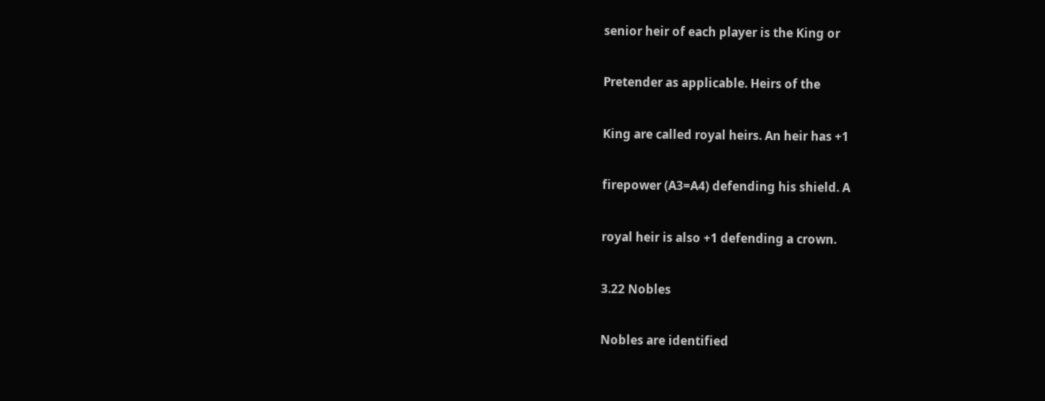senior heir of each player is the King or

Pretender as applicable. Heirs of the

King are called royal heirs. An heir has +1

firepower (A3=A4) defending his shield. A

royal heir is also +1 defending a crown.

3.22 Nobles

Nobles are identified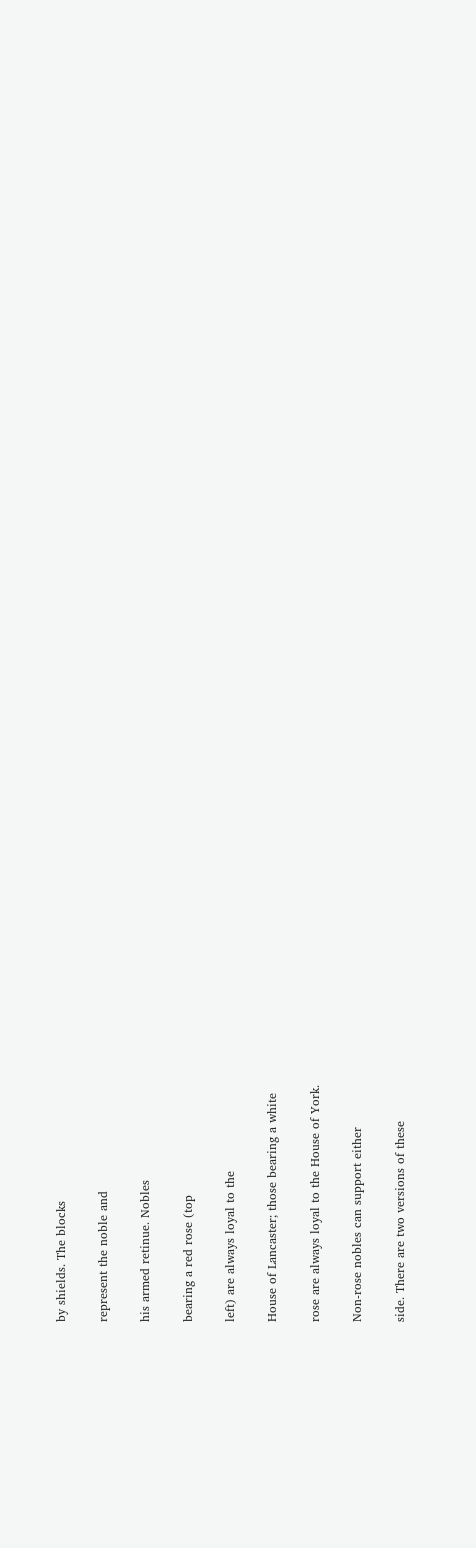by shields. The blocks

represent the noble and

his armed retinue. Nobles

bearing a red rose (top

left) are always loyal to the

House of Lancaster; those bearing a white

rose are always loyal to the House of York.

Non-rose nobles can support either

side. There are two versions of these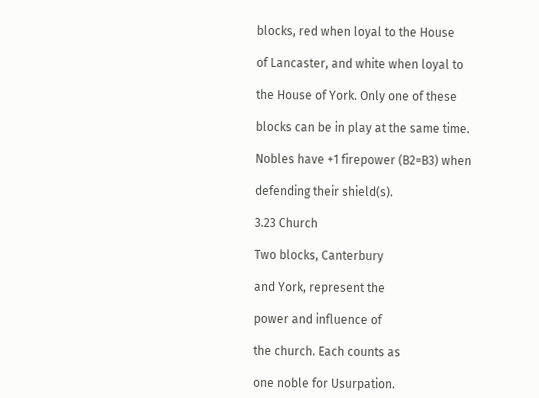blocks, red when loyal to the House

of Lancaster, and white when loyal to

the House of York. Only one of these

blocks can be in play at the same time.

Nobles have +1 firepower (B2=B3) when

defending their shield(s).

3.23 Church

Two blocks, Canterbury

and York, represent the

power and influence of

the church. Each counts as

one noble for Usurpation.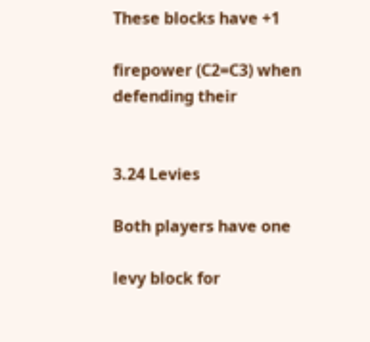These blocks have +1

firepower (C2=C3) when defending their


3.24 Levies

Both players have one

levy block for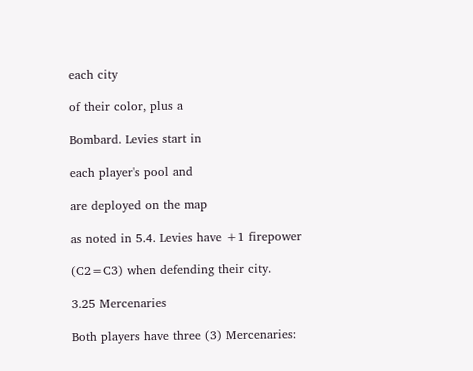each city

of their color, plus a

Bombard. Levies start in

each player's pool and

are deployed on the map

as noted in 5.4. Levies have +1 firepower

(C2=C3) when defending their city.

3.25 Mercenaries

Both players have three (3) Mercenaries: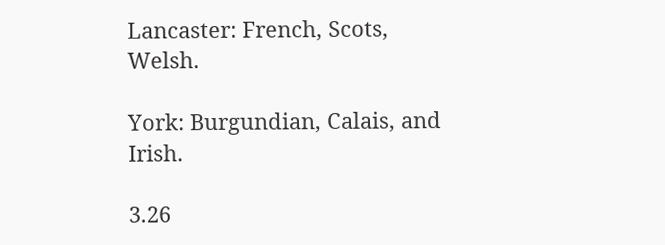Lancaster: French, Scots, Welsh.

York: Burgundian, Calais, and Irish.

3.26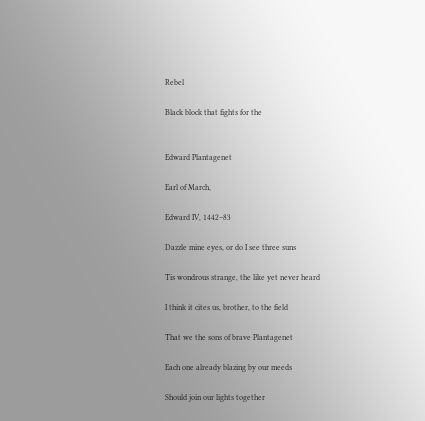Rebel

Black block that fights for the


Edward Plantagenet

Earl of March,

Edward IV, 1442–83

Dazzle mine eyes, or do I see three suns

Tis wondrous strange, the like yet never heard

I think it cites us, brother, to the field

That we the sons of brave Plantagenet

Each one already blazing by our meeds

Should join our lights together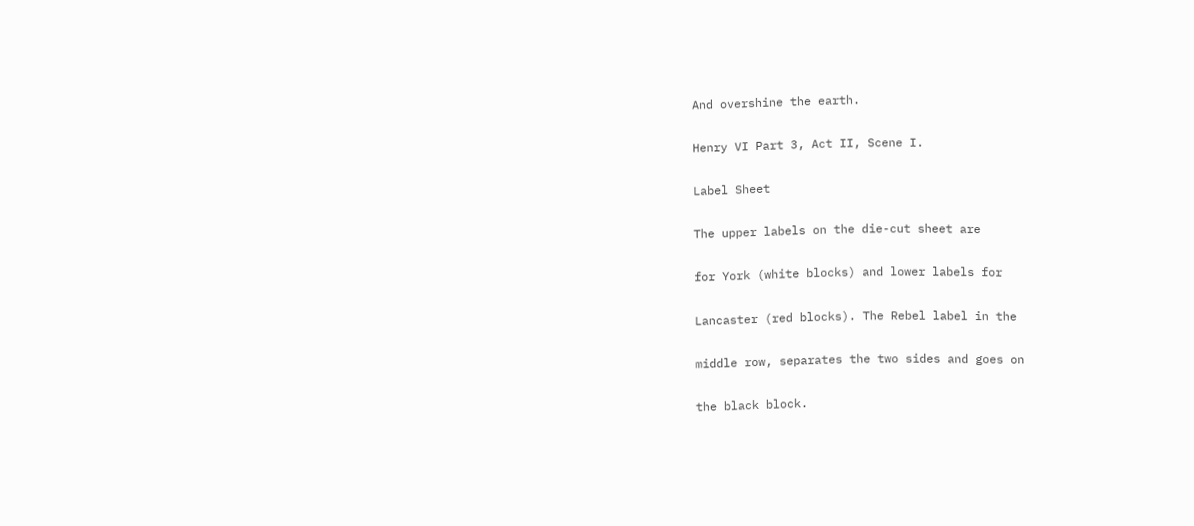And overshine the earth.

Henry VI Part 3, Act II, Scene I.

Label Sheet

The upper labels on the die-cut sheet are

for York (white blocks) and lower labels for

Lancaster (red blocks). The Rebel label in the

middle row, separates the two sides and goes on

the black block.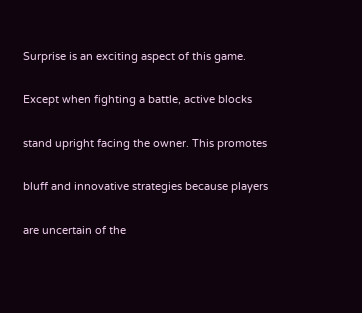Surprise is an exciting aspect of this game.

Except when fighting a battle, active blocks

stand upright facing the owner. This promotes

bluff and innovative strategies because players

are uncertain of the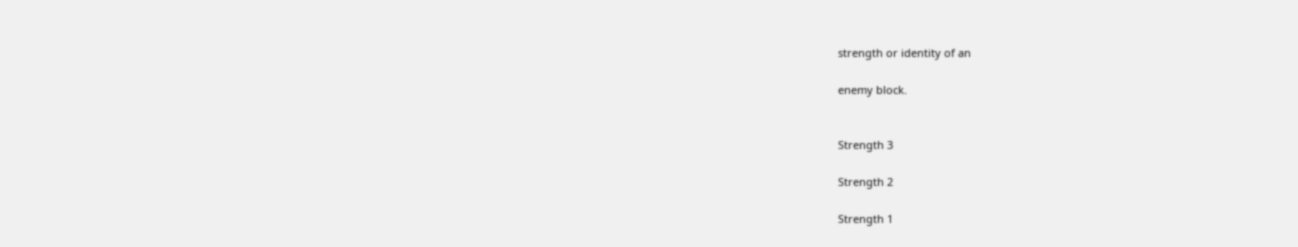strength or identity of an

enemy block.


Strength 3

Strength 2

Strength 1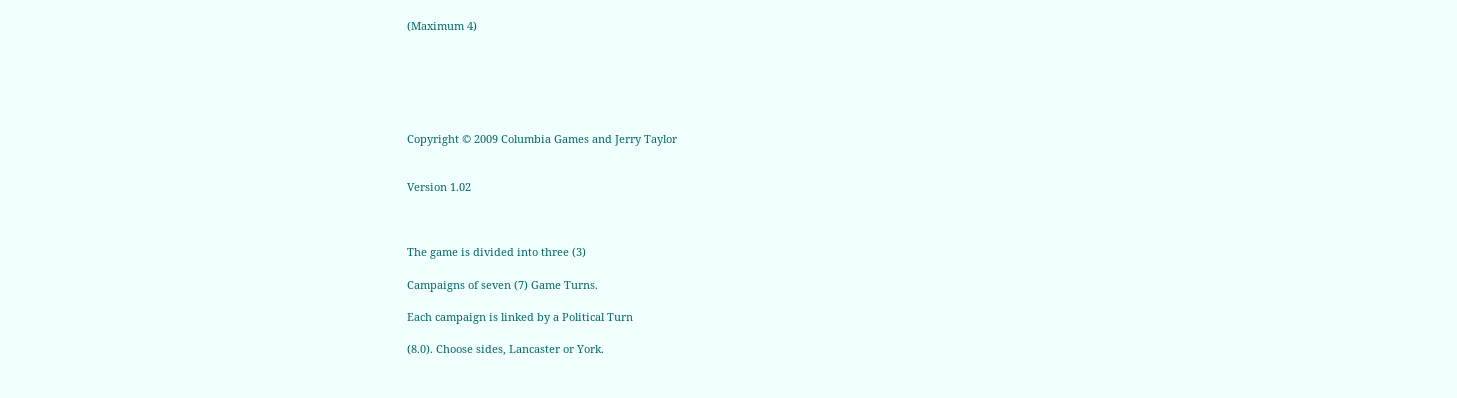(Maximum 4)






Copyright © 2009 Columbia Games and Jerry Taylor


Version 1.02



The game is divided into three (3)

Campaigns of seven (7) Game Turns.

Each campaign is linked by a Political Turn

(8.0). Choose sides, Lancaster or York.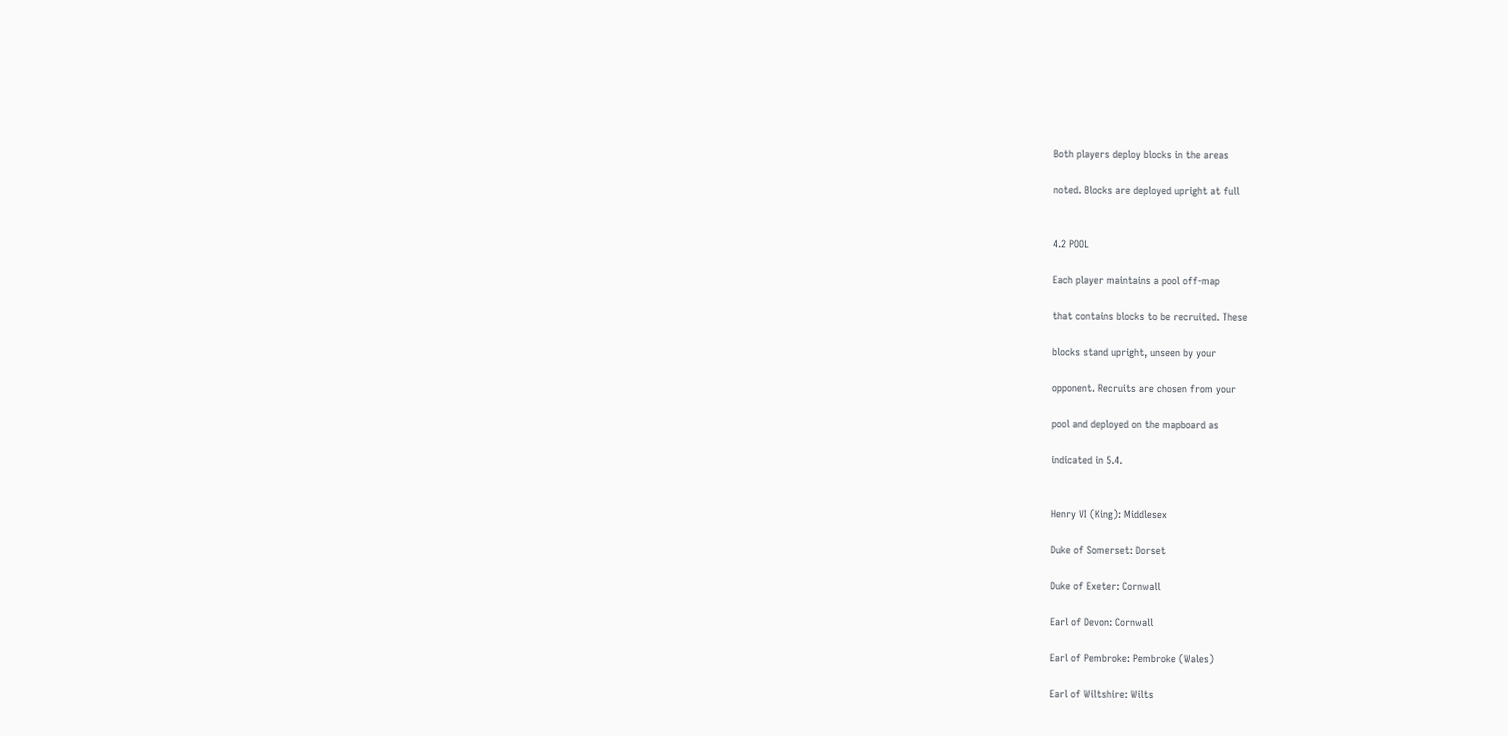Both players deploy blocks in the areas

noted. Blocks are deployed upright at full


4.2 POOL

Each player maintains a pool off-map

that contains blocks to be recruited. These

blocks stand upright, unseen by your

opponent. Recruits are chosen from your

pool and deployed on the mapboard as

indicated in 5.4.


Henry VI (King): Middlesex

Duke of Somerset: Dorset

Duke of Exeter: Cornwall

Earl of Devon: Cornwall

Earl of Pembroke: Pembroke (Wales)

Earl of Wiltshire: Wilts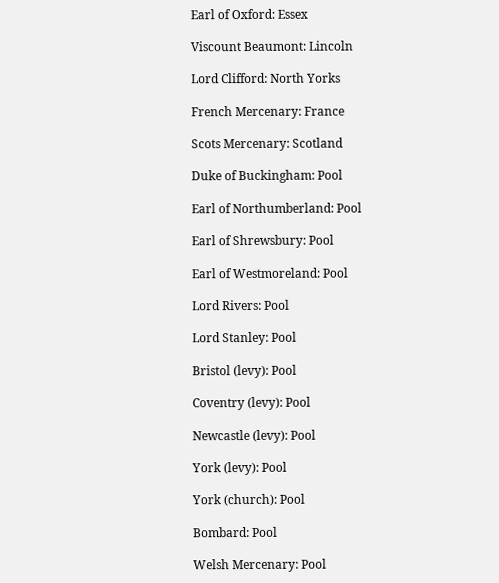Earl of Oxford: Essex

Viscount Beaumont: Lincoln

Lord Clifford: North Yorks

French Mercenary: France

Scots Mercenary: Scotland

Duke of Buckingham: Pool

Earl of Northumberland: Pool

Earl of Shrewsbury: Pool

Earl of Westmoreland: Pool

Lord Rivers: Pool

Lord Stanley: Pool

Bristol (levy): Pool

Coventry (levy): Pool

Newcastle (levy): Pool

York (levy): Pool

York (church): Pool

Bombard: Pool

Welsh Mercenary: Pool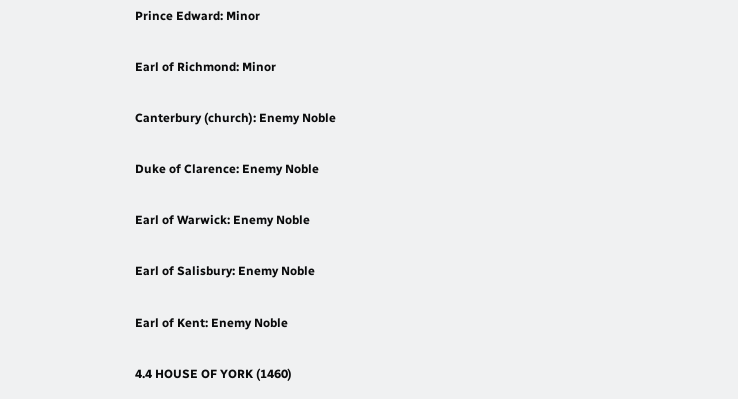Prince Edward: Minor

Earl of Richmond: Minor

Canterbury (church): Enemy Noble

Duke of Clarence: Enemy Noble

Earl of Warwick: Enemy Noble

Earl of Salisbury: Enemy Noble

Earl of Kent: Enemy Noble

4.4 HOUSE OF YORK (1460)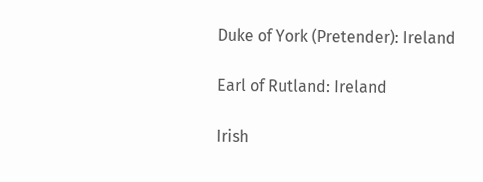Duke of York (Pretender): Ireland

Earl of Rutland: Ireland

Irish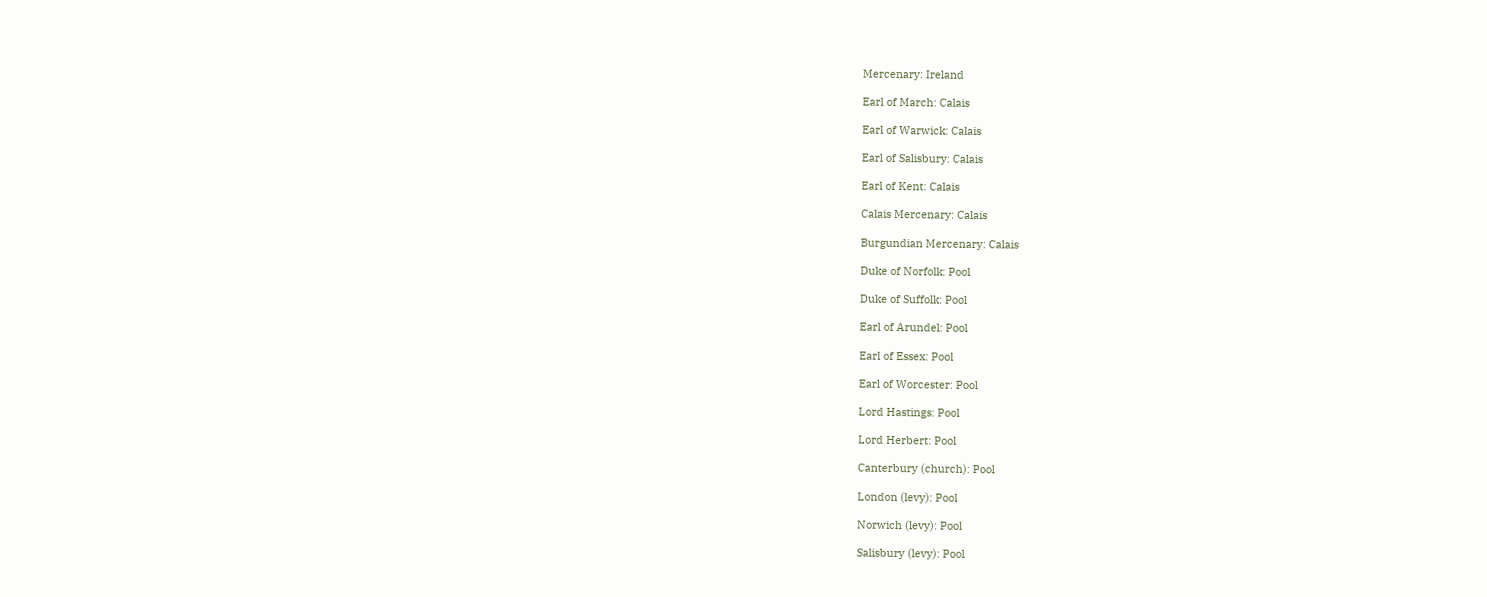Mercenary: Ireland

Earl of March: Calais

Earl of Warwick: Calais

Earl of Salisbury: Calais

Earl of Kent: Calais

Calais Mercenary: Calais

Burgundian Mercenary: Calais

Duke of Norfolk: Pool

Duke of Suffolk: Pool

Earl of Arundel: Pool

Earl of Essex: Pool

Earl of Worcester: Pool

Lord Hastings: Pool

Lord Herbert: Pool

Canterbury (church): Pool

London (levy): Pool

Norwich (levy): Pool

Salisbury (levy): Pool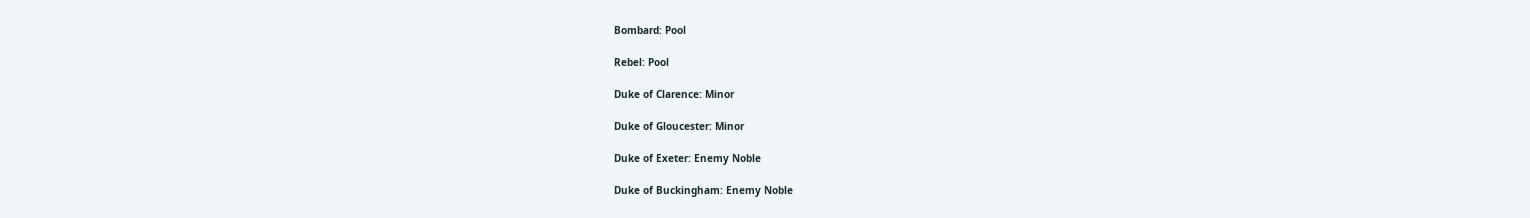Bombard: Pool

Rebel: Pool

Duke of Clarence: Minor

Duke of Gloucester: Minor

Duke of Exeter: Enemy Noble

Duke of Buckingham: Enemy Noble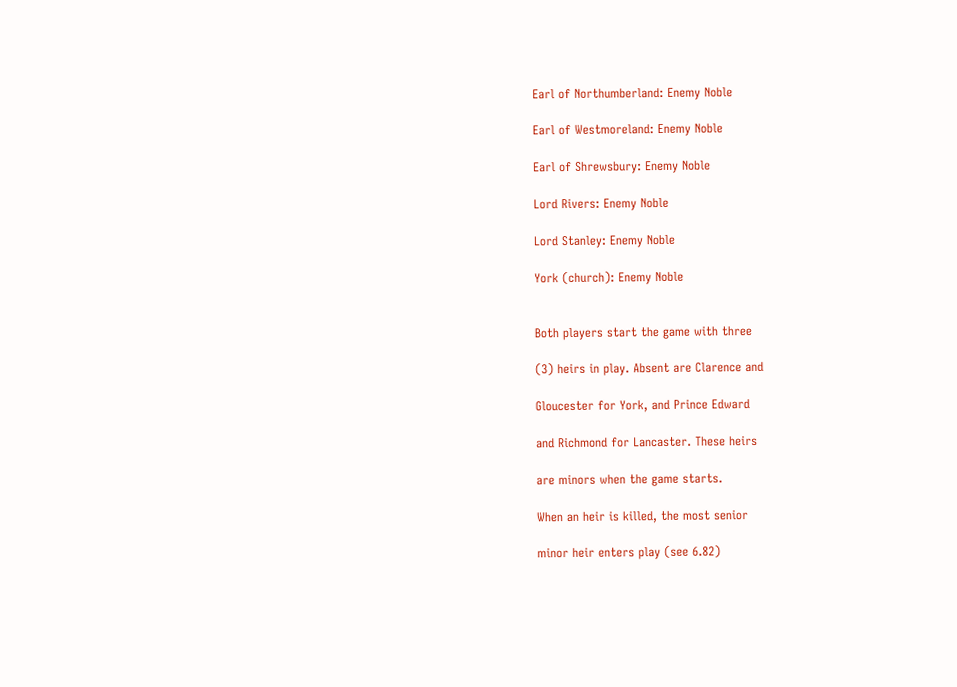Earl of Northumberland: Enemy Noble

Earl of Westmoreland: Enemy Noble

Earl of Shrewsbury: Enemy Noble

Lord Rivers: Enemy Noble

Lord Stanley: Enemy Noble

York (church): Enemy Noble


Both players start the game with three

(3) heirs in play. Absent are Clarence and

Gloucester for York, and Prince Edward

and Richmond for Lancaster. These heirs

are minors when the game starts.

When an heir is killed, the most senior

minor heir enters play (see 6.82)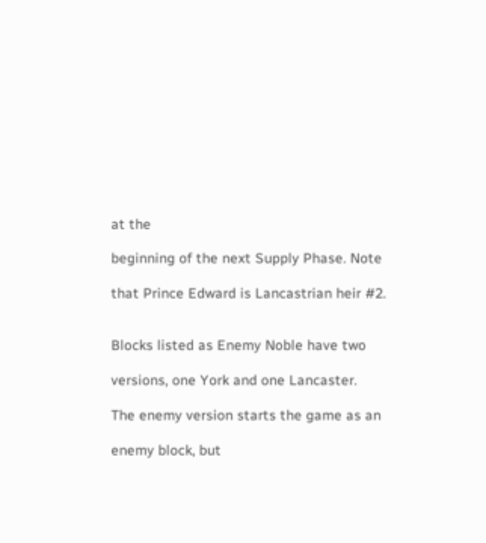at the

beginning of the next Supply Phase. Note

that Prince Edward is Lancastrian heir #2.


Blocks listed as Enemy Noble have two

versions, one York and one Lancaster.

The enemy version starts the game as an

enemy block, but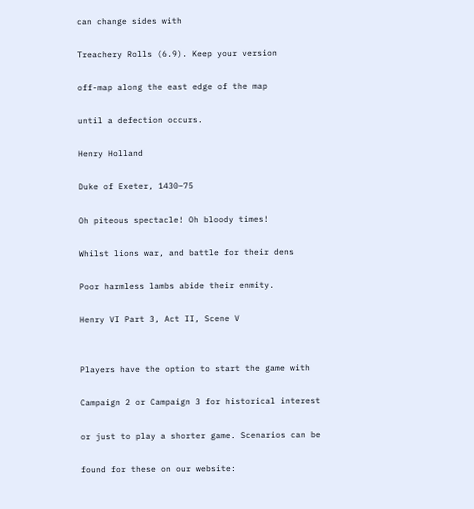can change sides with

Treachery Rolls (6.9). Keep your version

off-map along the east edge of the map

until a defection occurs.

Henry Holland

Duke of Exeter, 1430–75

Oh piteous spectacle! Oh bloody times!

Whilst lions war, and battle for their dens

Poor harmless lambs abide their enmity.

Henry VI Part 3, Act II, Scene V


Players have the option to start the game with

Campaign 2 or Campaign 3 for historical interest

or just to play a shorter game. Scenarios can be

found for these on our website: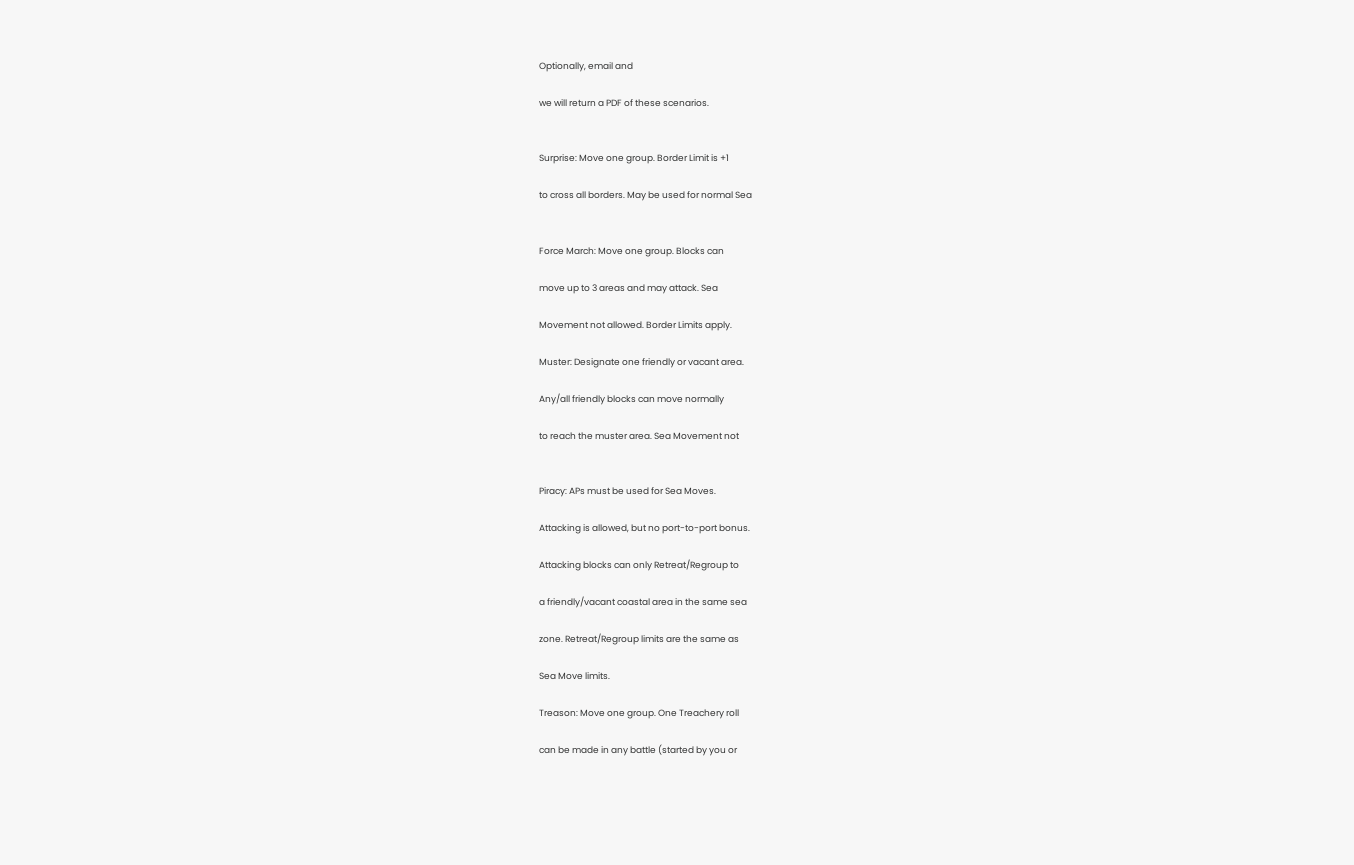Optionally, email and

we will return a PDF of these scenarios.


Surprise: Move one group. Border Limit is +1

to cross all borders. May be used for normal Sea


Force March: Move one group. Blocks can

move up to 3 areas and may attack. Sea

Movement not allowed. Border Limits apply.

Muster: Designate one friendly or vacant area.

Any/all friendly blocks can move normally

to reach the muster area. Sea Movement not


Piracy: APs must be used for Sea Moves.

Attacking is allowed, but no port-to-port bonus.

Attacking blocks can only Retreat/Regroup to

a friendly/vacant coastal area in the same sea

zone. Retreat/Regroup limits are the same as

Sea Move limits.

Treason: Move one group. One Treachery roll

can be made in any battle (started by you or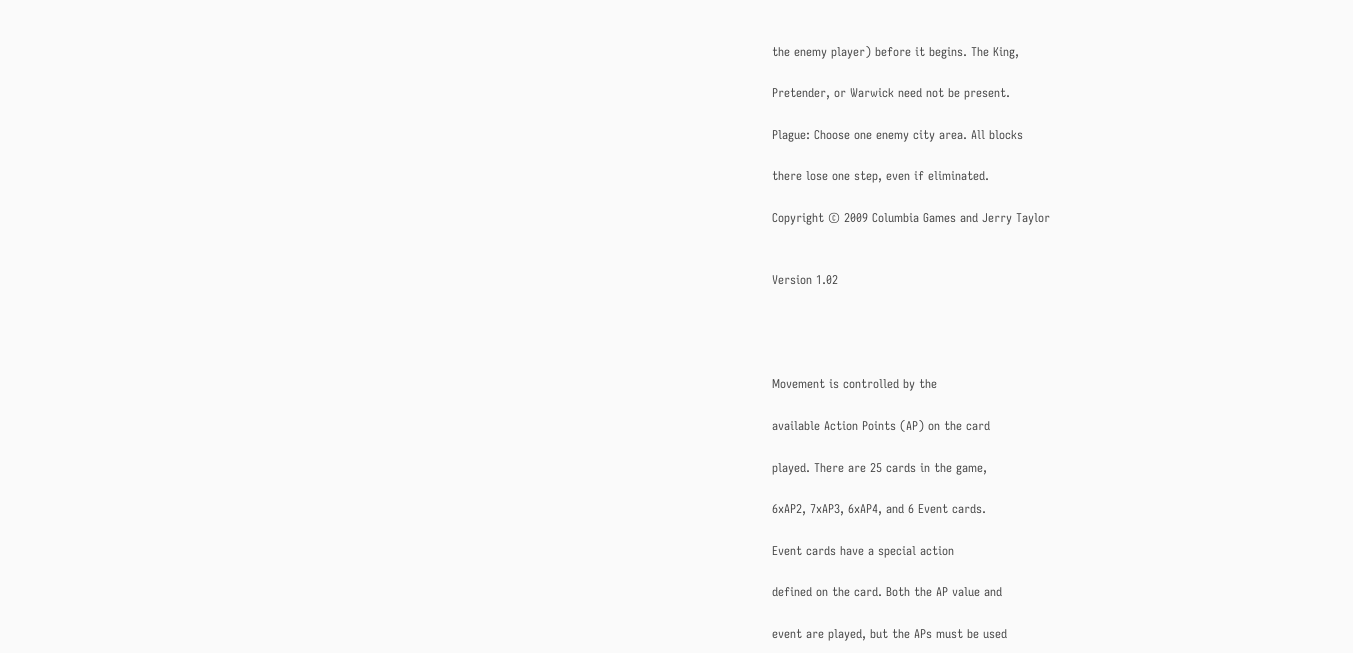the enemy player) before it begins. The King,

Pretender, or Warwick need not be present.

Plague: Choose one enemy city area. All blocks

there lose one step, even if eliminated.

Copyright © 2009 Columbia Games and Jerry Taylor


Version 1.02




Movement is controlled by the

available Action Points (AP) on the card

played. There are 25 cards in the game,

6xAP2, 7xAP3, 6xAP4, and 6 Event cards.

Event cards have a special action

defined on the card. Both the AP value and

event are played, but the APs must be used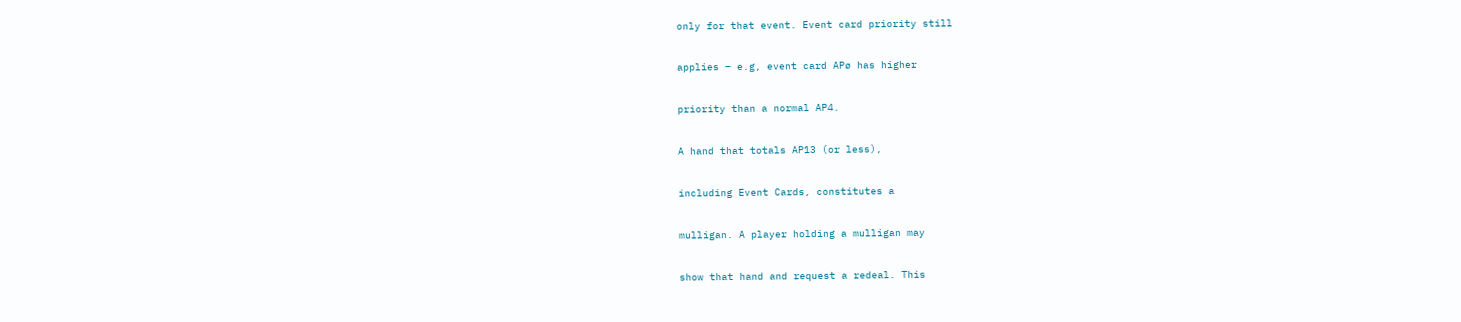only for that event. Event card priority still

applies – e.g, event card APø has higher

priority than a normal AP4.

A hand that totals AP13 (or less),

including Event Cards, constitutes a

mulligan. A player holding a mulligan may

show that hand and request a redeal. This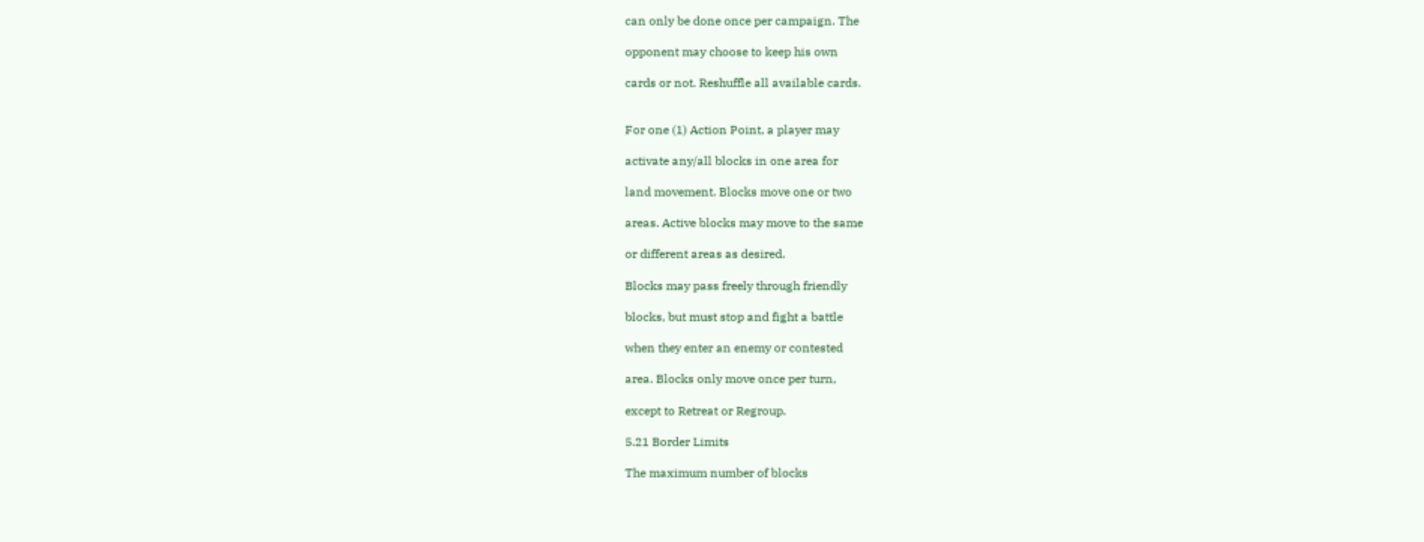can only be done once per campaign. The

opponent may choose to keep his own

cards or not. Reshuffle all available cards.


For one (1) Action Point, a player may

activate any/all blocks in one area for

land movement. Blocks move one or two

areas. Active blocks may move to the same

or different areas as desired.

Blocks may pass freely through friendly

blocks, but must stop and fight a battle

when they enter an enemy or contested

area. Blocks only move once per turn,

except to Retreat or Regroup.

5.21 Border Limits

The maximum number of blocks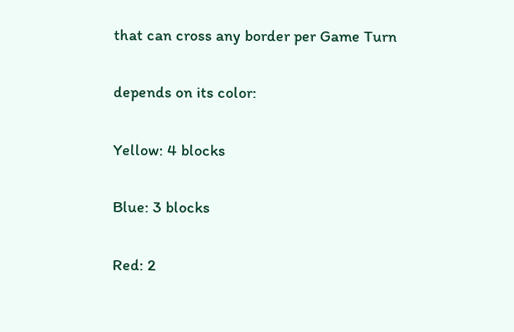that can cross any border per Game Turn

depends on its color:

Yellow: 4 blocks

Blue: 3 blocks

Red: 2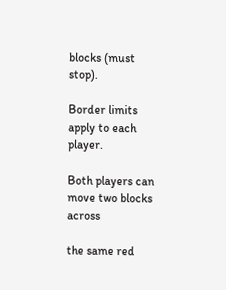blocks (must stop).

Border limits apply to each player.

Both players can move two blocks across

the same red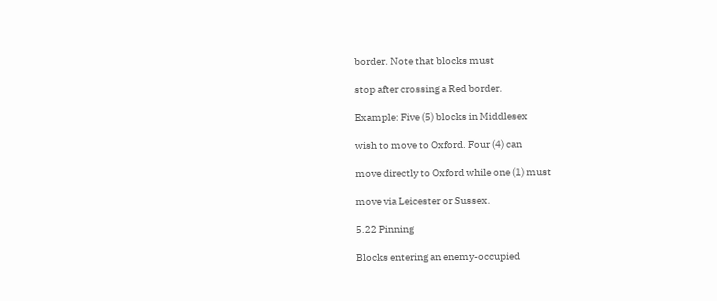border. Note that blocks must

stop after crossing a Red border.

Example: Five (5) blocks in Middlesex

wish to move to Oxford. Four (4) can

move directly to Oxford while one (1) must

move via Leicester or Sussex.

5.22 Pinning

Blocks entering an enemy-occupied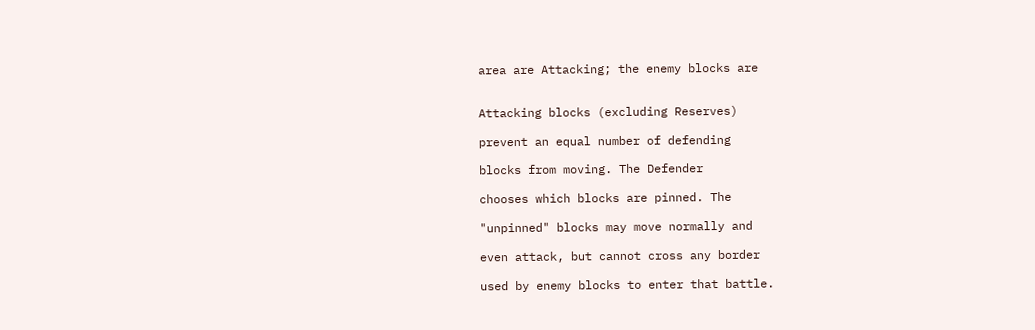area are Attacking; the enemy blocks are


Attacking blocks (excluding Reserves)

prevent an equal number of defending

blocks from moving. The Defender

chooses which blocks are pinned. The

"unpinned" blocks may move normally and

even attack, but cannot cross any border

used by enemy blocks to enter that battle.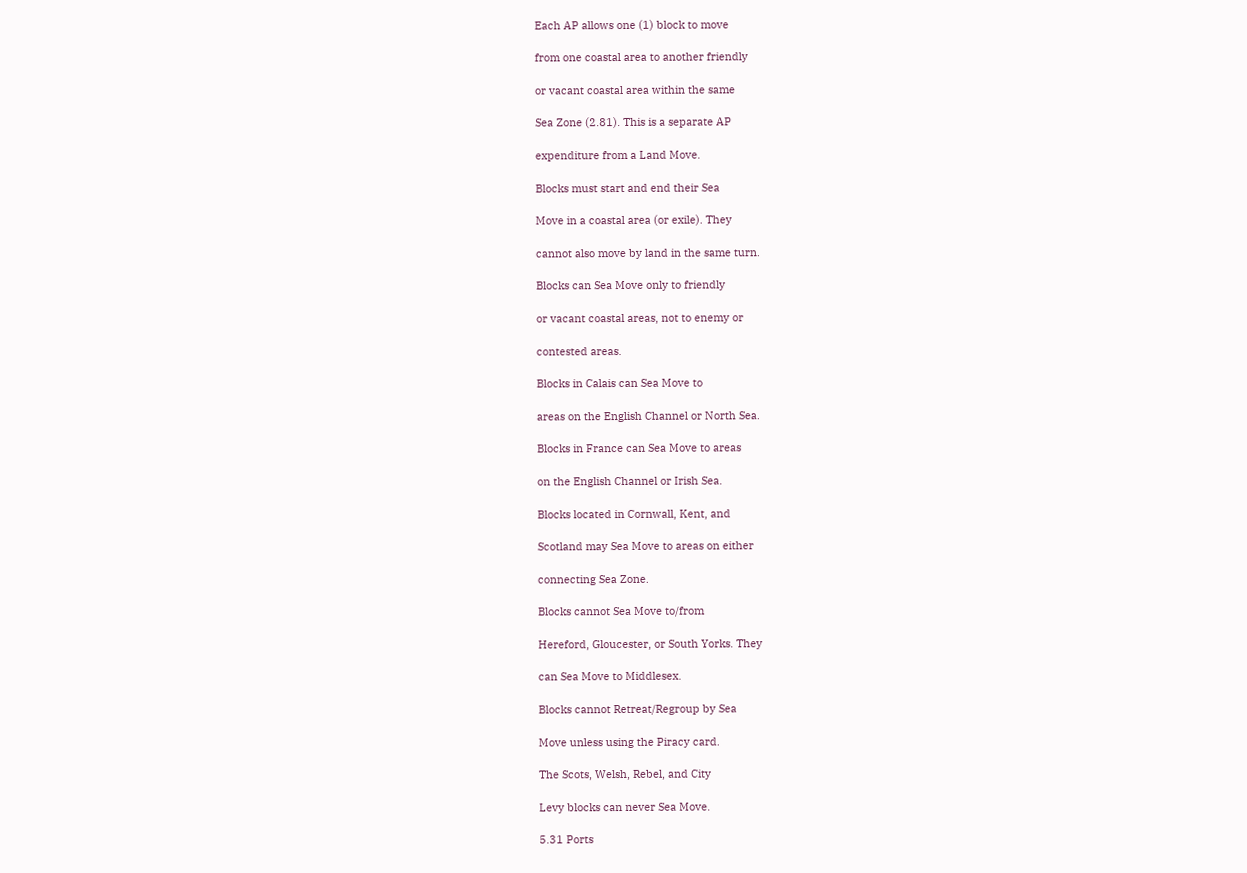Each AP allows one (1) block to move

from one coastal area to another friendly

or vacant coastal area within the same

Sea Zone (2.81). This is a separate AP

expenditure from a Land Move.

Blocks must start and end their Sea

Move in a coastal area (or exile). They

cannot also move by land in the same turn.

Blocks can Sea Move only to friendly

or vacant coastal areas, not to enemy or

contested areas.

Blocks in Calais can Sea Move to

areas on the English Channel or North Sea.

Blocks in France can Sea Move to areas

on the English Channel or Irish Sea.

Blocks located in Cornwall, Kent, and

Scotland may Sea Move to areas on either

connecting Sea Zone.

Blocks cannot Sea Move to/from

Hereford, Gloucester, or South Yorks. They

can Sea Move to Middlesex.

Blocks cannot Retreat/Regroup by Sea

Move unless using the Piracy card.

The Scots, Welsh, Rebel, and City

Levy blocks can never Sea Move.

5.31 Ports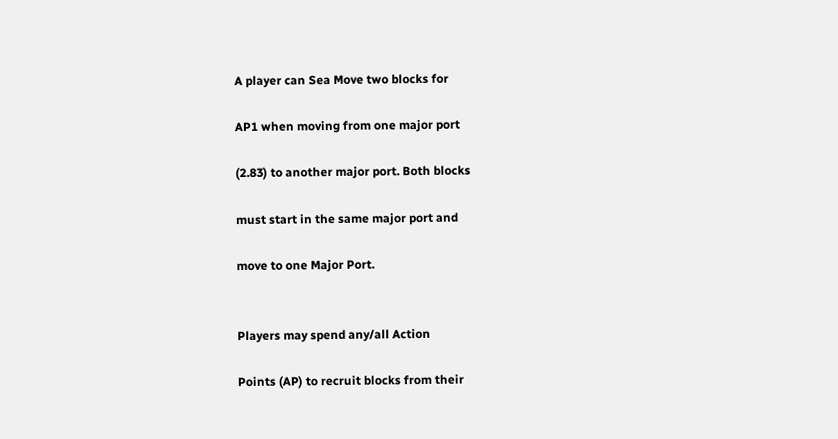A player can Sea Move two blocks for

AP1 when moving from one major port

(2.83) to another major port. Both blocks

must start in the same major port and

move to one Major Port.


Players may spend any/all Action

Points (AP) to recruit blocks from their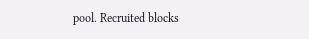pool. Recruited blocks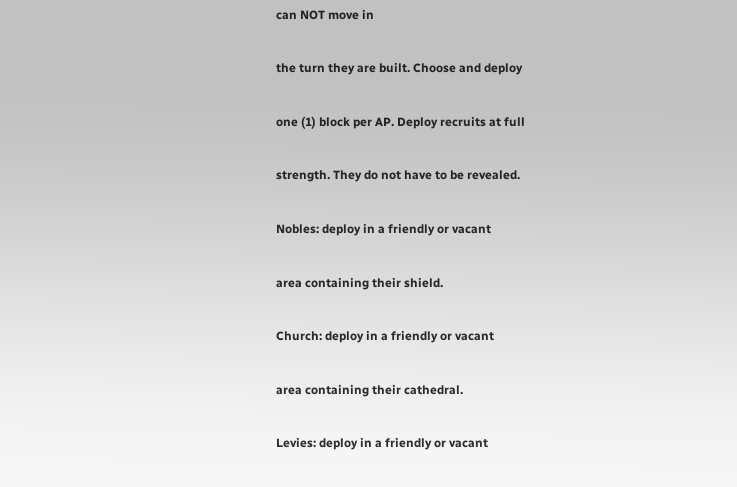can NOT move in

the turn they are built. Choose and deploy

one (1) block per AP. Deploy recruits at full

strength. They do not have to be revealed.

Nobles: deploy in a friendly or vacant

area containing their shield.

Church: deploy in a friendly or vacant

area containing their cathedral.

Levies: deploy in a friendly or vacant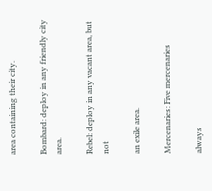area containing their city.

Bombard: deploy in any friendly city area.

Rebel: deploy in any vacant area, but not

an exile area.

Mercenaries: Five mercenaries

always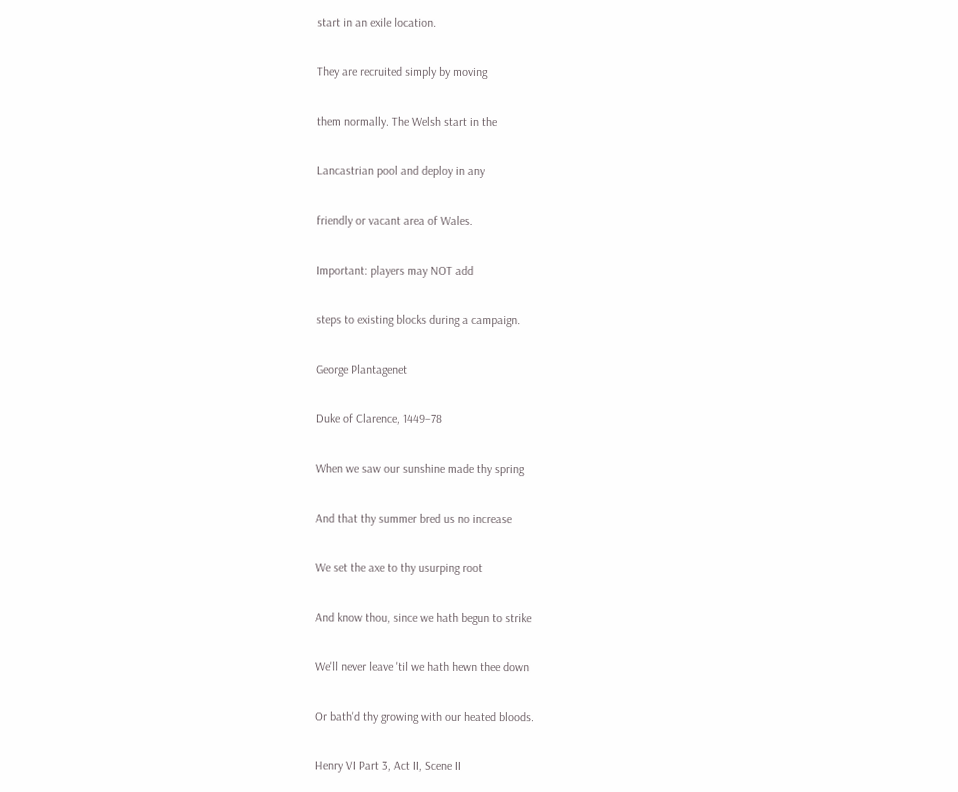start in an exile location.

They are recruited simply by moving

them normally. The Welsh start in the

Lancastrian pool and deploy in any

friendly or vacant area of Wales.

Important: players may NOT add

steps to existing blocks during a campaign.

George Plantagenet

Duke of Clarence, 1449–78

When we saw our sunshine made thy spring

And that thy summer bred us no increase

We set the axe to thy usurping root

And know thou, since we hath begun to strike

We'll never leave 'til we hath hewn thee down

Or bath'd thy growing with our heated bloods.

Henry VI Part 3, Act II, Scene II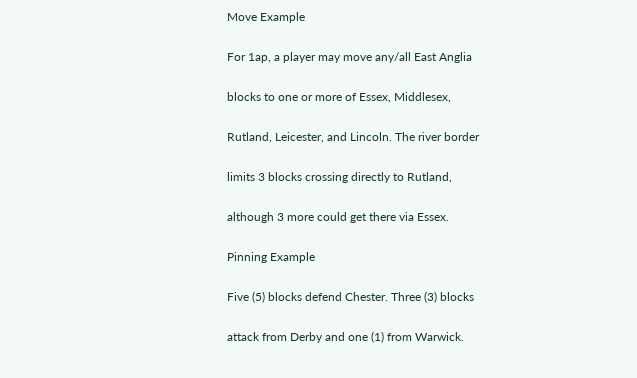Move Example

For 1ap, a player may move any/all East Anglia

blocks to one or more of Essex, Middlesex,

Rutland, Leicester, and Lincoln. The river border

limits 3 blocks crossing directly to Rutland,

although 3 more could get there via Essex.

Pinning Example

Five (5) blocks defend Chester. Three (3) blocks

attack from Derby and one (1) from Warwick.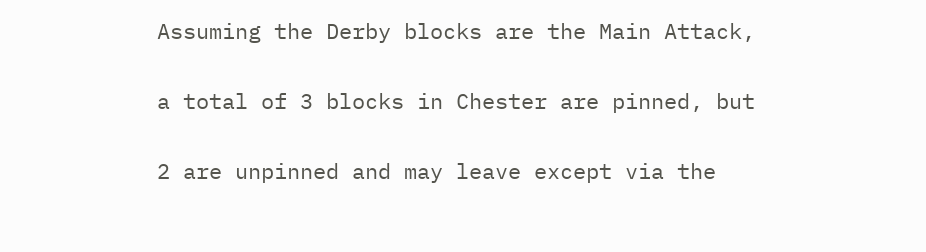Assuming the Derby blocks are the Main Attack,

a total of 3 blocks in Chester are pinned, but

2 are unpinned and may leave except via the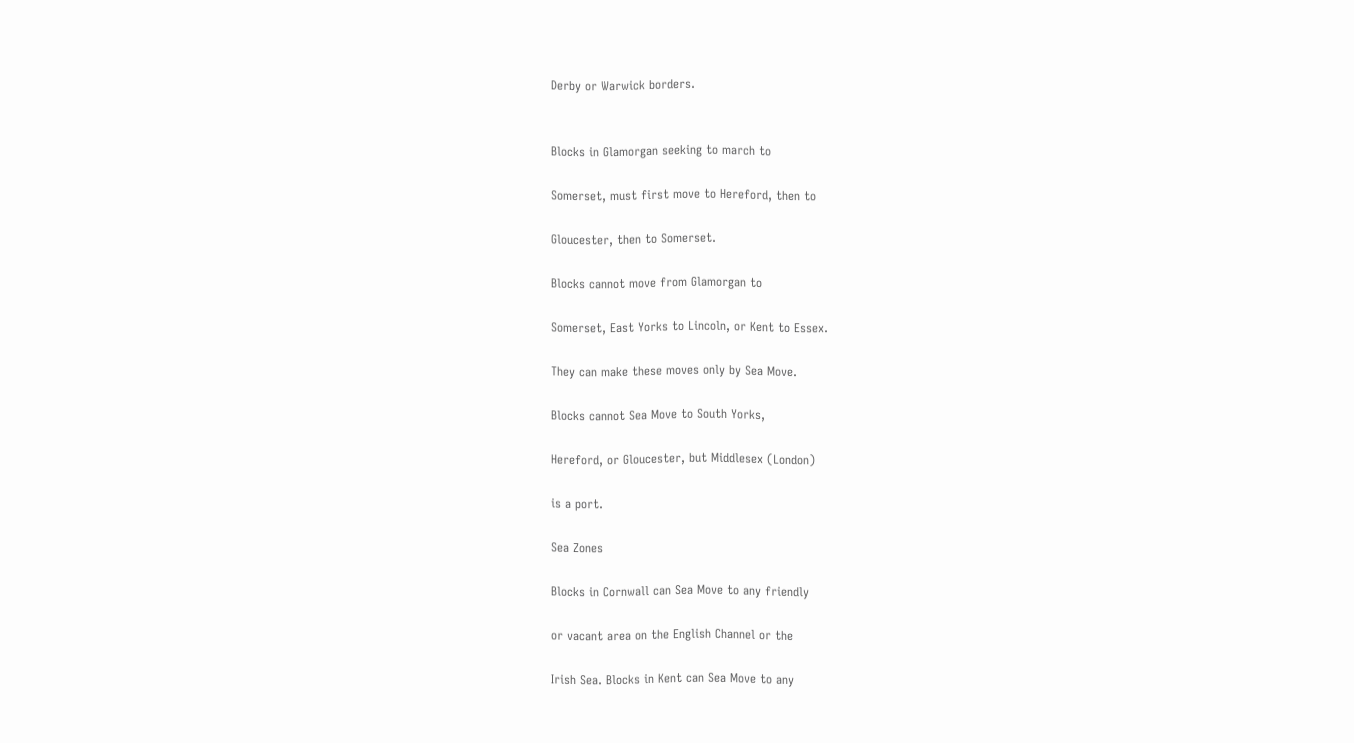Derby or Warwick borders.


Blocks in Glamorgan seeking to march to

Somerset, must first move to Hereford, then to

Gloucester, then to Somerset.

Blocks cannot move from Glamorgan to

Somerset, East Yorks to Lincoln, or Kent to Essex.

They can make these moves only by Sea Move.

Blocks cannot Sea Move to South Yorks,

Hereford, or Gloucester, but Middlesex (London)

is a port.

Sea Zones

Blocks in Cornwall can Sea Move to any friendly

or vacant area on the English Channel or the

Irish Sea. Blocks in Kent can Sea Move to any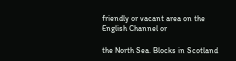friendly or vacant area on the English Channel or

the North Sea. Blocks in Scotland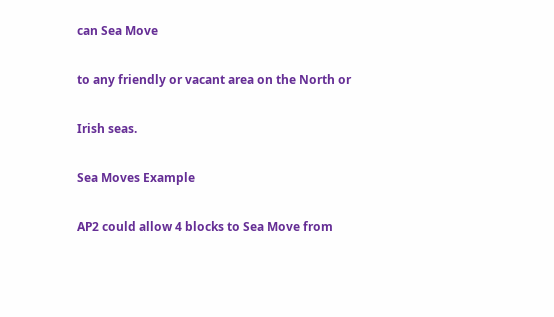can Sea Move

to any friendly or vacant area on the North or

Irish seas.

Sea Moves Example

AP2 could allow 4 blocks to Sea Move from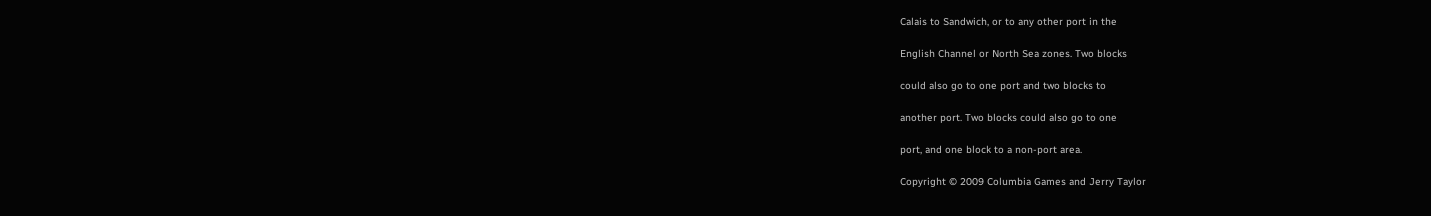Calais to Sandwich, or to any other port in the

English Channel or North Sea zones. Two blocks

could also go to one port and two blocks to

another port. Two blocks could also go to one

port, and one block to a non-port area.

Copyright © 2009 Columbia Games and Jerry Taylor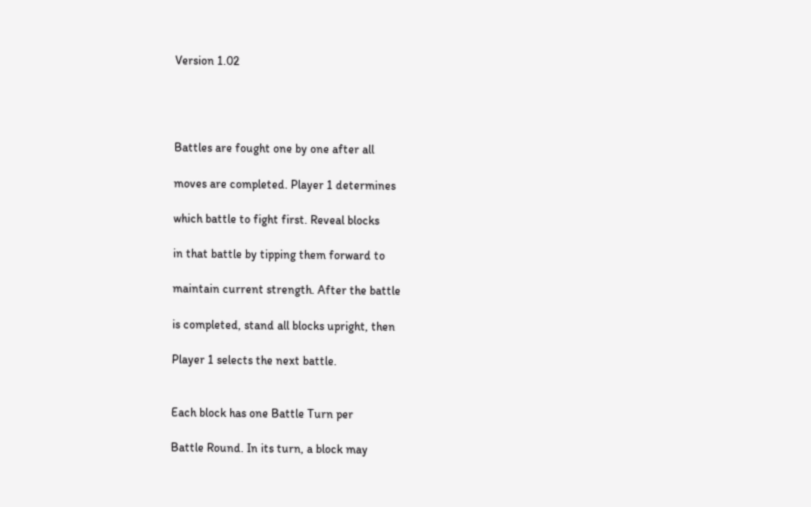Version 1.02




Battles are fought one by one after all

moves are completed. Player 1 determines

which battle to fight first. Reveal blocks

in that battle by tipping them forward to

maintain current strength. After the battle

is completed, stand all blocks upright, then

Player 1 selects the next battle.


Each block has one Battle Turn per

Battle Round. In its turn, a block may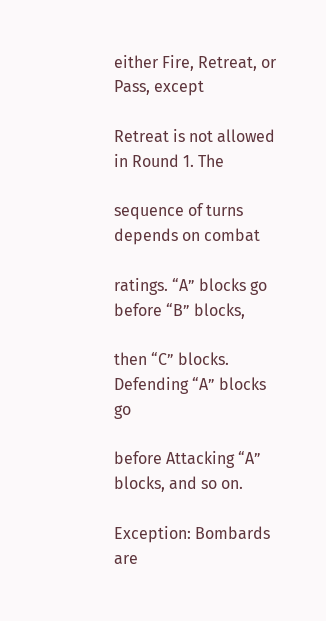either Fire, Retreat, or Pass, except

Retreat is not allowed in Round 1. The

sequence of turns depends on combat

ratings. “A” blocks go before “B” blocks,

then “C” blocks. Defending “A” blocks go

before Attacking “A” blocks, and so on.

Exception: Bombards are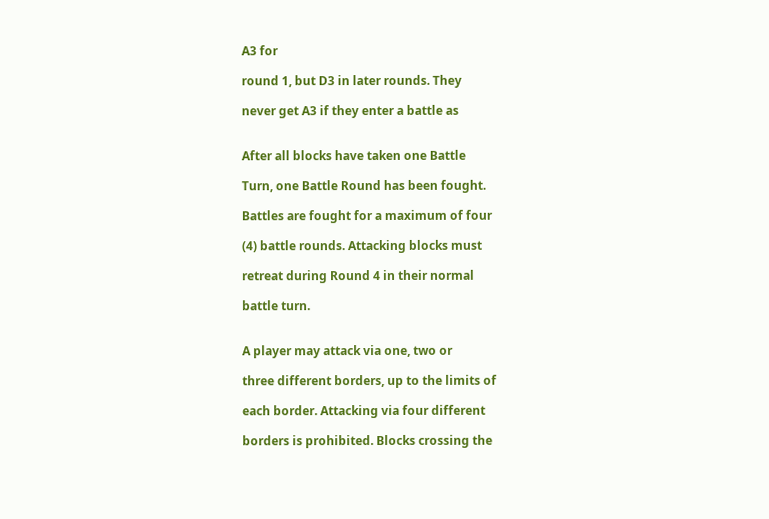A3 for

round 1, but D3 in later rounds. They

never get A3 if they enter a battle as


After all blocks have taken one Battle

Turn, one Battle Round has been fought.

Battles are fought for a maximum of four

(4) battle rounds. Attacking blocks must

retreat during Round 4 in their normal

battle turn.


A player may attack via one, two or

three different borders, up to the limits of

each border. Attacking via four different

borders is prohibited. Blocks crossing the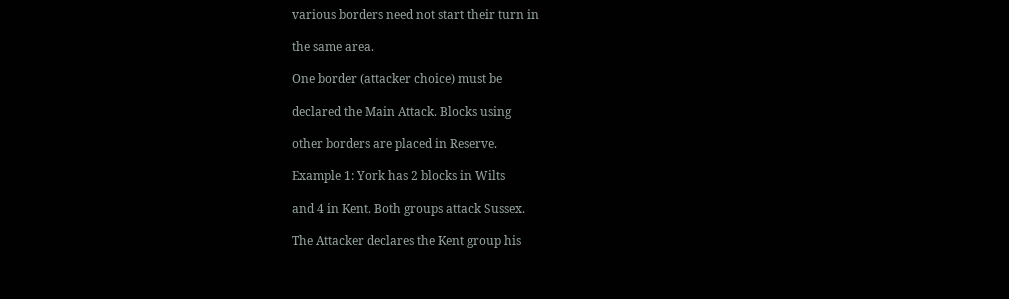various borders need not start their turn in

the same area.

One border (attacker choice) must be

declared the Main Attack. Blocks using

other borders are placed in Reserve.

Example 1: York has 2 blocks in Wilts

and 4 in Kent. Both groups attack Sussex.

The Attacker declares the Kent group his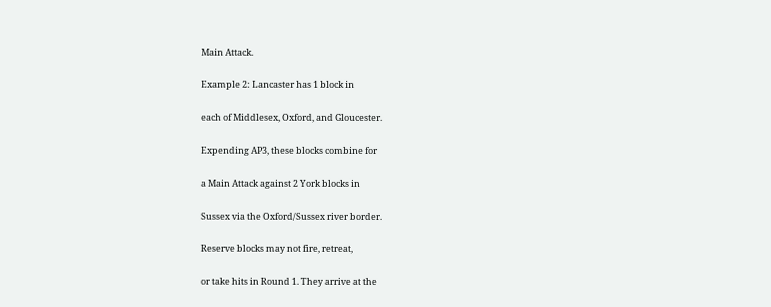Main Attack.

Example 2: Lancaster has 1 block in

each of Middlesex, Oxford, and Gloucester.

Expending AP3, these blocks combine for

a Main Attack against 2 York blocks in

Sussex via the Oxford/Sussex river border.

Reserve blocks may not fire, retreat,

or take hits in Round 1. They arrive at the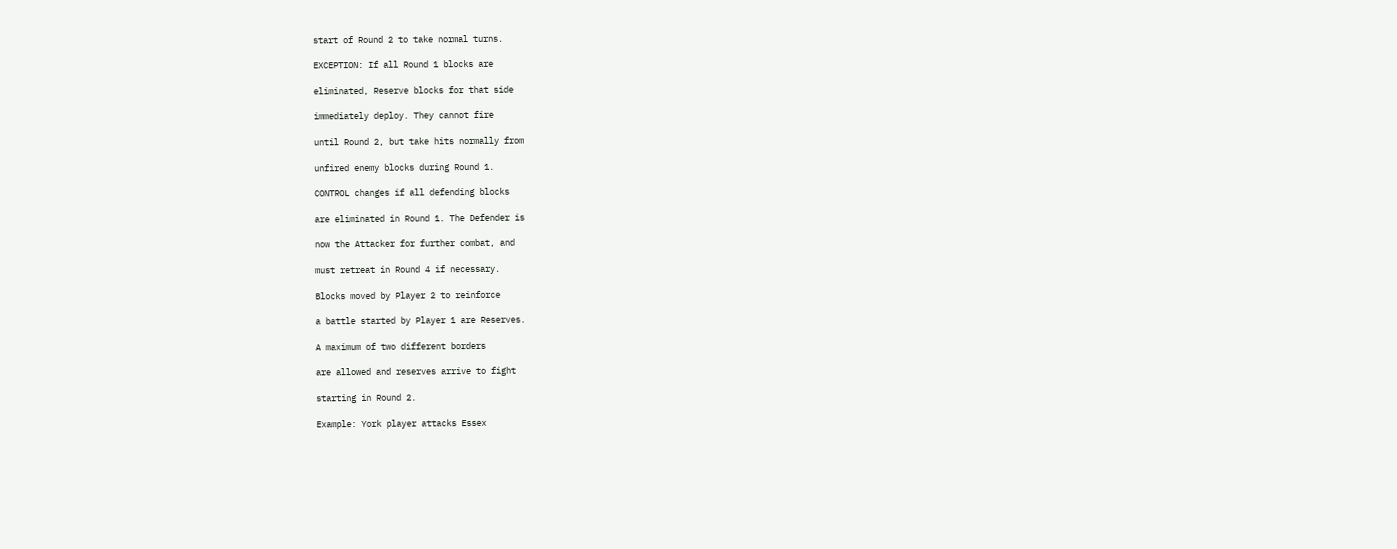start of Round 2 to take normal turns.

EXCEPTION: If all Round 1 blocks are

eliminated, Reserve blocks for that side

immediately deploy. They cannot fire

until Round 2, but take hits normally from

unfired enemy blocks during Round 1.

CONTROL changes if all defending blocks

are eliminated in Round 1. The Defender is

now the Attacker for further combat, and

must retreat in Round 4 if necessary.

Blocks moved by Player 2 to reinforce

a battle started by Player 1 are Reserves.

A maximum of two different borders

are allowed and reserves arrive to fight

starting in Round 2.

Example: York player attacks Essex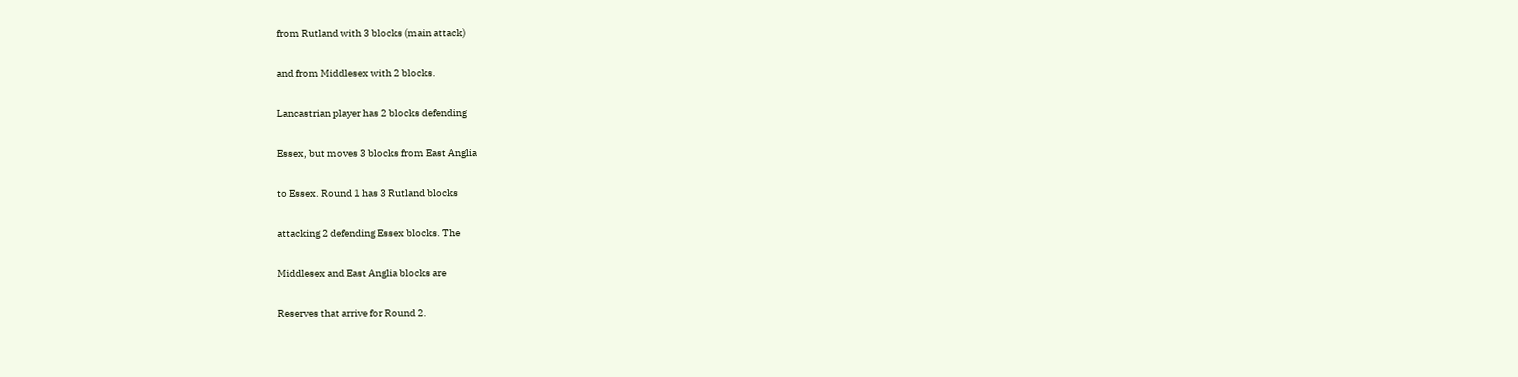from Rutland with 3 blocks (main attack)

and from Middlesex with 2 blocks.

Lancastrian player has 2 blocks defending

Essex, but moves 3 blocks from East Anglia

to Essex. Round 1 has 3 Rutland blocks

attacking 2 defending Essex blocks. The

Middlesex and East Anglia blocks are

Reserves that arrive for Round 2.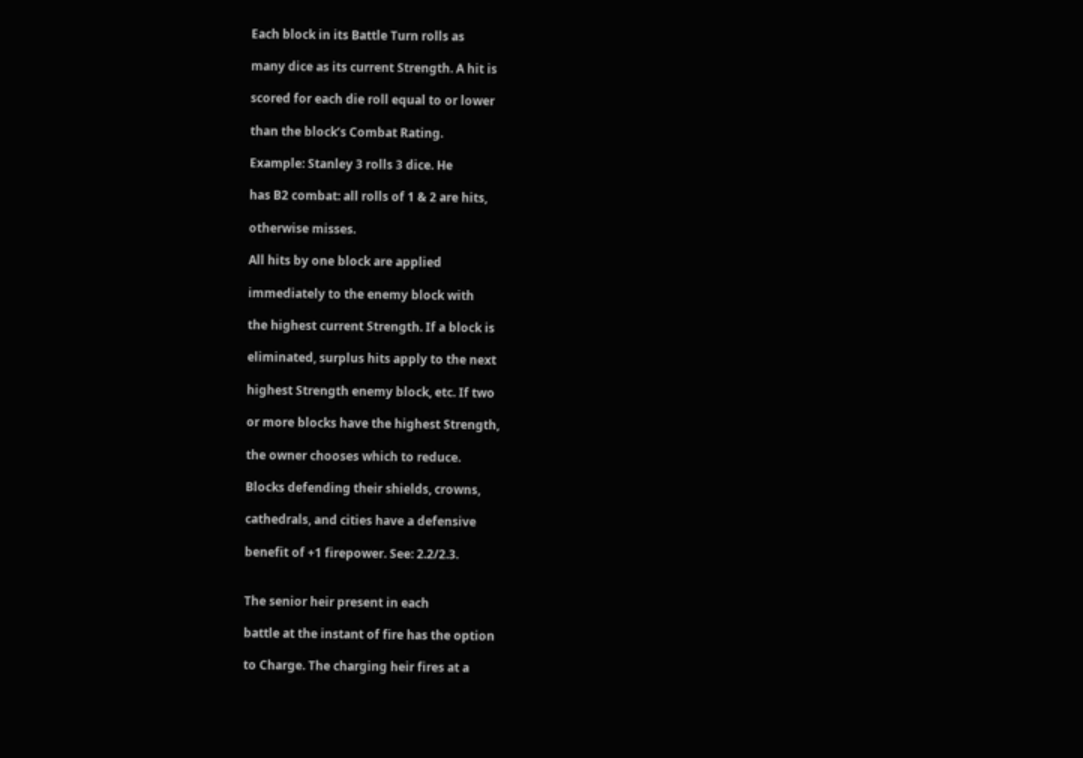Each block in its Battle Turn rolls as

many dice as its current Strength. A hit is

scored for each die roll equal to or lower

than the block’s Combat Rating.

Example: Stanley 3 rolls 3 dice. He

has B2 combat: all rolls of 1 & 2 are hits,

otherwise misses.

All hits by one block are applied

immediately to the enemy block with

the highest current Strength. If a block is

eliminated, surplus hits apply to the next

highest Strength enemy block, etc. If two

or more blocks have the highest Strength,

the owner chooses which to reduce.

Blocks defending their shields, crowns,

cathedrals, and cities have a defensive

benefit of +1 firepower. See: 2.2/2.3.


The senior heir present in each

battle at the instant of fire has the option

to Charge. The charging heir fires at a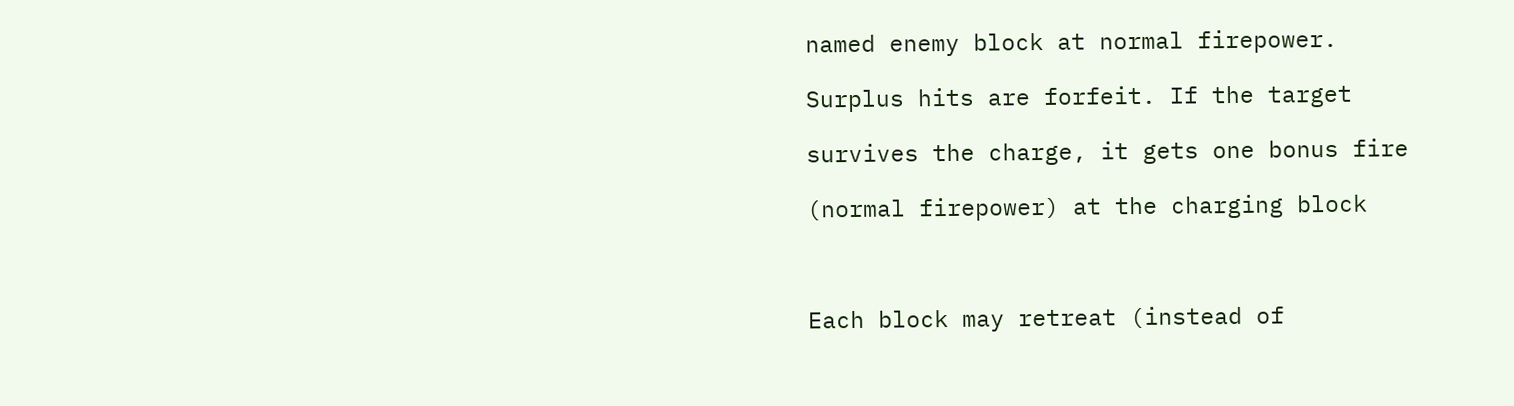named enemy block at normal firepower.

Surplus hits are forfeit. If the target

survives the charge, it gets one bonus fire

(normal firepower) at the charging block



Each block may retreat (instead of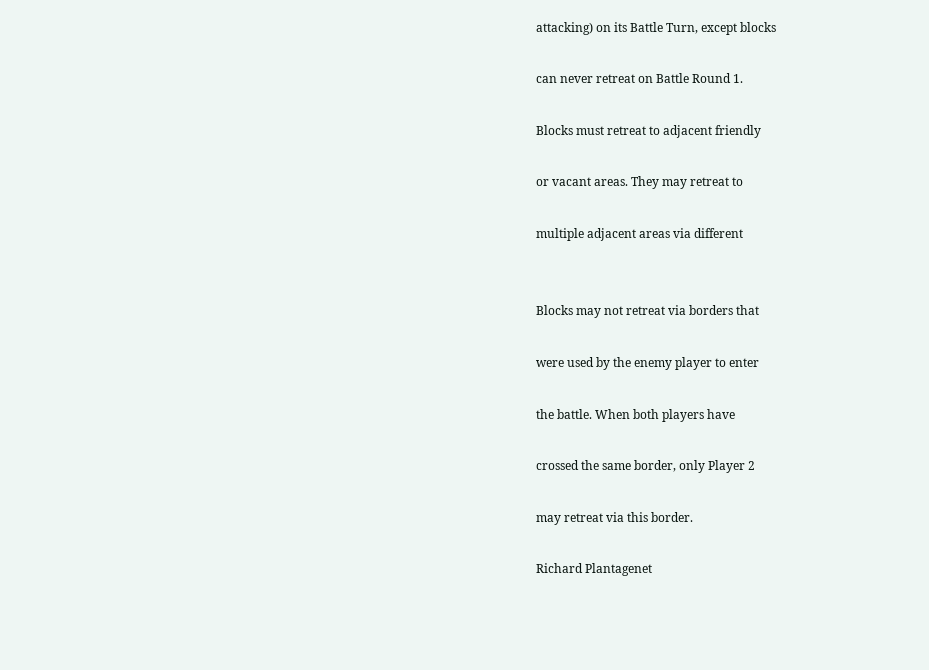attacking) on its Battle Turn, except blocks

can never retreat on Battle Round 1.

Blocks must retreat to adjacent friendly

or vacant areas. They may retreat to

multiple adjacent areas via different


Blocks may not retreat via borders that

were used by the enemy player to enter

the battle. When both players have

crossed the same border, only Player 2

may retreat via this border.

Richard Plantagenet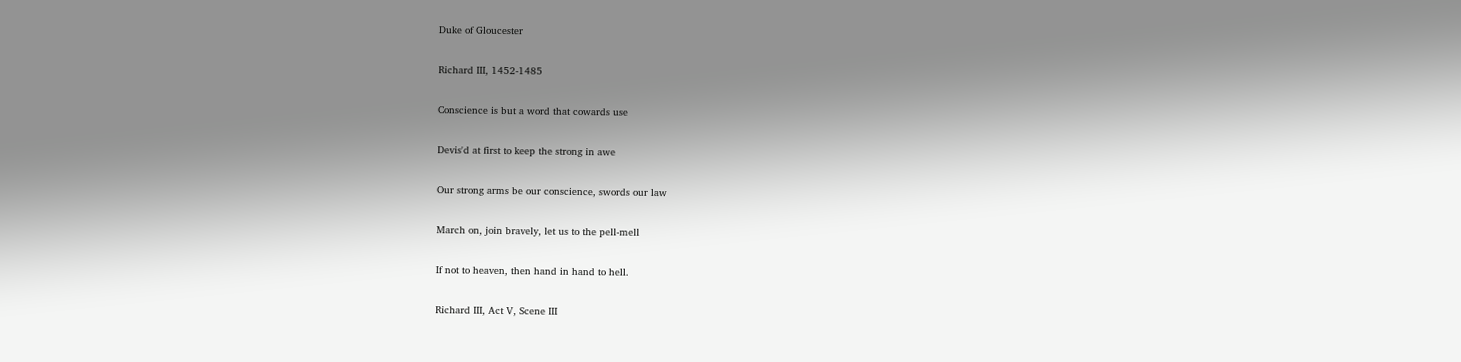Duke of Gloucester

Richard III, 1452-1485

Conscience is but a word that cowards use

Devis'd at first to keep the strong in awe

Our strong arms be our conscience, swords our law

March on, join bravely, let us to the pell-mell

If not to heaven, then hand in hand to hell.

Richard III, Act V, Scene III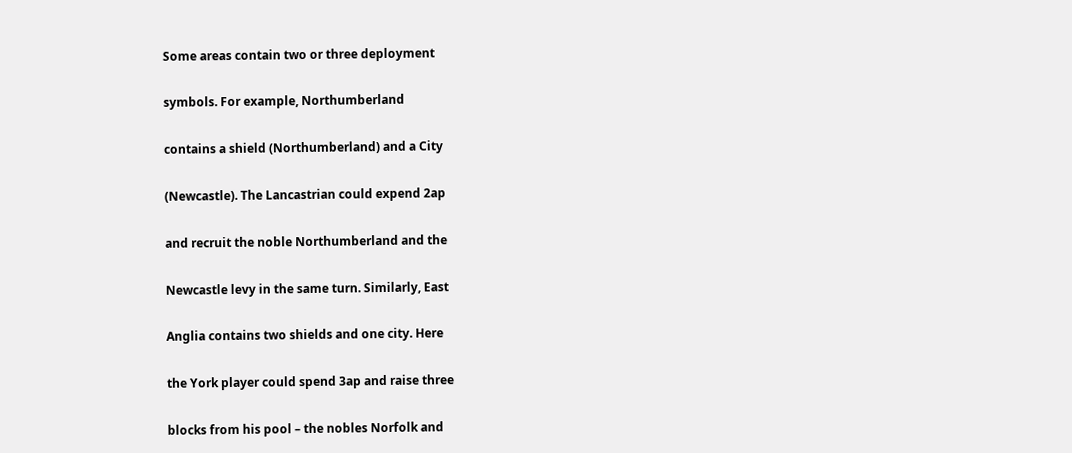Some areas contain two or three deployment

symbols. For example, Northumberland

contains a shield (Northumberland) and a City

(Newcastle). The Lancastrian could expend 2ap

and recruit the noble Northumberland and the

Newcastle levy in the same turn. Similarly, East

Anglia contains two shields and one city. Here

the York player could spend 3ap and raise three

blocks from his pool – the nobles Norfolk and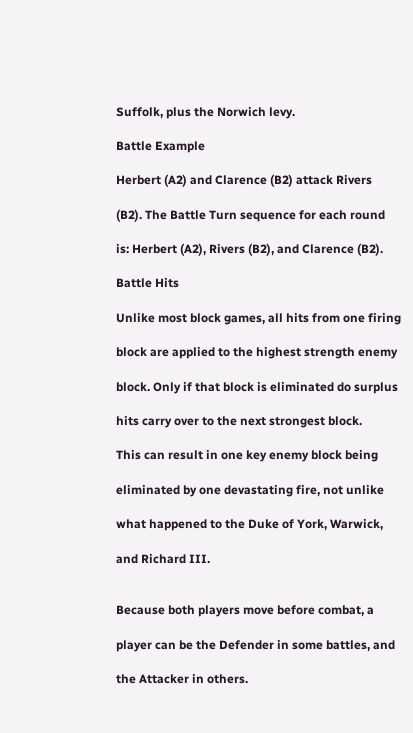Suffolk, plus the Norwich levy.

Battle Example

Herbert (A2) and Clarence (B2) attack Rivers

(B2). The Battle Turn sequence for each round

is: Herbert (A2), Rivers (B2), and Clarence (B2).

Battle Hits

Unlike most block games, all hits from one firing

block are applied to the highest strength enemy

block. Only if that block is eliminated do surplus

hits carry over to the next strongest block.

This can result in one key enemy block being

eliminated by one devastating fire, not unlike

what happened to the Duke of York, Warwick,

and Richard III.


Because both players move before combat, a

player can be the Defender in some battles, and

the Attacker in others.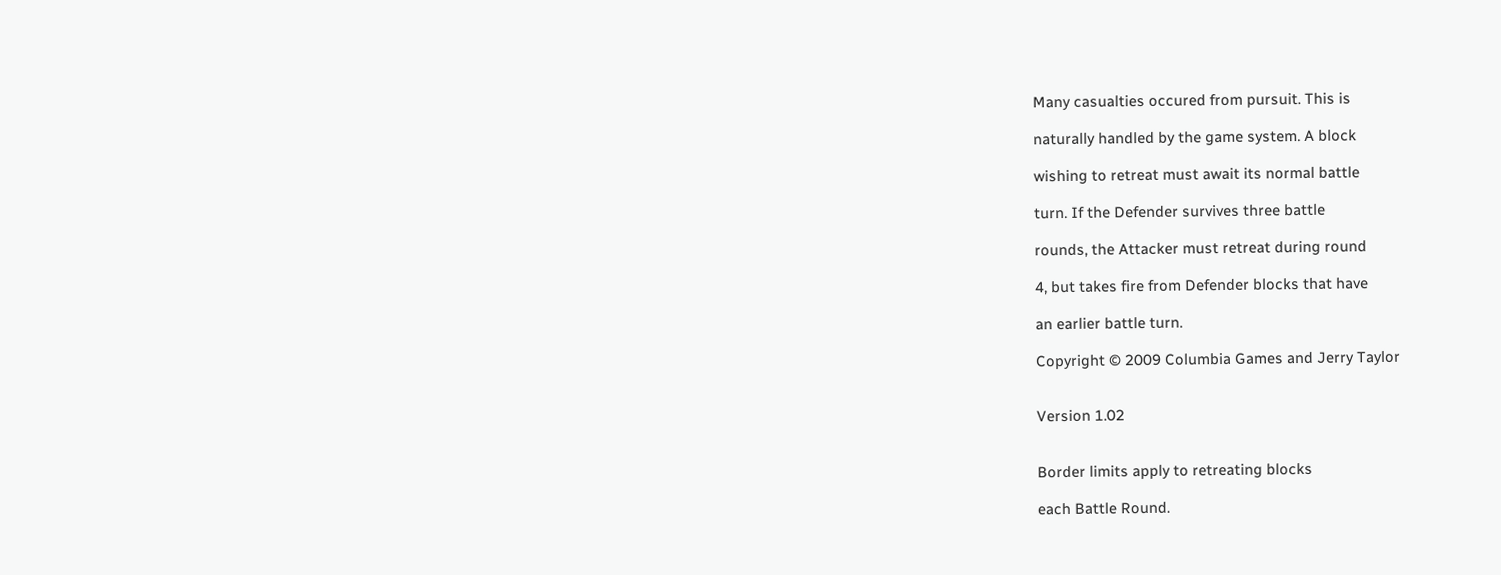Many casualties occured from pursuit. This is

naturally handled by the game system. A block

wishing to retreat must await its normal battle

turn. If the Defender survives three battle

rounds, the Attacker must retreat during round

4, but takes fire from Defender blocks that have

an earlier battle turn.

Copyright © 2009 Columbia Games and Jerry Taylor


Version 1.02


Border limits apply to retreating blocks

each Battle Round.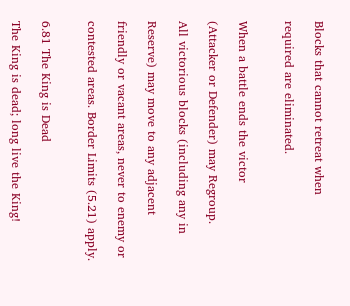Blocks that cannot retreat when

required are eliminated.


When a battle ends the victor

(Attacker or Defender) may Regroup.

All victorious blocks (including any in

Reserve) may move to any adjacent

friendly or vacant areas, never to enemy or

contested areas. Border Limits (5.21) apply.


6.81 The King is Dead

The King is dead; long live the King!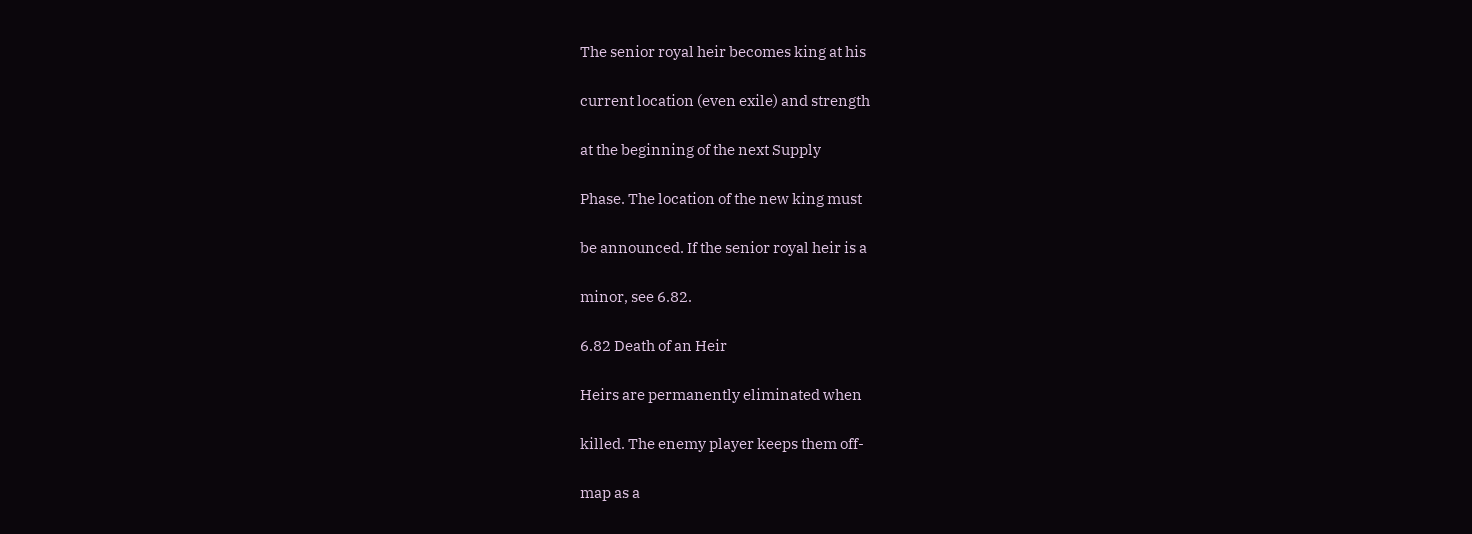The senior royal heir becomes king at his

current location (even exile) and strength

at the beginning of the next Supply

Phase. The location of the new king must

be announced. If the senior royal heir is a

minor, see 6.82.

6.82 Death of an Heir

Heirs are permanently eliminated when

killed. The enemy player keeps them off-

map as a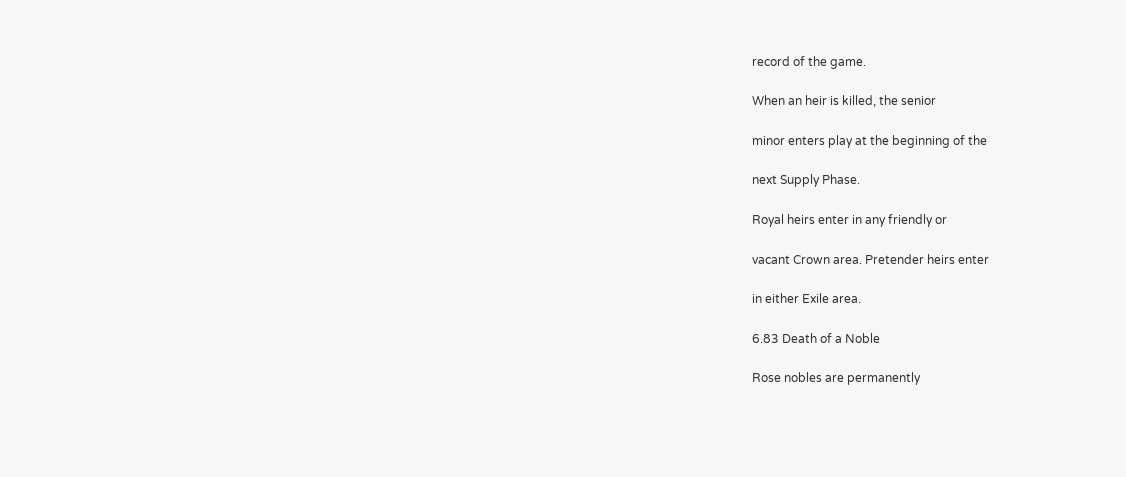record of the game.

When an heir is killed, the senior

minor enters play at the beginning of the

next Supply Phase.

Royal heirs enter in any friendly or

vacant Crown area. Pretender heirs enter

in either Exile area.

6.83 Death of a Noble

Rose nobles are permanently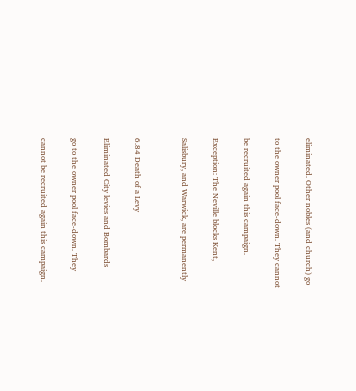eliminated. Other nobles (and church) go

to the owner pool face-down. They cannot

be recruited again this campaign.

Exception: The Neville blocks Kent,

Salisbury, and Warwick, are permanently


6.84 Death of a Levy

Eliminated City levies and Bombards

go to the owner pool face-down. They

cannot be recruited again this campaign.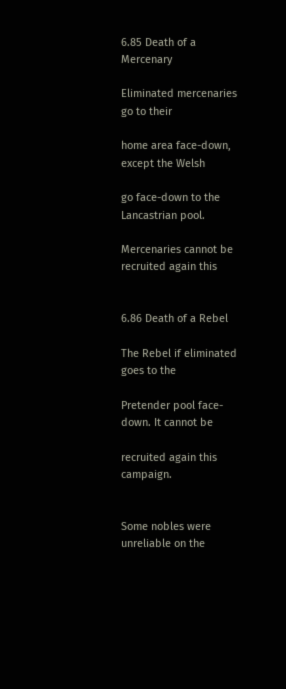6.85 Death of a Mercenary

Eliminated mercenaries go to their

home area face-down, except the Welsh

go face-down to the Lancastrian pool.

Mercenaries cannot be recruited again this


6.86 Death of a Rebel

The Rebel if eliminated goes to the

Pretender pool face-down. It cannot be

recruited again this campaign.


Some nobles were unreliable on the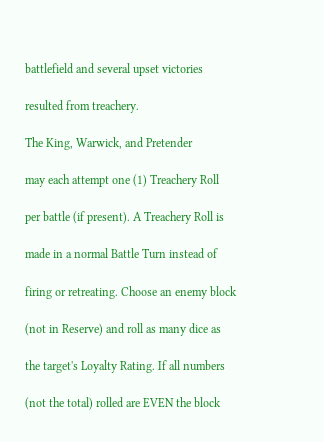battlefield and several upset victories

resulted from treachery.

The King, Warwick, and Pretender

may each attempt one (1) Treachery Roll

per battle (if present). A Treachery Roll is

made in a normal Battle Turn instead of

firing or retreating. Choose an enemy block

(not in Reserve) and roll as many dice as

the target's Loyalty Rating. If all numbers

(not the total) rolled are EVEN the block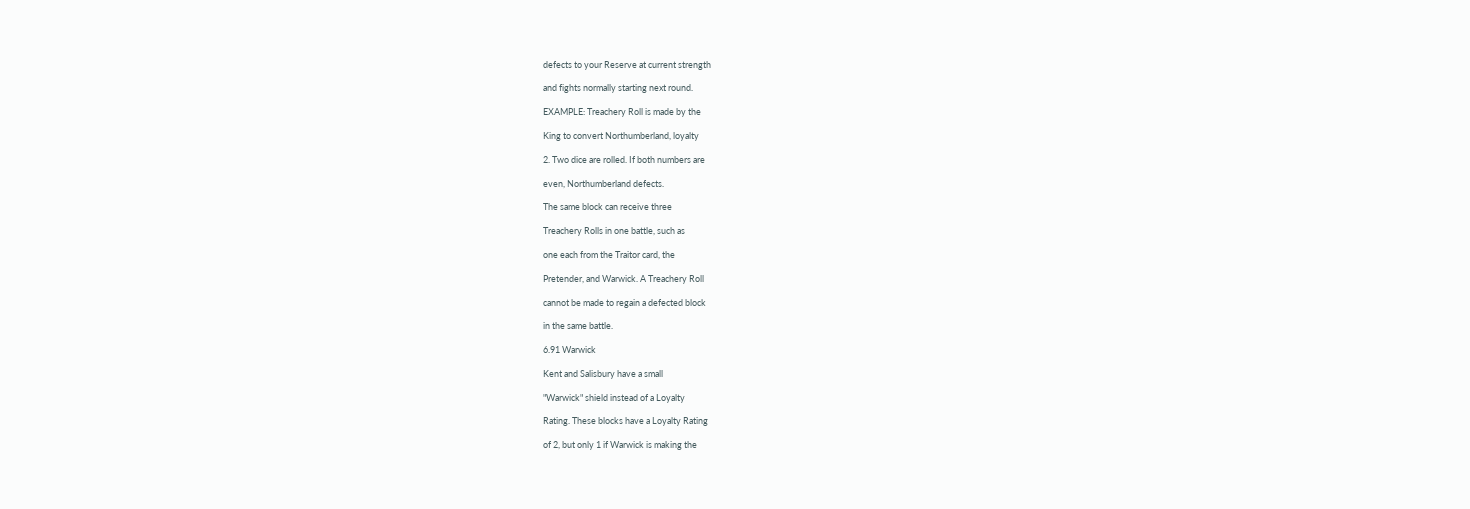defects to your Reserve at current strength

and fights normally starting next round.

EXAMPLE: Treachery Roll is made by the

King to convert Northumberland, loyalty

2. Two dice are rolled. If both numbers are

even, Northumberland defects.

The same block can receive three

Treachery Rolls in one battle, such as

one each from the Traitor card, the

Pretender, and Warwick. A Treachery Roll

cannot be made to regain a defected block

in the same battle.

6.91 Warwick

Kent and Salisbury have a small

"Warwick" shield instead of a Loyalty

Rating. These blocks have a Loyalty Rating

of 2, but only 1 if Warwick is making the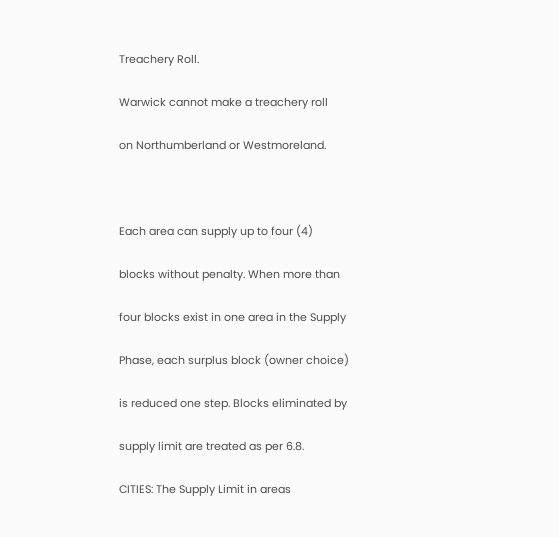Treachery Roll.

Warwick cannot make a treachery roll

on Northumberland or Westmoreland.



Each area can supply up to four (4)

blocks without penalty. When more than

four blocks exist in one area in the Supply

Phase, each surplus block (owner choice)

is reduced one step. Blocks eliminated by

supply limit are treated as per 6.8.

CITIES: The Supply Limit in areas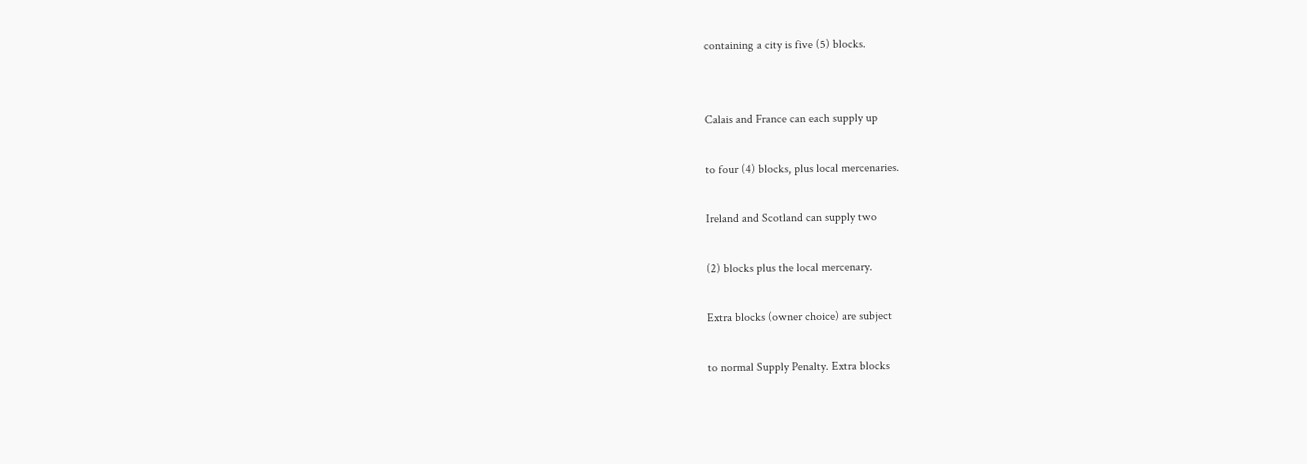containing a city is five (5) blocks.


Calais and France can each supply up

to four (4) blocks, plus local mercenaries.

Ireland and Scotland can supply two

(2) blocks plus the local mercenary.

Extra blocks (owner choice) are subject

to normal Supply Penalty. Extra blocks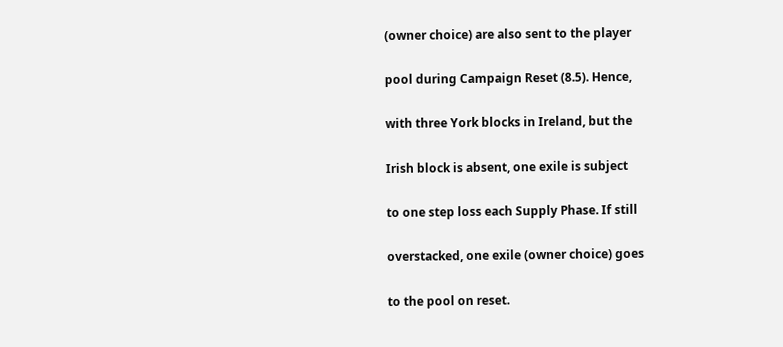(owner choice) are also sent to the player

pool during Campaign Reset (8.5). Hence,

with three York blocks in Ireland, but the

Irish block is absent, one exile is subject

to one step loss each Supply Phase. If still

overstacked, one exile (owner choice) goes

to the pool on reset.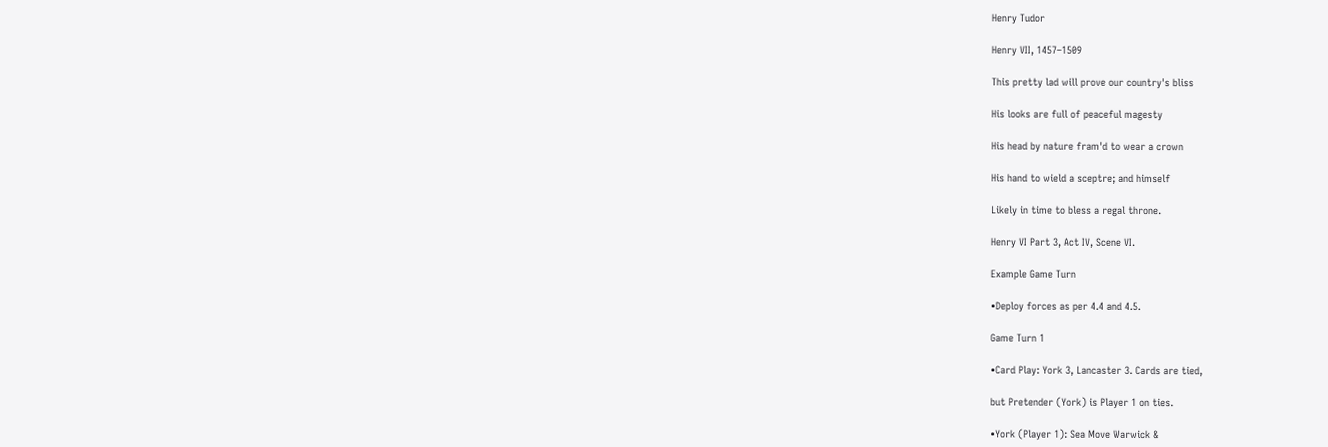Henry Tudor

Henry VII, 1457–1509

This pretty lad will prove our country's bliss

His looks are full of peaceful magesty

His head by nature fram'd to wear a crown

His hand to wield a sceptre; and himself

Likely in time to bless a regal throne.

Henry VI Part 3, Act IV, Scene VI.

Example Game Turn

•Deploy forces as per 4.4 and 4.5.

Game Turn 1

•Card Play: York 3, Lancaster 3. Cards are tied,

but Pretender (York) is Player 1 on ties.

•York (Player 1): Sea Move Warwick &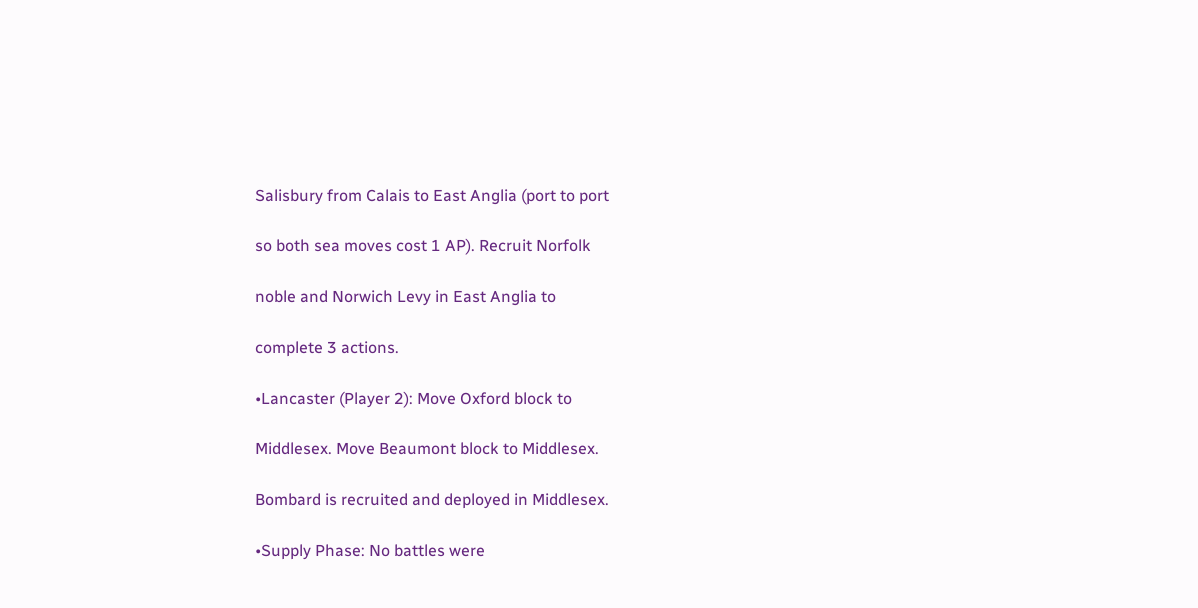Salisbury from Calais to East Anglia (port to port

so both sea moves cost 1 AP). Recruit Norfolk

noble and Norwich Levy in East Anglia to

complete 3 actions.

•Lancaster (Player 2): Move Oxford block to

Middlesex. Move Beaumont block to Middlesex.

Bombard is recruited and deployed in Middlesex.

•Supply Phase: No battles were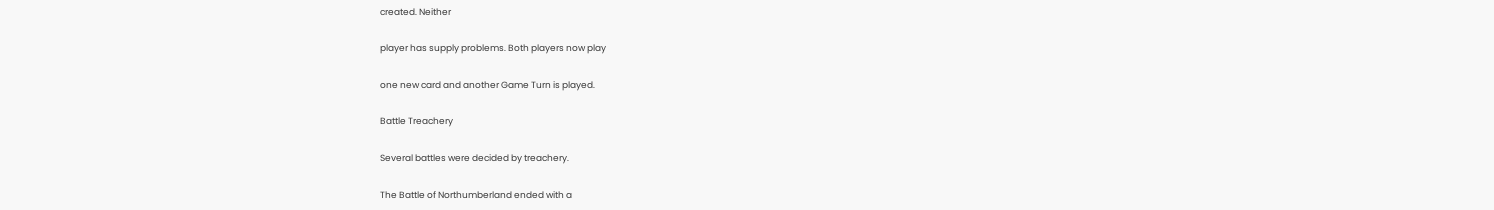created. Neither

player has supply problems. Both players now play

one new card and another Game Turn is played.

Battle Treachery

Several battles were decided by treachery.

The Battle of Northumberland ended with a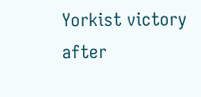Yorkist victory after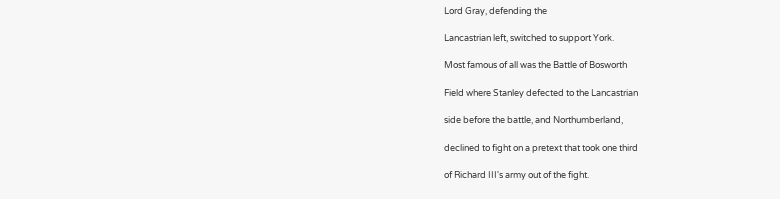Lord Gray, defending the

Lancastrian left, switched to support York.

Most famous of all was the Battle of Bosworth

Field where Stanley defected to the Lancastrian

side before the battle, and Northumberland,

declined to fight on a pretext that took one third

of Richard III's army out of the fight.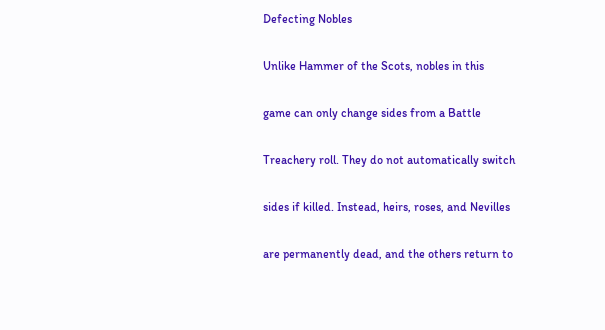Defecting Nobles

Unlike Hammer of the Scots, nobles in this

game can only change sides from a Battle

Treachery roll. They do not automatically switch

sides if killed. Instead, heirs, roses, and Nevilles

are permanently dead, and the others return to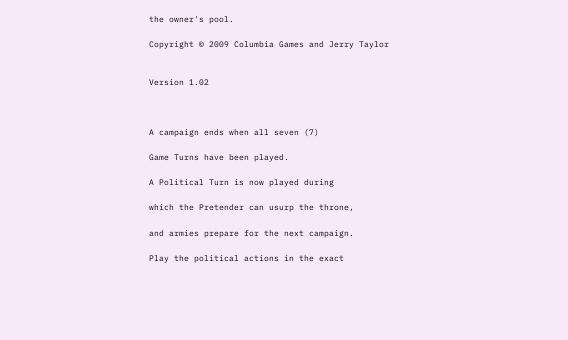the owner's pool.

Copyright © 2009 Columbia Games and Jerry Taylor


Version 1.02



A campaign ends when all seven (7)

Game Turns have been played.

A Political Turn is now played during

which the Pretender can usurp the throne,

and armies prepare for the next campaign.

Play the political actions in the exact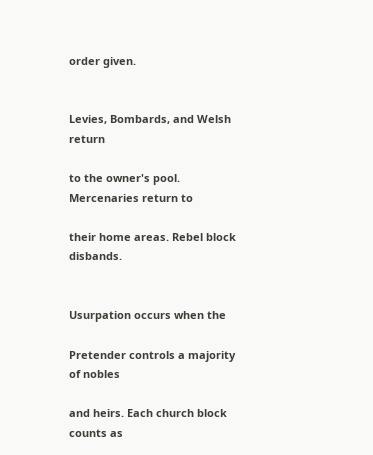order given.


Levies, Bombards, and Welsh return

to the owner's pool. Mercenaries return to

their home areas. Rebel block disbands.


Usurpation occurs when the

Pretender controls a majority of nobles

and heirs. Each church block counts as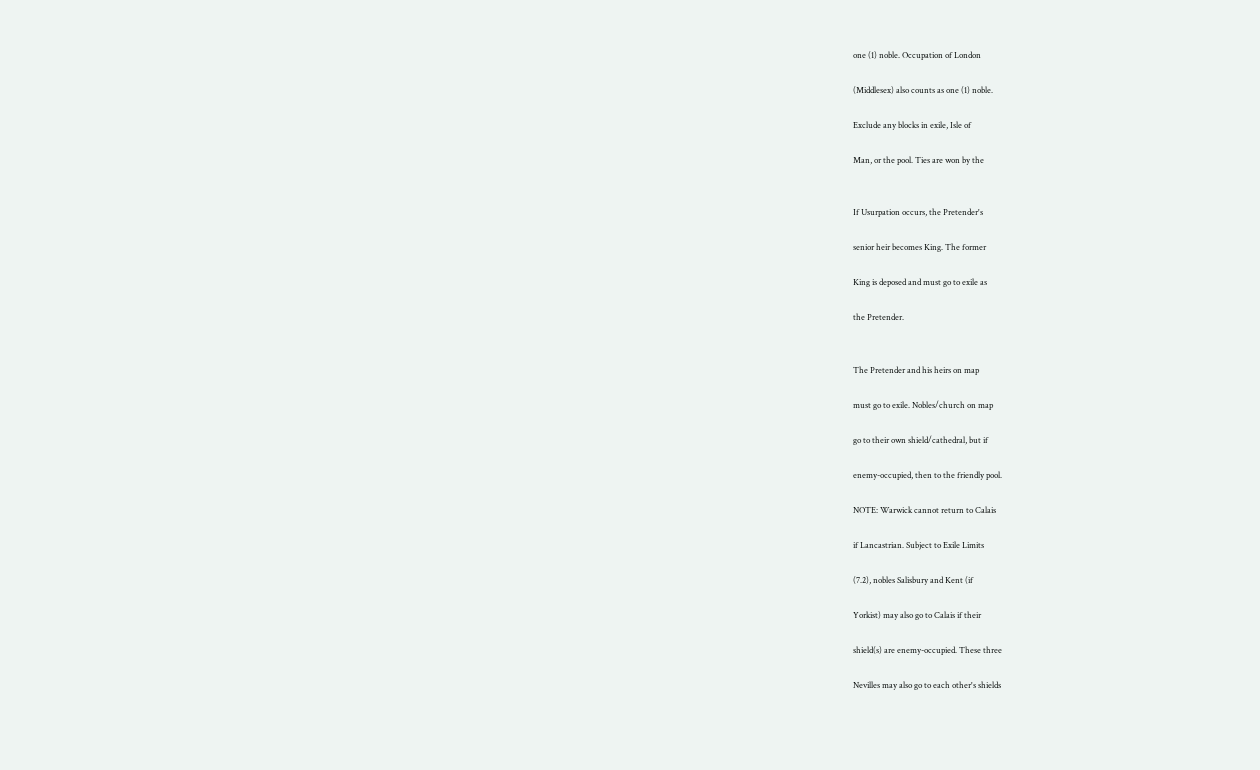one (1) noble. Occupation of London

(Middlesex) also counts as one (1) noble.

Exclude any blocks in exile, Isle of

Man, or the pool. Ties are won by the


If Usurpation occurs, the Pretender's

senior heir becomes King. The former

King is deposed and must go to exile as

the Pretender.


The Pretender and his heirs on map

must go to exile. Nobles/church on map

go to their own shield/cathedral, but if

enemy-occupied, then to the friendly pool.

NOTE: Warwick cannot return to Calais

if Lancastrian. Subject to Exile Limits

(7.2), nobles Salisbury and Kent (if

Yorkist) may also go to Calais if their

shield(s) are enemy-occupied. These three

Nevilles may also go to each other's shields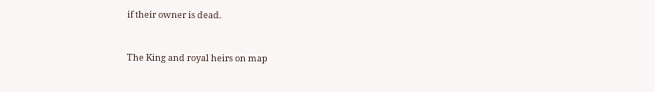if their owner is dead.


The King and royal heirs on map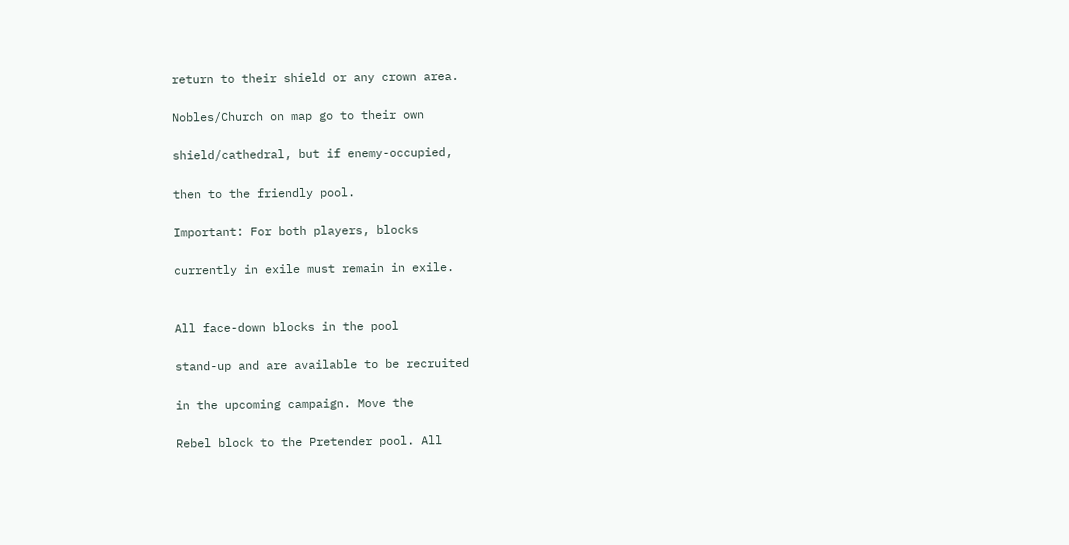return to their shield or any crown area.

Nobles/Church on map go to their own

shield/cathedral, but if enemy-occupied,

then to the friendly pool.

Important: For both players, blocks

currently in exile must remain in exile.


All face-down blocks in the pool

stand-up and are available to be recruited

in the upcoming campaign. Move the

Rebel block to the Pretender pool. All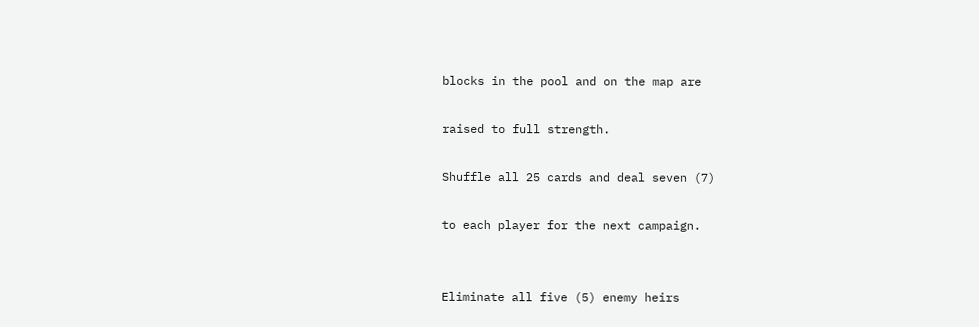blocks in the pool and on the map are

raised to full strength.

Shuffle all 25 cards and deal seven (7)

to each player for the next campaign.


Eliminate all five (5) enemy heirs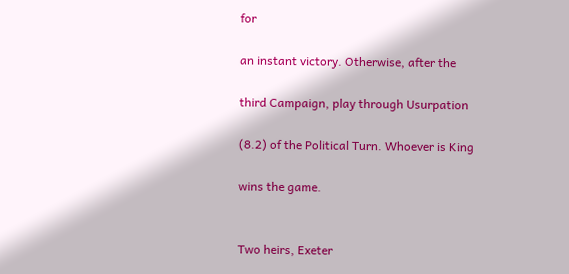for

an instant victory. Otherwise, after the

third Campaign, play through Usurpation

(8.2) of the Political Turn. Whoever is King

wins the game.


Two heirs, Exeter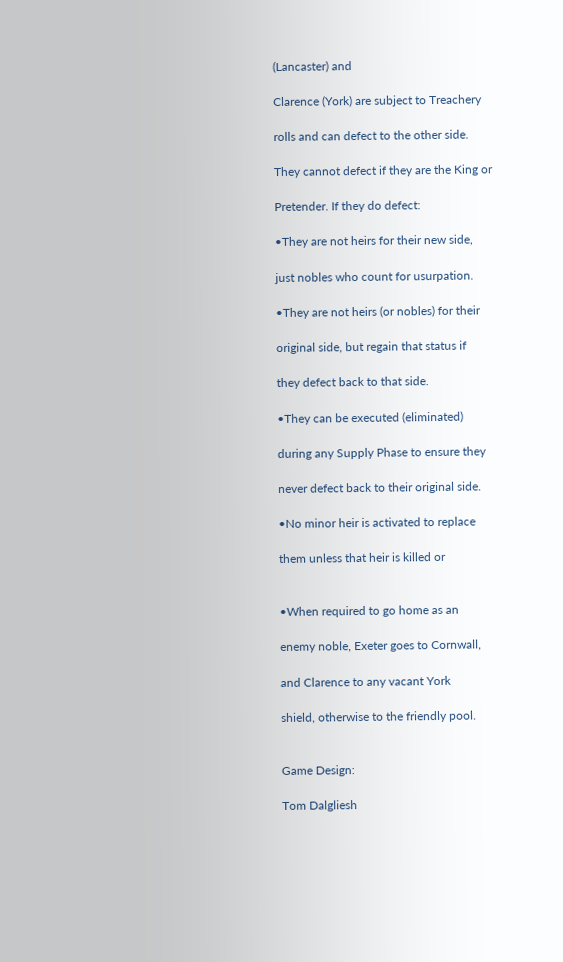(Lancaster) and

Clarence (York) are subject to Treachery

rolls and can defect to the other side.

They cannot defect if they are the King or

Pretender. If they do defect:

•They are not heirs for their new side,

just nobles who count for usurpation.

•They are not heirs (or nobles) for their

original side, but regain that status if

they defect back to that side.

•They can be executed (eliminated)

during any Supply Phase to ensure they

never defect back to their original side.

•No minor heir is activated to replace

them unless that heir is killed or


•When required to go home as an

enemy noble, Exeter goes to Cornwall,

and Clarence to any vacant York

shield, otherwise to the friendly pool.


Game Design:

Tom Dalgliesh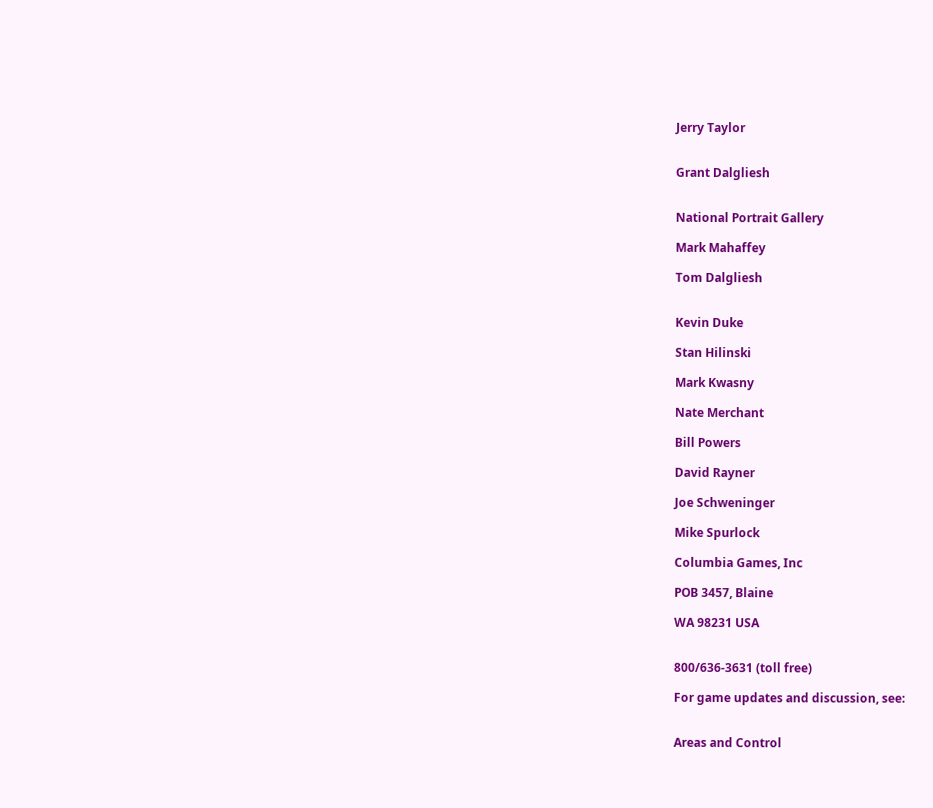Jerry Taylor


Grant Dalgliesh


National Portrait Gallery

Mark Mahaffey

Tom Dalgliesh


Kevin Duke

Stan Hilinski

Mark Kwasny

Nate Merchant

Bill Powers

David Rayner

Joe Schweninger

Mike Spurlock

Columbia Games, Inc

POB 3457, Blaine

WA 98231 USA


800/636-3631 (toll free)

For game updates and discussion, see:


Areas and Control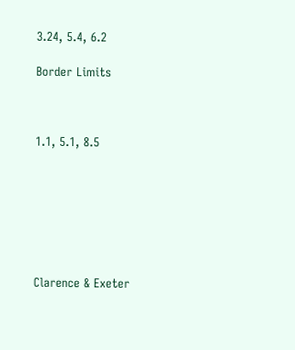3.24, 5.4, 6.2

Border Limits



1.1, 5.1, 8.5







Clarence & Exeter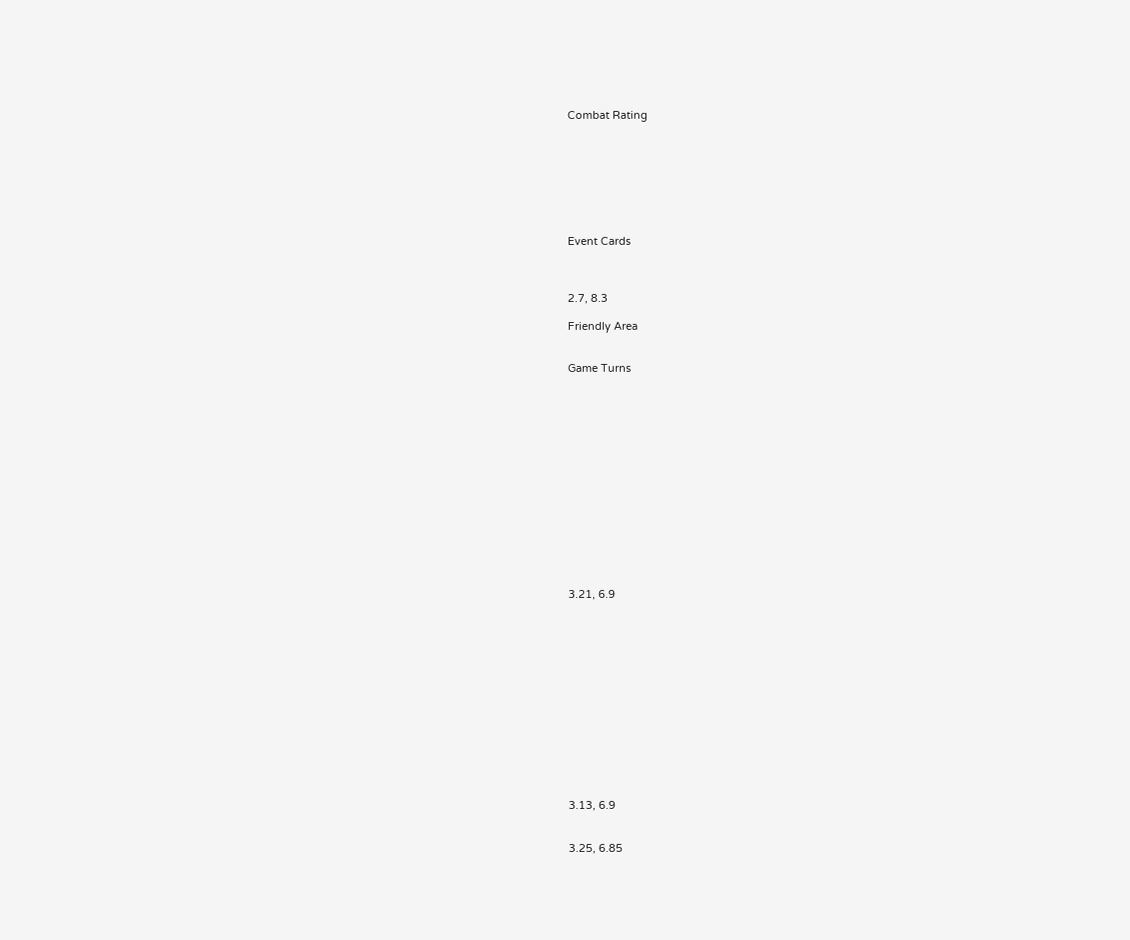Combat Rating








Event Cards



2.7, 8.3

Friendly Area


Game Turns















3.21, 6.9














3.13, 6.9


3.25, 6.85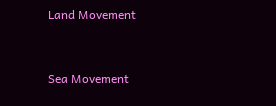Land Movement


Sea Movement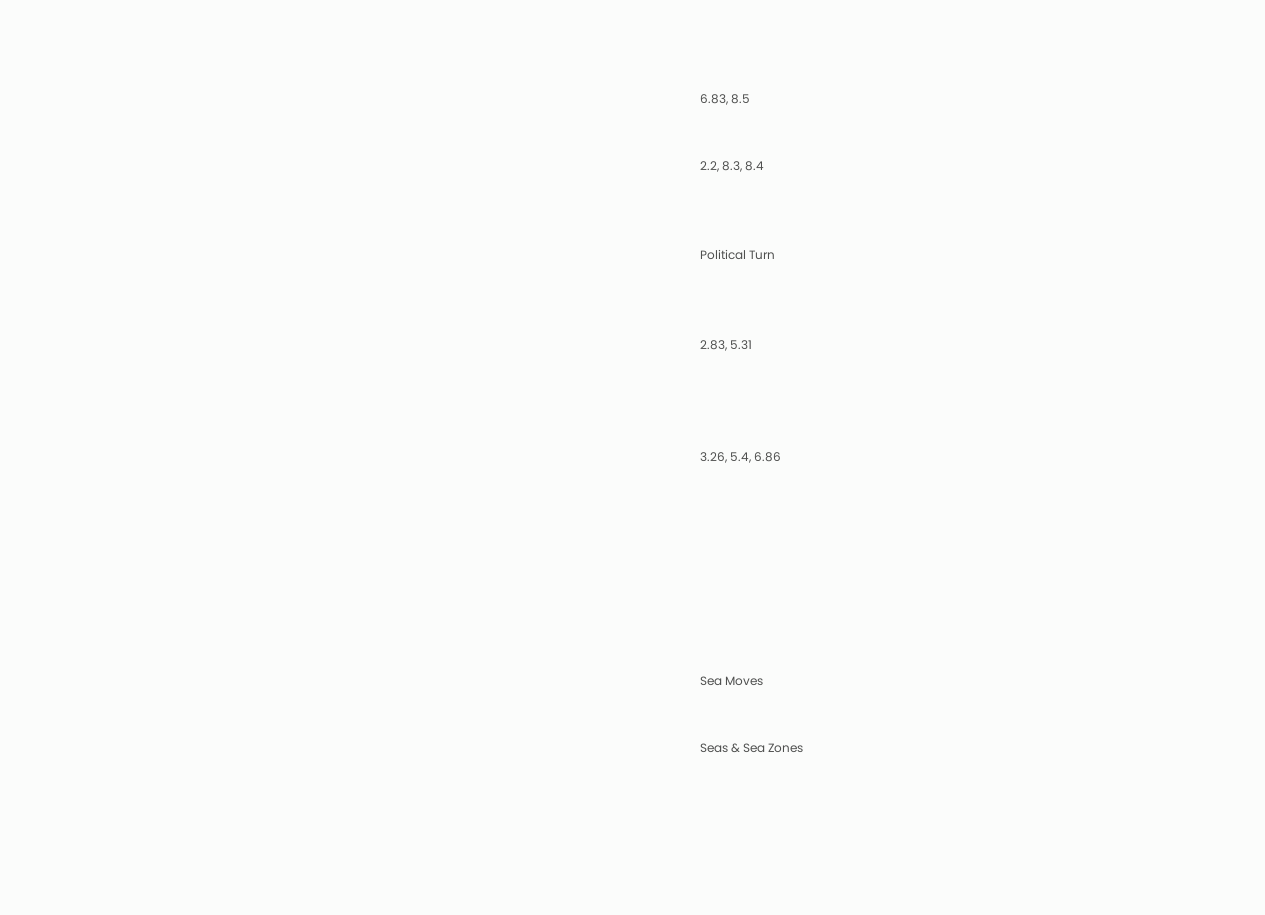6.83, 8.5


2.2, 8.3, 8.4



Political Turn



2.83, 5.31




3.26, 5.4, 6.86









Sea Moves


Seas & Sea Zones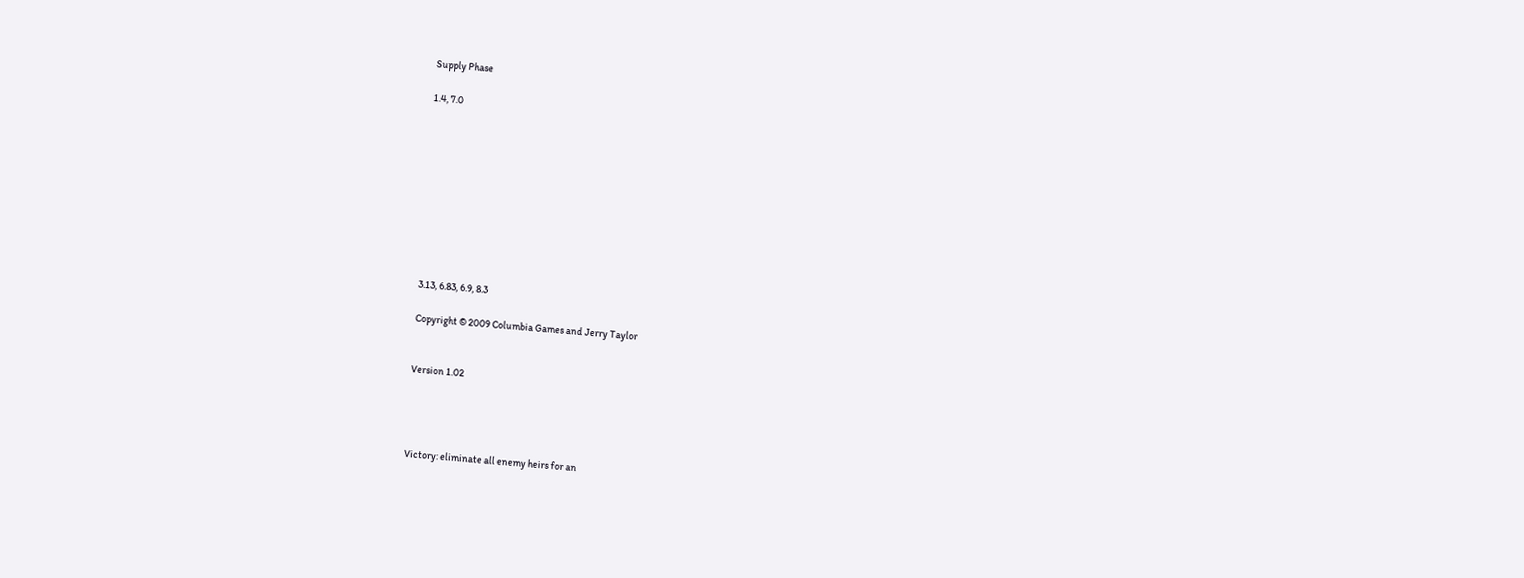Supply Phase

1.4, 7.0










3.13, 6.83, 6.9, 8.3

Copyright © 2009 Columbia Games and Jerry Taylor


Version 1.02




Victory: eliminate all enemy heirs for an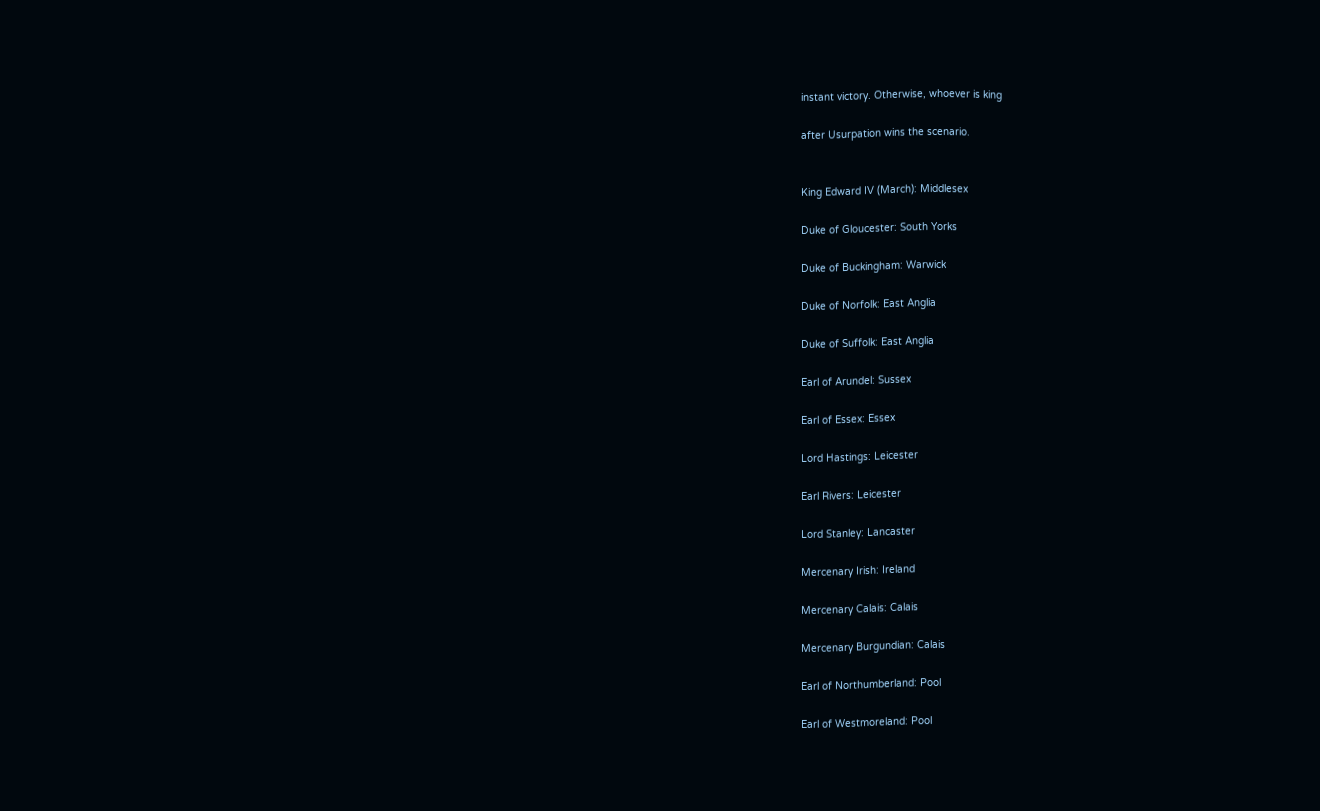instant victory. Otherwise, whoever is king

after Usurpation wins the scenario.


King Edward IV (March): Middlesex

Duke of Gloucester: South Yorks

Duke of Buckingham: Warwick

Duke of Norfolk: East Anglia

Duke of Suffolk: East Anglia

Earl of Arundel: Sussex

Earl of Essex: Essex

Lord Hastings: Leicester

Earl Rivers: Leicester

Lord Stanley: Lancaster

Mercenary Irish: Ireland

Mercenary Calais: Calais

Mercenary Burgundian: Calais

Earl of Northumberland: Pool

Earl of Westmoreland: Pool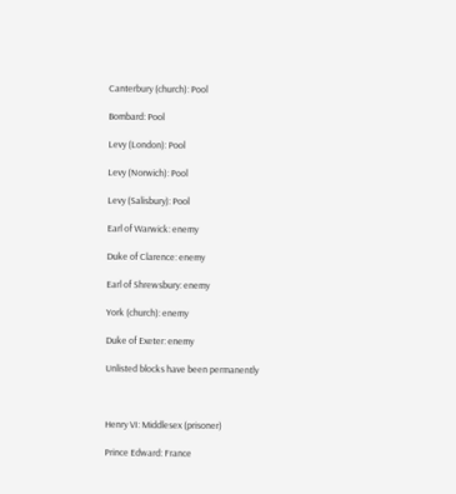Canterbury (church): Pool

Bombard: Pool

Levy (London): Pool

Levy (Norwich): Pool

Levy (Salisbury): Pool

Earl of Warwick: enemy

Duke of Clarence: enemy

Earl of Shrewsbury: enemy

York (church): enemy

Duke of Exeter: enemy

Unlisted blocks have been permanently



Henry VI: Middlesex (prisoner)

Prince Edward: France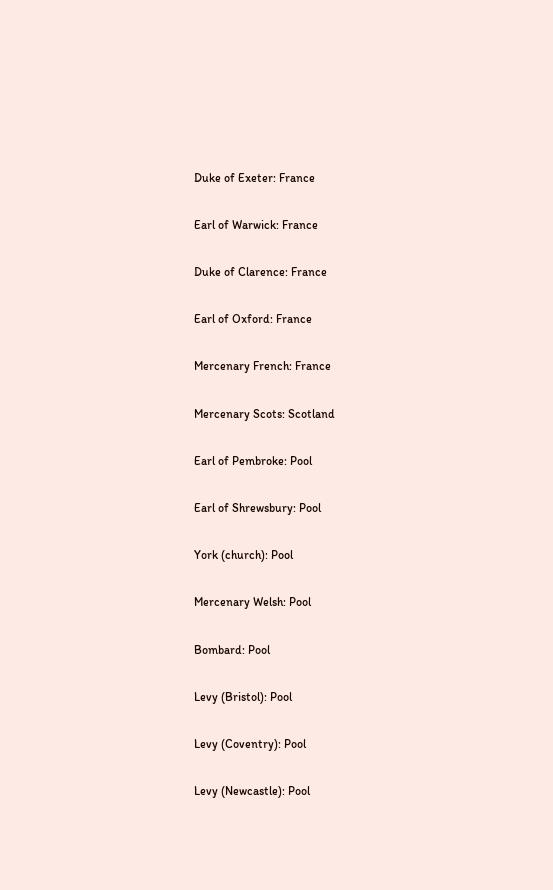Duke of Exeter: France

Earl of Warwick: France

Duke of Clarence: France

Earl of Oxford: France

Mercenary French: France

Mercenary Scots: Scotland

Earl of Pembroke: Pool

Earl of Shrewsbury: Pool

York (church): Pool

Mercenary Welsh: Pool

Bombard: Pool

Levy (Bristol): Pool

Levy (Coventry): Pool

Levy (Newcastle): Pool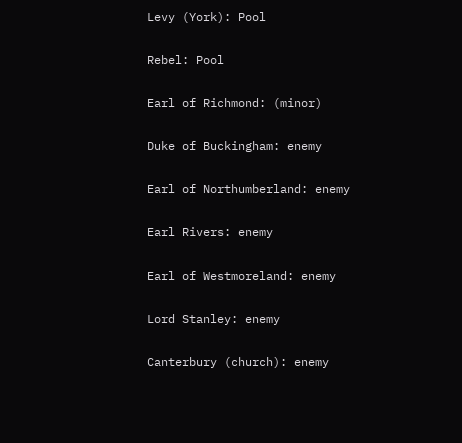Levy (York): Pool

Rebel: Pool

Earl of Richmond: (minor)

Duke of Buckingham: enemy

Earl of Northumberland: enemy

Earl Rivers: enemy

Earl of Westmoreland: enemy

Lord Stanley: enemy

Canterbury (church): enemy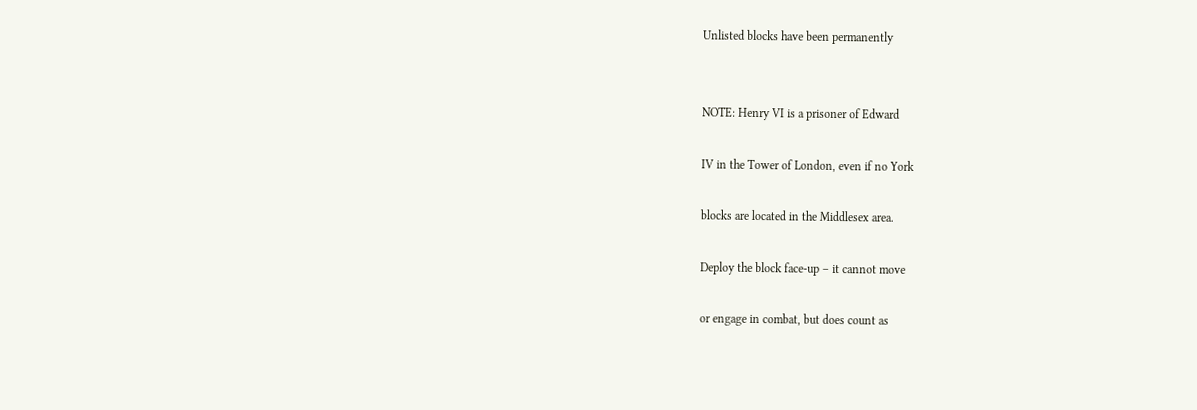Unlisted blocks have been permanently


NOTE: Henry VI is a prisoner of Edward

IV in the Tower of London, even if no York

blocks are located in the Middlesex area.

Deploy the block face-up – it cannot move

or engage in combat, but does count as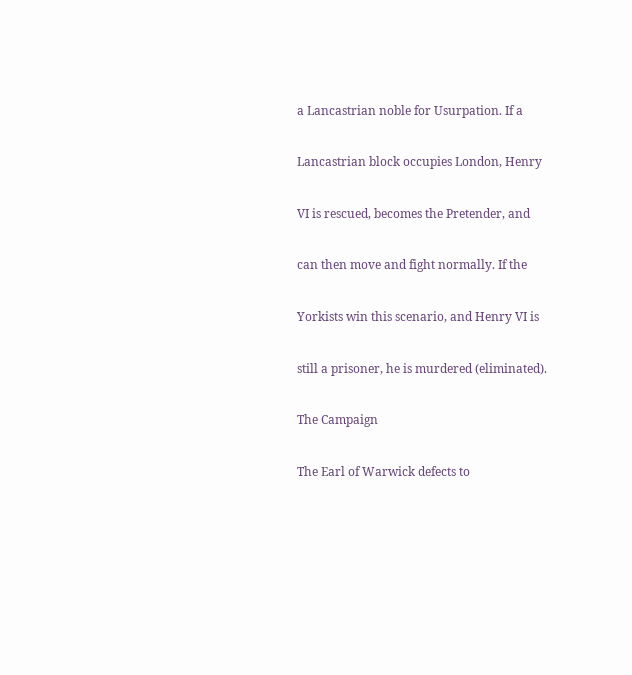a Lancastrian noble for Usurpation. If a

Lancastrian block occupies London, Henry

VI is rescued, becomes the Pretender, and

can then move and fight normally. If the

Yorkists win this scenario, and Henry VI is

still a prisoner, he is murdered (eliminated).

The Campaign

The Earl of Warwick defects to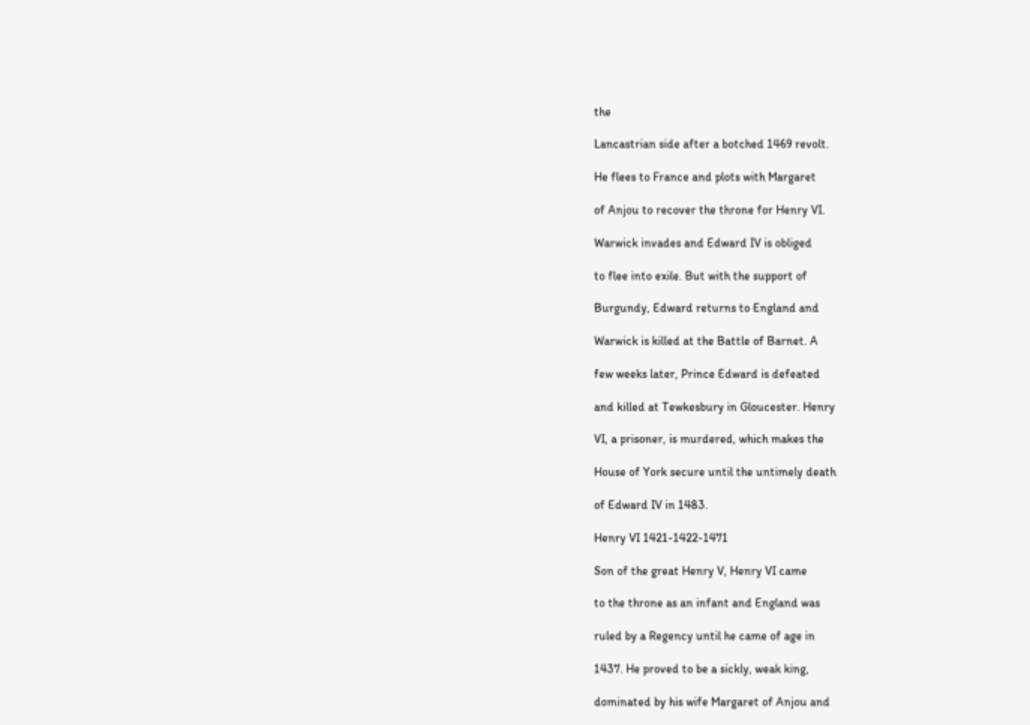the

Lancastrian side after a botched 1469 revolt.

He flees to France and plots with Margaret

of Anjou to recover the throne for Henry VI.

Warwick invades and Edward IV is obliged

to flee into exile. But with the support of

Burgundy, Edward returns to England and

Warwick is killed at the Battle of Barnet. A

few weeks later, Prince Edward is defeated

and killed at Tewkesbury in Gloucester. Henry

VI, a prisoner, is murdered, which makes the

House of York secure until the untimely death

of Edward IV in 1483.

Henry VI 1421-1422-1471

Son of the great Henry V, Henry VI came

to the throne as an infant and England was

ruled by a Regency until he came of age in

1437. He proved to be a sickly, weak king,

dominated by his wife Margaret of Anjou and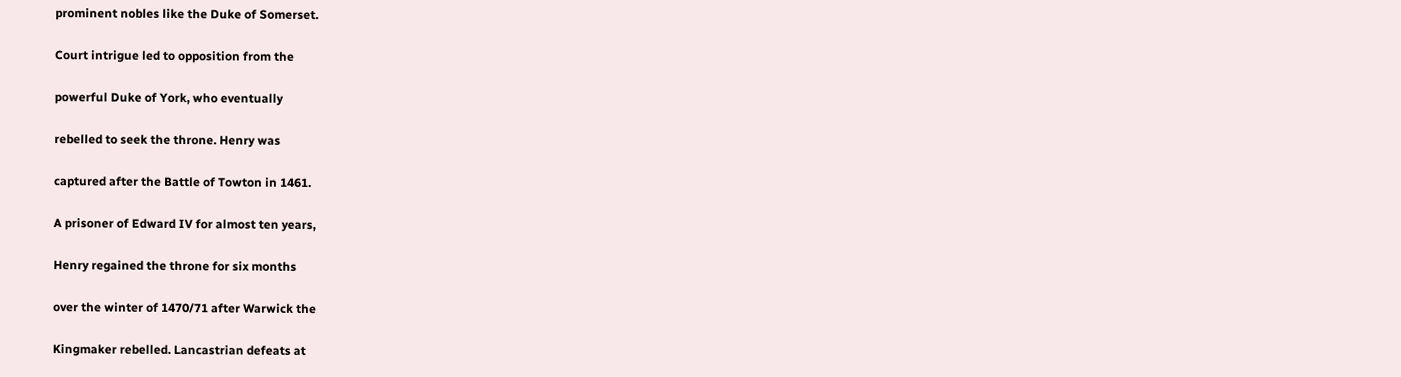prominent nobles like the Duke of Somerset.

Court intrigue led to opposition from the

powerful Duke of York, who eventually

rebelled to seek the throne. Henry was

captured after the Battle of Towton in 1461.

A prisoner of Edward IV for almost ten years,

Henry regained the throne for six months

over the winter of 1470/71 after Warwick the

Kingmaker rebelled. Lancastrian defeats at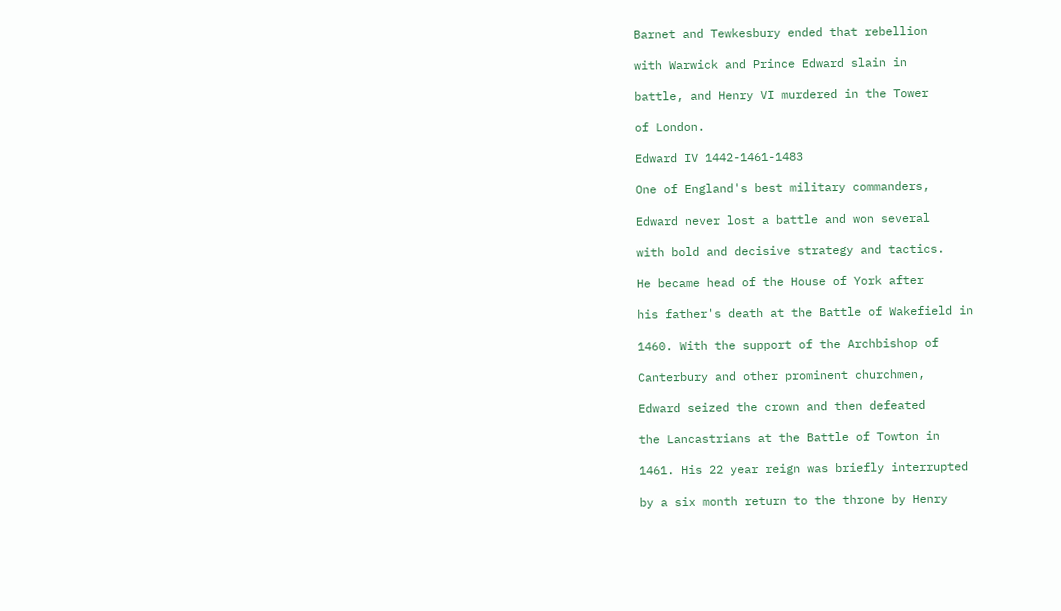Barnet and Tewkesbury ended that rebellion

with Warwick and Prince Edward slain in

battle, and Henry VI murdered in the Tower

of London.

Edward IV 1442-1461-1483

One of England's best military commanders,

Edward never lost a battle and won several

with bold and decisive strategy and tactics.

He became head of the House of York after

his father's death at the Battle of Wakefield in

1460. With the support of the Archbishop of

Canterbury and other prominent churchmen,

Edward seized the crown and then defeated

the Lancastrians at the Battle of Towton in

1461. His 22 year reign was briefly interrupted

by a six month return to the throne by Henry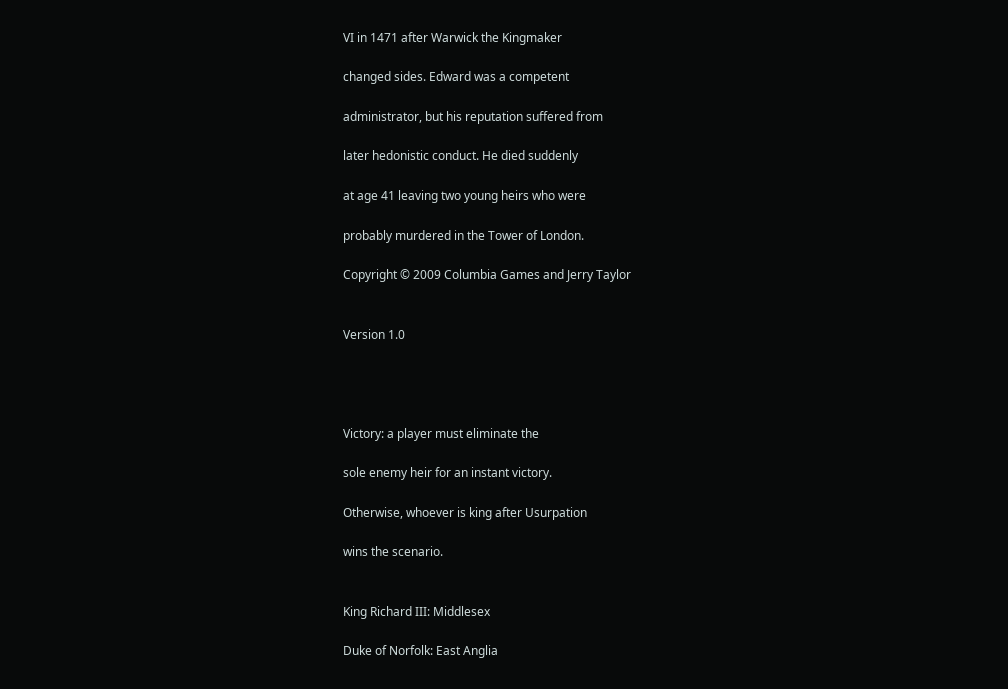VI in 1471 after Warwick the Kingmaker

changed sides. Edward was a competent

administrator, but his reputation suffered from

later hedonistic conduct. He died suddenly

at age 41 leaving two young heirs who were

probably murdered in the Tower of London.

Copyright © 2009 Columbia Games and Jerry Taylor


Version 1.0




Victory: a player must eliminate the

sole enemy heir for an instant victory.

Otherwise, whoever is king after Usurpation

wins the scenario.


King Richard III: Middlesex

Duke of Norfolk: East Anglia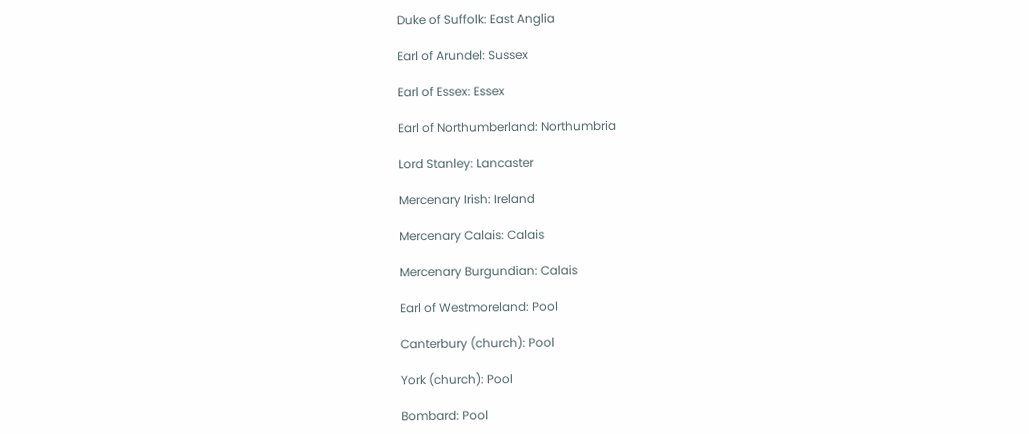Duke of Suffolk: East Anglia

Earl of Arundel: Sussex

Earl of Essex: Essex

Earl of Northumberland: Northumbria

Lord Stanley: Lancaster

Mercenary Irish: Ireland

Mercenary Calais: Calais

Mercenary Burgundian: Calais

Earl of Westmoreland: Pool

Canterbury (church): Pool

York (church): Pool

Bombard: Pool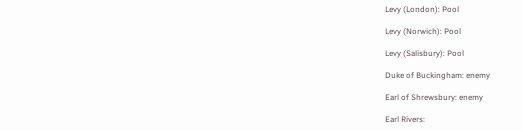Levy (London): Pool

Levy (Norwich): Pool

Levy (Salisbury): Pool

Duke of Buckingham: enemy

Earl of Shrewsbury: enemy

Earl Rivers: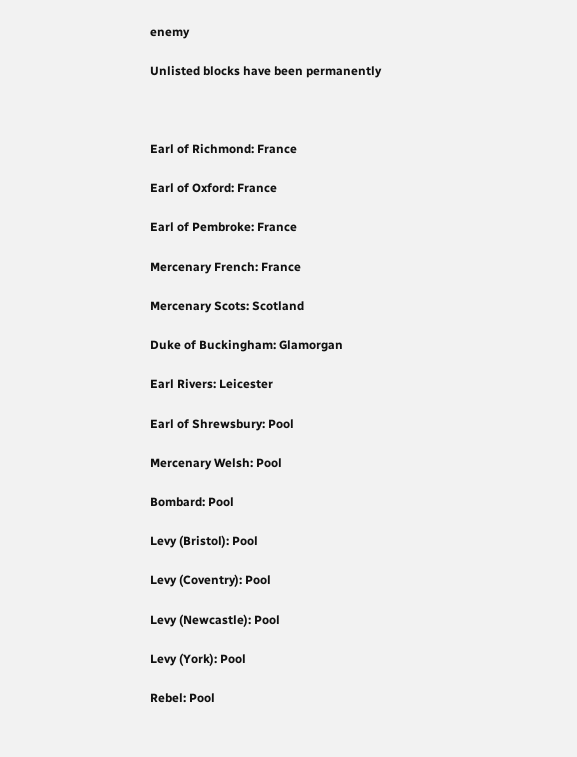enemy

Unlisted blocks have been permanently



Earl of Richmond: France

Earl of Oxford: France

Earl of Pembroke: France

Mercenary French: France

Mercenary Scots: Scotland

Duke of Buckingham: Glamorgan

Earl Rivers: Leicester

Earl of Shrewsbury: Pool

Mercenary Welsh: Pool

Bombard: Pool

Levy (Bristol): Pool

Levy (Coventry): Pool

Levy (Newcastle): Pool

Levy (York): Pool

Rebel: Pool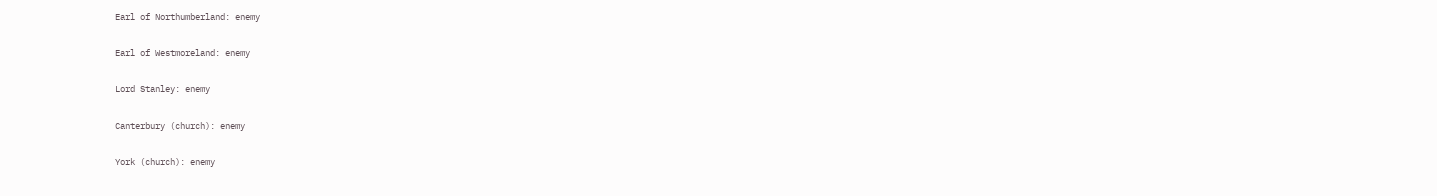Earl of Northumberland: enemy

Earl of Westmoreland: enemy

Lord Stanley: enemy

Canterbury (church): enemy

York (church): enemy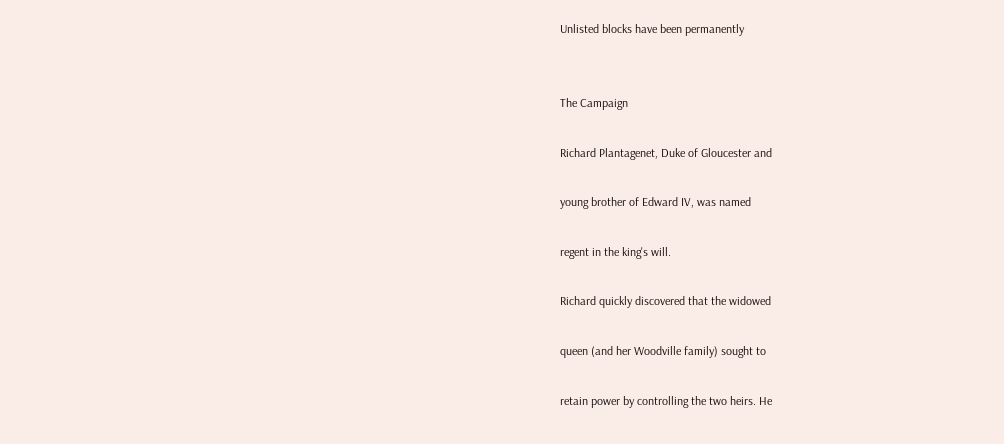Unlisted blocks have been permanently


The Campaign

Richard Plantagenet, Duke of Gloucester and

young brother of Edward IV, was named

regent in the king's will.

Richard quickly discovered that the widowed

queen (and her Woodville family) sought to

retain power by controlling the two heirs. He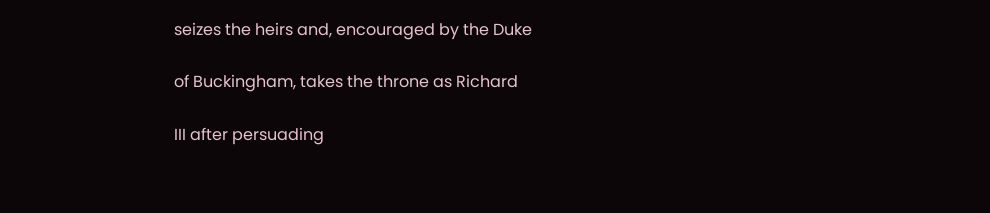seizes the heirs and, encouraged by the Duke

of Buckingham, takes the throne as Richard

III after persuading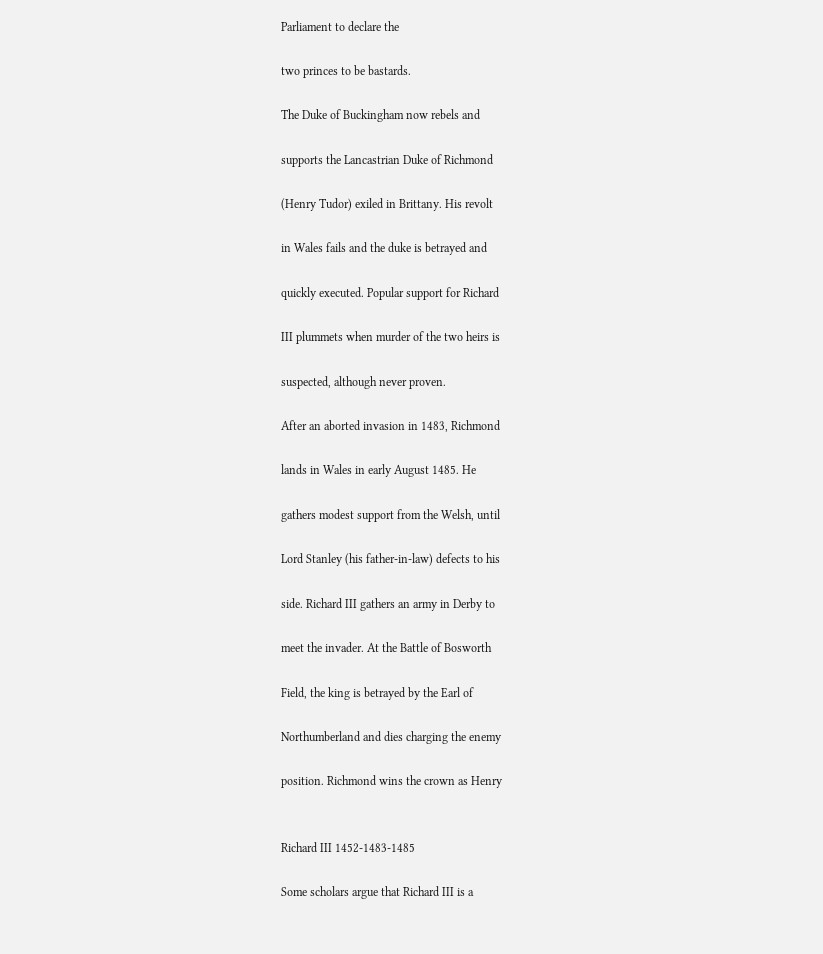Parliament to declare the

two princes to be bastards.

The Duke of Buckingham now rebels and

supports the Lancastrian Duke of Richmond

(Henry Tudor) exiled in Brittany. His revolt

in Wales fails and the duke is betrayed and

quickly executed. Popular support for Richard

III plummets when murder of the two heirs is

suspected, although never proven.

After an aborted invasion in 1483, Richmond

lands in Wales in early August 1485. He

gathers modest support from the Welsh, until

Lord Stanley (his father-in-law) defects to his

side. Richard III gathers an army in Derby to

meet the invader. At the Battle of Bosworth

Field, the king is betrayed by the Earl of

Northumberland and dies charging the enemy

position. Richmond wins the crown as Henry


Richard III 1452-1483-1485

Some scholars argue that Richard III is a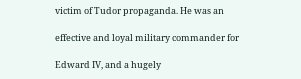victim of Tudor propaganda. He was an

effective and loyal military commander for

Edward IV, and a hugely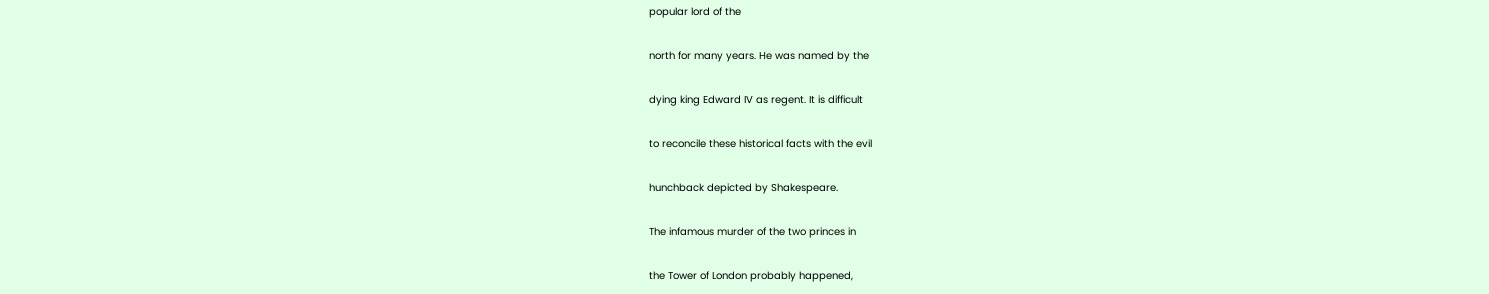popular lord of the

north for many years. He was named by the

dying king Edward IV as regent. It is difficult

to reconcile these historical facts with the evil

hunchback depicted by Shakespeare.

The infamous murder of the two princes in

the Tower of London probably happened,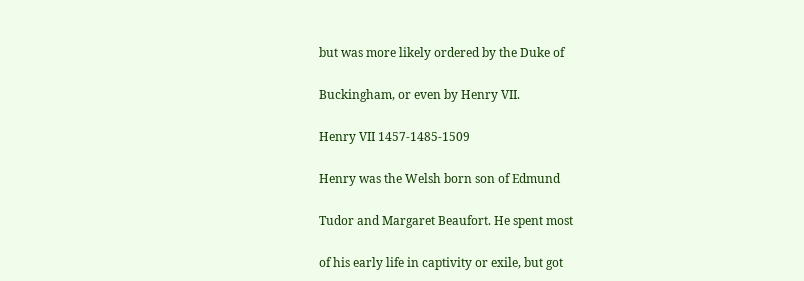but was more likely ordered by the Duke of

Buckingham, or even by Henry VII.

Henry VII 1457-1485-1509

Henry was the Welsh born son of Edmund

Tudor and Margaret Beaufort. He spent most

of his early life in captivity or exile, but got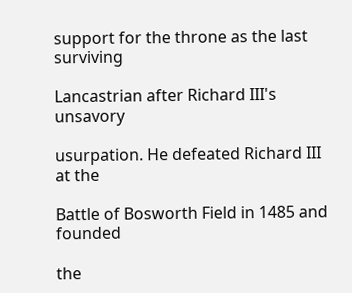support for the throne as the last surviving

Lancastrian after Richard III's unsavory

usurpation. He defeated Richard III at the

Battle of Bosworth Field in 1485 and founded

the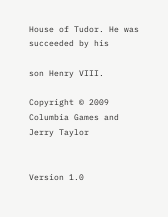House of Tudor. He was succeeded by his

son Henry VIII.

Copyright © 2009 Columbia Games and Jerry Taylor


Version 1.0